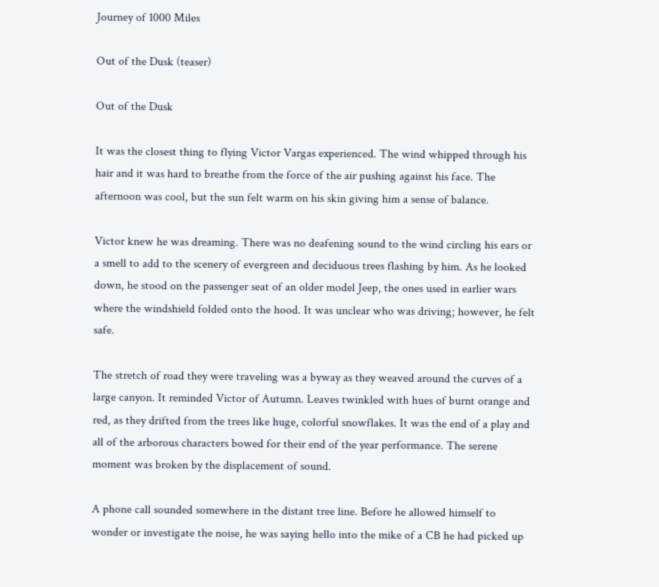Journey of 1000 Miles

Out of the Dusk (teaser)

Out of the Dusk

It was the closest thing to flying Victor Vargas experienced. The wind whipped through his hair and it was hard to breathe from the force of the air pushing against his face. The afternoon was cool, but the sun felt warm on his skin giving him a sense of balance.

Victor knew he was dreaming. There was no deafening sound to the wind circling his ears or a smell to add to the scenery of evergreen and deciduous trees flashing by him. As he looked down, he stood on the passenger seat of an older model Jeep, the ones used in earlier wars where the windshield folded onto the hood. It was unclear who was driving; however, he felt safe.

The stretch of road they were traveling was a byway as they weaved around the curves of a large canyon. It reminded Victor of Autumn. Leaves twinkled with hues of burnt orange and red, as they drifted from the trees like huge, colorful snowflakes. It was the end of a play and all of the arborous characters bowed for their end of the year performance. The serene moment was broken by the displacement of sound.

A phone call sounded somewhere in the distant tree line. Before he allowed himself to wonder or investigate the noise, he was saying hello into the mike of a CB he had picked up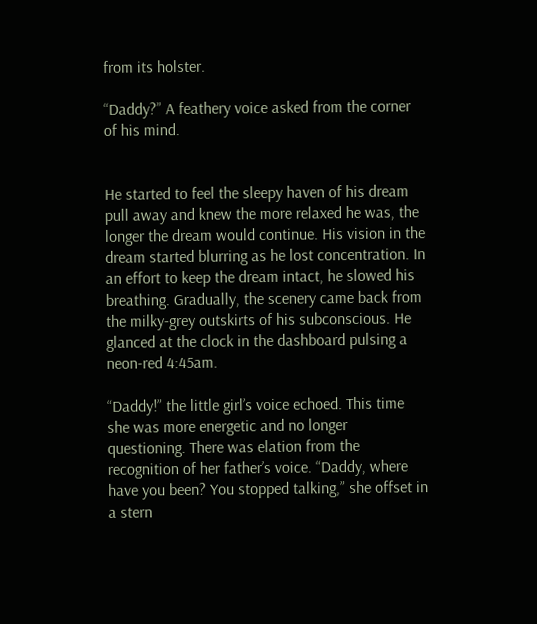from its holster.

“Daddy?” A feathery voice asked from the corner of his mind.


He started to feel the sleepy haven of his dream pull away and knew the more relaxed he was, the longer the dream would continue. His vision in the dream started blurring as he lost concentration. In an effort to keep the dream intact, he slowed his breathing. Gradually, the scenery came back from the milky-grey outskirts of his subconscious. He glanced at the clock in the dashboard pulsing a neon-red 4:45am.

“Daddy!” the little girl’s voice echoed. This time she was more energetic and no longer questioning. There was elation from the recognition of her father’s voice. “Daddy, where have you been? You stopped talking,” she offset in a stern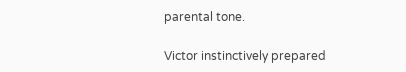parental tone.

Victor instinctively prepared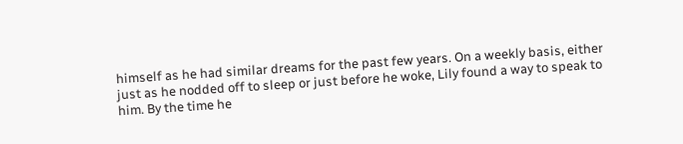himself as he had similar dreams for the past few years. On a weekly basis, either just as he nodded off to sleep or just before he woke, Lily found a way to speak to him. By the time he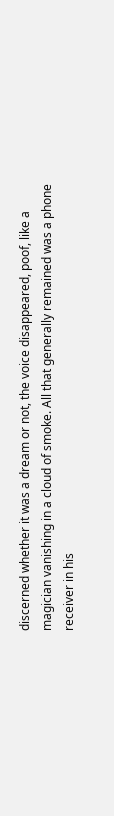discerned whether it was a dream or not, the voice disappeared, poof, like a magician vanishing in a cloud of smoke. All that generally remained was a phone receiver in his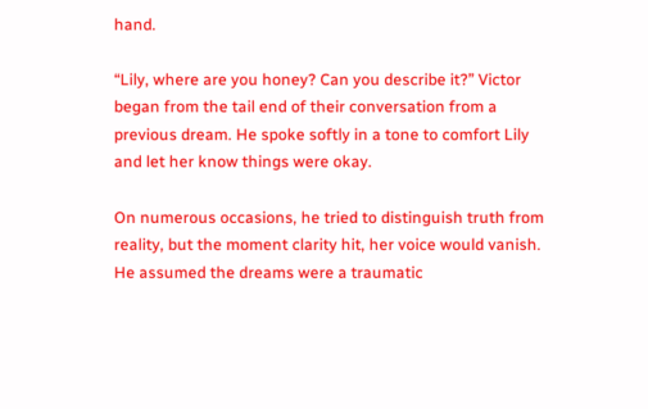hand.

“Lily, where are you honey? Can you describe it?” Victor began from the tail end of their conversation from a previous dream. He spoke softly in a tone to comfort Lily and let her know things were okay.

On numerous occasions, he tried to distinguish truth from reality, but the moment clarity hit, her voice would vanish. He assumed the dreams were a traumatic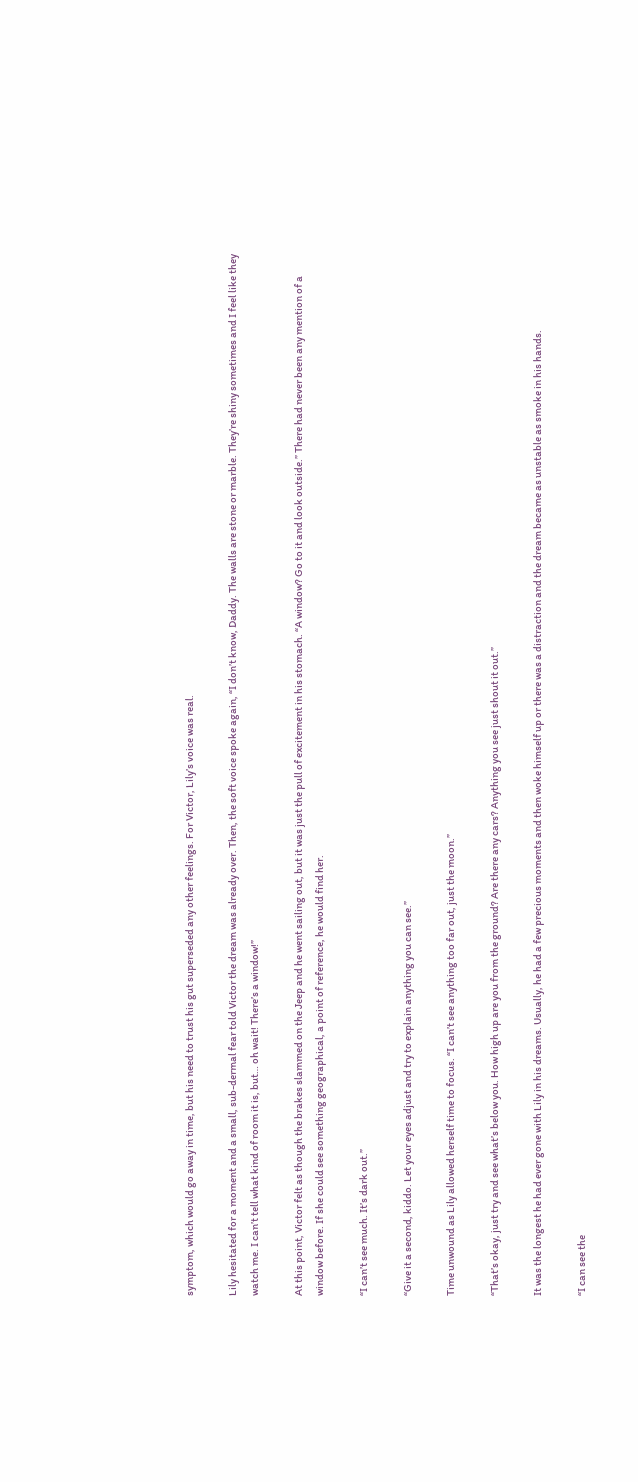symptom, which would go away in time, but his need to trust his gut superseded any other feelings. For Victor, Lily’s voice was real.

Lily hesitated for a moment and a small, sub-dermal fear told Victor the dream was already over. Then, the soft voice spoke again, “I don’t know, Daddy. The walls are stone or marble. They’re shiny sometimes and I feel like they watch me. I can’t tell what kind of room it is, but… oh wait! There’s a window!”

At this point, Victor felt as though the brakes slammed on the Jeep and he went sailing out, but it was just the pull of excitement in his stomach. “A window? Go to it and look outside.” There had never been any mention of a window before. If she could see something geographical, a point of reference, he would find her.

“I can’t see much. It’s dark out.”

“Give it a second, kiddo. Let your eyes adjust and try to explain anything you can see.”

Time unwound as Lily allowed herself time to focus. “I can’t see anything too far out, just the moon.”

“That’s okay, just try and see what’s below you. How high up are you from the ground? Are there any cars? Anything you see just shout it out.”

It was the longest he had ever gone with Lily in his dreams. Usually, he had a few precious moments and then woke himself up or there was a distraction and the dream became as unstable as smoke in his hands.

“I can see the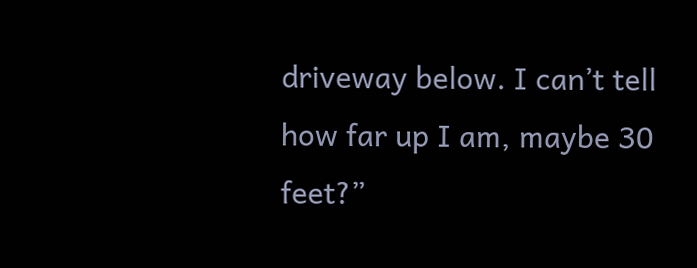driveway below. I can’t tell how far up I am, maybe 30 feet?”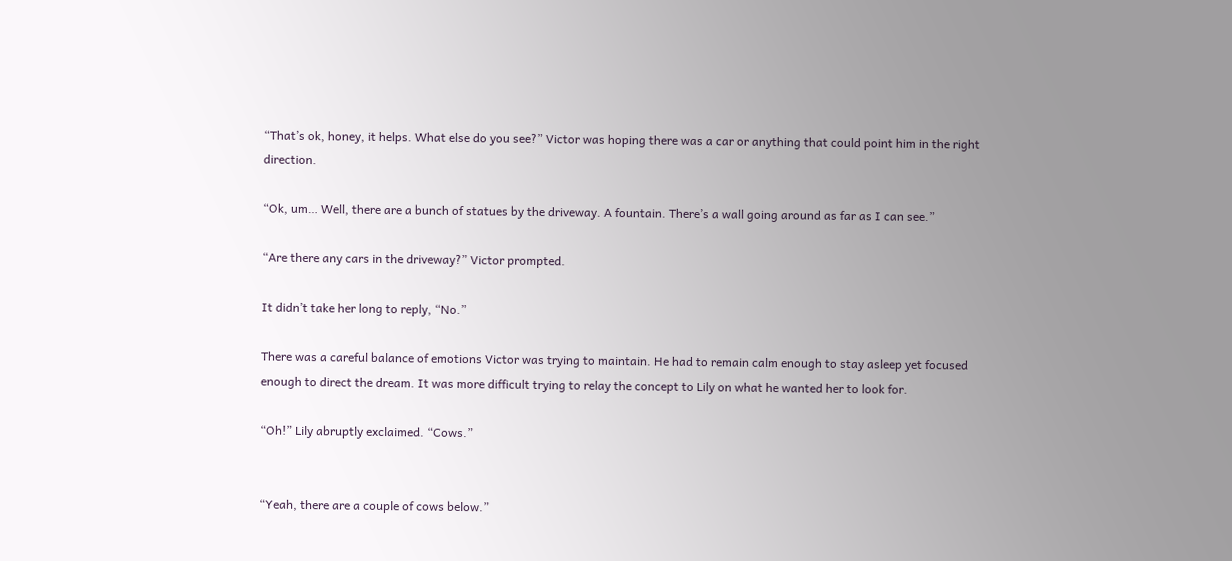“That’s ok, honey, it helps. What else do you see?” Victor was hoping there was a car or anything that could point him in the right direction.

“Ok, um… Well, there are a bunch of statues by the driveway. A fountain. There’s a wall going around as far as I can see.”

“Are there any cars in the driveway?” Victor prompted.

It didn’t take her long to reply, “No.”

There was a careful balance of emotions Victor was trying to maintain. He had to remain calm enough to stay asleep yet focused enough to direct the dream. It was more difficult trying to relay the concept to Lily on what he wanted her to look for.

“Oh!” Lily abruptly exclaimed. “Cows.”


“Yeah, there are a couple of cows below.”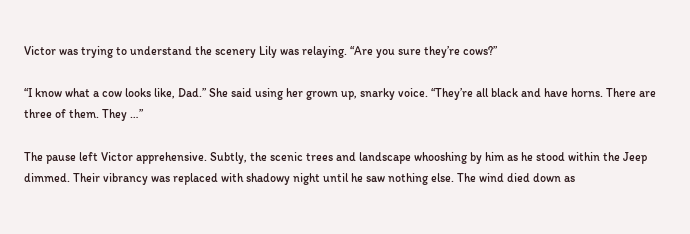Victor was trying to understand the scenery Lily was relaying. “Are you sure they’re cows?”

“I know what a cow looks like, Dad.” She said using her grown up, snarky voice. “They’re all black and have horns. There are three of them. They …”

The pause left Victor apprehensive. Subtly, the scenic trees and landscape whooshing by him as he stood within the Jeep dimmed. Their vibrancy was replaced with shadowy night until he saw nothing else. The wind died down as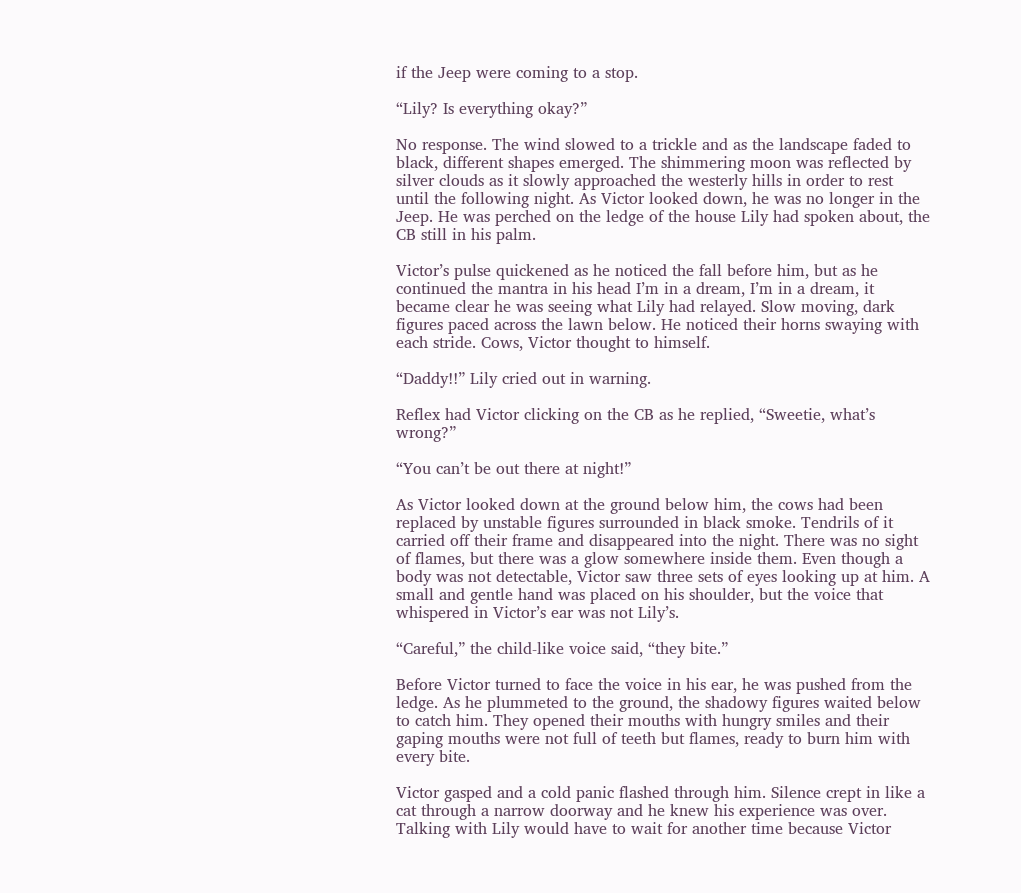if the Jeep were coming to a stop.

“Lily? Is everything okay?”

No response. The wind slowed to a trickle and as the landscape faded to black, different shapes emerged. The shimmering moon was reflected by silver clouds as it slowly approached the westerly hills in order to rest until the following night. As Victor looked down, he was no longer in the Jeep. He was perched on the ledge of the house Lily had spoken about, the CB still in his palm.

Victor’s pulse quickened as he noticed the fall before him, but as he continued the mantra in his head I’m in a dream, I’m in a dream, it became clear he was seeing what Lily had relayed. Slow moving, dark figures paced across the lawn below. He noticed their horns swaying with each stride. Cows, Victor thought to himself.

“Daddy!!” Lily cried out in warning.

Reflex had Victor clicking on the CB as he replied, “Sweetie, what’s wrong?”

“You can’t be out there at night!”

As Victor looked down at the ground below him, the cows had been replaced by unstable figures surrounded in black smoke. Tendrils of it carried off their frame and disappeared into the night. There was no sight of flames, but there was a glow somewhere inside them. Even though a body was not detectable, Victor saw three sets of eyes looking up at him. A small and gentle hand was placed on his shoulder, but the voice that whispered in Victor’s ear was not Lily’s.

“Careful,” the child-like voice said, “they bite.”

Before Victor turned to face the voice in his ear, he was pushed from the ledge. As he plummeted to the ground, the shadowy figures waited below to catch him. They opened their mouths with hungry smiles and their gaping mouths were not full of teeth but flames, ready to burn him with every bite.

Victor gasped and a cold panic flashed through him. Silence crept in like a cat through a narrow doorway and he knew his experience was over. Talking with Lily would have to wait for another time because Victor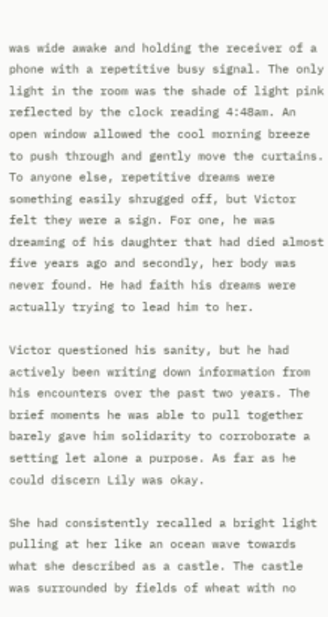was wide awake and holding the receiver of a phone with a repetitive busy signal. The only light in the room was the shade of light pink reflected by the clock reading 4:48am. An open window allowed the cool morning breeze to push through and gently move the curtains.
To anyone else, repetitive dreams were something easily shrugged off, but Victor felt they were a sign. For one, he was dreaming of his daughter that had died almost five years ago and secondly, her body was never found. He had faith his dreams were actually trying to lead him to her.

Victor questioned his sanity, but he had actively been writing down information from his encounters over the past two years. The brief moments he was able to pull together barely gave him solidarity to corroborate a setting let alone a purpose. As far as he could discern Lily was okay.

She had consistently recalled a bright light pulling at her like an ocean wave towards what she described as a castle. The castle was surrounded by fields of wheat with no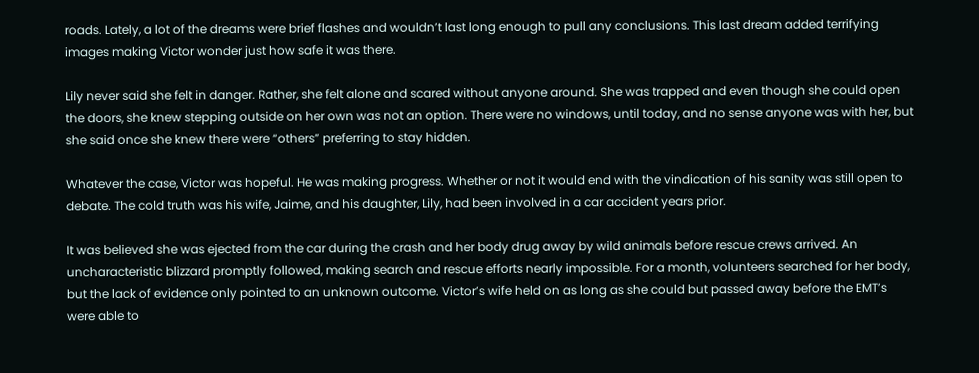roads. Lately, a lot of the dreams were brief flashes and wouldn’t last long enough to pull any conclusions. This last dream added terrifying images making Victor wonder just how safe it was there.

Lily never said she felt in danger. Rather, she felt alone and scared without anyone around. She was trapped and even though she could open the doors, she knew stepping outside on her own was not an option. There were no windows, until today, and no sense anyone was with her, but she said once she knew there were “others” preferring to stay hidden.

Whatever the case, Victor was hopeful. He was making progress. Whether or not it would end with the vindication of his sanity was still open to debate. The cold truth was his wife, Jaime, and his daughter, Lily, had been involved in a car accident years prior.

It was believed she was ejected from the car during the crash and her body drug away by wild animals before rescue crews arrived. An uncharacteristic blizzard promptly followed, making search and rescue efforts nearly impossible. For a month, volunteers searched for her body, but the lack of evidence only pointed to an unknown outcome. Victor’s wife held on as long as she could but passed away before the EMT’s were able to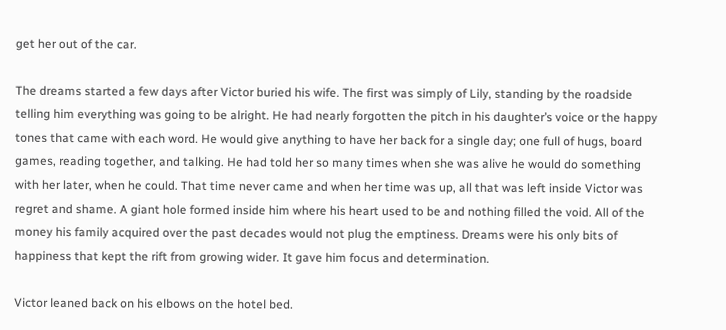get her out of the car.

The dreams started a few days after Victor buried his wife. The first was simply of Lily, standing by the roadside telling him everything was going to be alright. He had nearly forgotten the pitch in his daughter’s voice or the happy tones that came with each word. He would give anything to have her back for a single day; one full of hugs, board games, reading together, and talking. He had told her so many times when she was alive he would do something with her later, when he could. That time never came and when her time was up, all that was left inside Victor was regret and shame. A giant hole formed inside him where his heart used to be and nothing filled the void. All of the money his family acquired over the past decades would not plug the emptiness. Dreams were his only bits of happiness that kept the rift from growing wider. It gave him focus and determination.

Victor leaned back on his elbows on the hotel bed.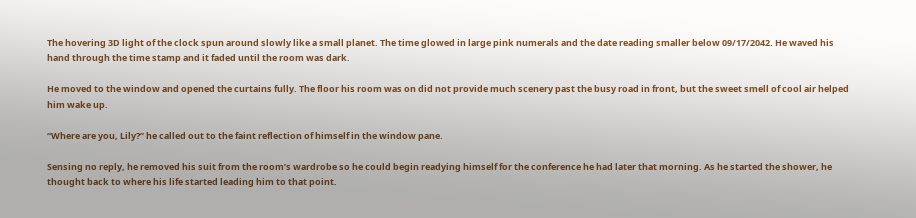The hovering 3D light of the clock spun around slowly like a small planet. The time glowed in large pink numerals and the date reading smaller below 09/17/2042. He waved his hand through the time stamp and it faded until the room was dark.

He moved to the window and opened the curtains fully. The floor his room was on did not provide much scenery past the busy road in front, but the sweet smell of cool air helped him wake up.

“Where are you, Lily?” he called out to the faint reflection of himself in the window pane.

Sensing no reply, he removed his suit from the room’s wardrobe so he could begin readying himself for the conference he had later that morning. As he started the shower, he thought back to where his life started leading him to that point.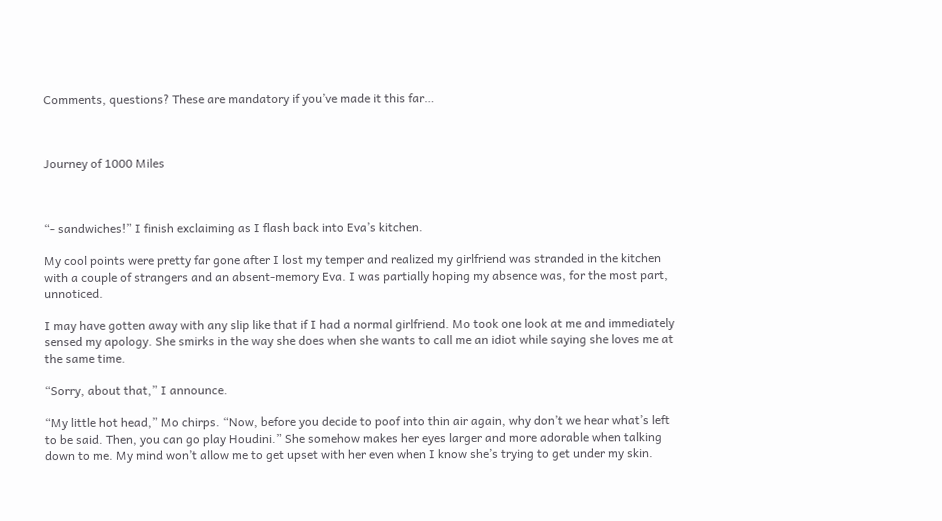Comments, questions? These are mandatory if you’ve made it this far…



Journey of 1000 Miles



“- sandwiches!” I finish exclaiming as I flash back into Eva’s kitchen.

My cool points were pretty far gone after I lost my temper and realized my girlfriend was stranded in the kitchen with a couple of strangers and an absent-memory Eva. I was partially hoping my absence was, for the most part, unnoticed.

I may have gotten away with any slip like that if I had a normal girlfriend. Mo took one look at me and immediately sensed my apology. She smirks in the way she does when she wants to call me an idiot while saying she loves me at the same time.

“Sorry, about that,” I announce.

“My little hot head,” Mo chirps. “Now, before you decide to poof into thin air again, why don’t we hear what’s left to be said. Then, you can go play Houdini.” She somehow makes her eyes larger and more adorable when talking down to me. My mind won’t allow me to get upset with her even when I know she’s trying to get under my skin.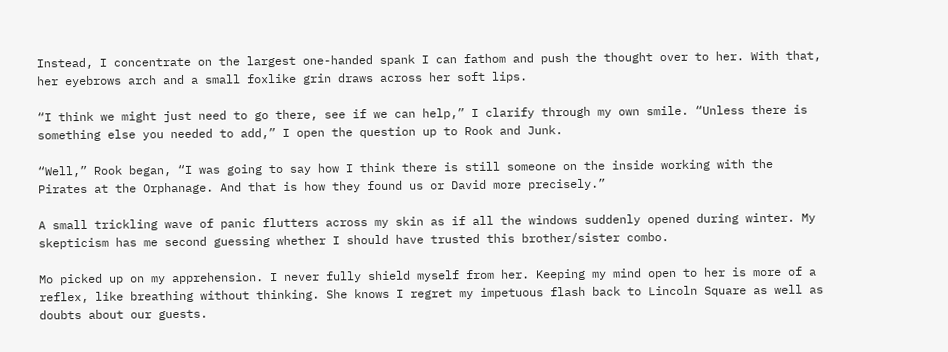Instead, I concentrate on the largest one-handed spank I can fathom and push the thought over to her. With that, her eyebrows arch and a small foxlike grin draws across her soft lips.

“I think we might just need to go there, see if we can help,” I clarify through my own smile. “Unless there is something else you needed to add,” I open the question up to Rook and Junk.

“Well,” Rook began, “I was going to say how I think there is still someone on the inside working with the Pirates at the Orphanage. And that is how they found us or David more precisely.”

A small trickling wave of panic flutters across my skin as if all the windows suddenly opened during winter. My skepticism has me second guessing whether I should have trusted this brother/sister combo.

Mo picked up on my apprehension. I never fully shield myself from her. Keeping my mind open to her is more of a reflex, like breathing without thinking. She knows I regret my impetuous flash back to Lincoln Square as well as doubts about our guests.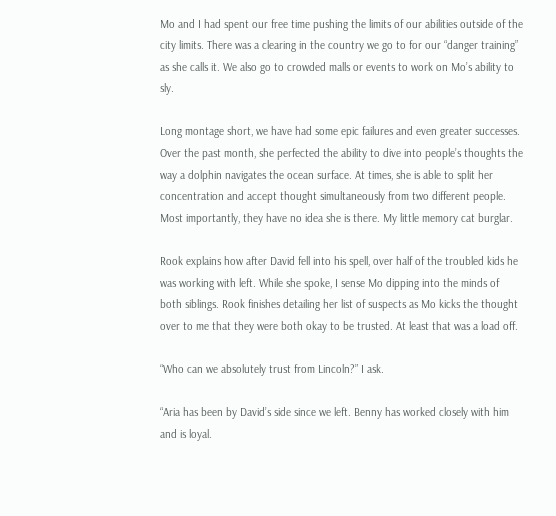Mo and I had spent our free time pushing the limits of our abilities outside of the city limits. There was a clearing in the country we go to for our “danger training” as she calls it. We also go to crowded malls or events to work on Mo’s ability to sly.

Long montage short, we have had some epic failures and even greater successes. Over the past month, she perfected the ability to dive into people’s thoughts the way a dolphin navigates the ocean surface. At times, she is able to split her concentration and accept thought simultaneously from two different people. Most importantly, they have no idea she is there. My little memory cat burglar.

Rook explains how after David fell into his spell, over half of the troubled kids he was working with left. While she spoke, I sense Mo dipping into the minds of both siblings. Rook finishes detailing her list of suspects as Mo kicks the thought over to me that they were both okay to be trusted. At least that was a load off.

“Who can we absolutely trust from Lincoln?” I ask.

“Aria has been by David’s side since we left. Benny has worked closely with him and is loyal.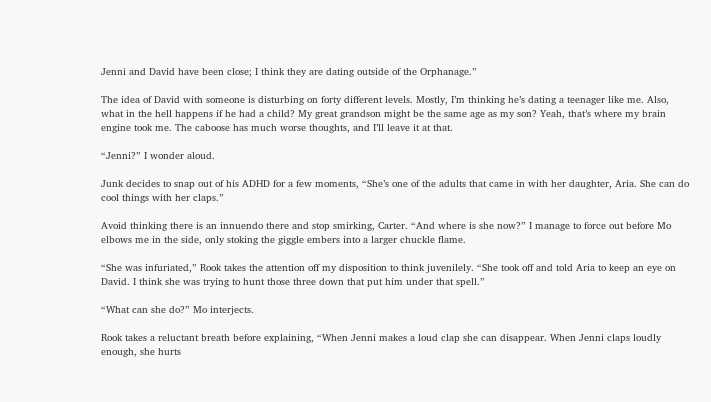Jenni and David have been close; I think they are dating outside of the Orphanage.”

The idea of David with someone is disturbing on forty different levels. Mostly, I’m thinking he’s dating a teenager like me. Also, what in the hell happens if he had a child? My great grandson might be the same age as my son? Yeah, that’s where my brain engine took me. The caboose has much worse thoughts, and I’ll leave it at that.

“Jenni?” I wonder aloud.

Junk decides to snap out of his ADHD for a few moments, “She’s one of the adults that came in with her daughter, Aria. She can do cool things with her claps.”

Avoid thinking there is an innuendo there and stop smirking, Carter. “And where is she now?” I manage to force out before Mo elbows me in the side, only stoking the giggle embers into a larger chuckle flame.

“She was infuriated,” Rook takes the attention off my disposition to think juvenilely. “She took off and told Aria to keep an eye on David. I think she was trying to hunt those three down that put him under that spell.”

“What can she do?” Mo interjects.

Rook takes a reluctant breath before explaining, “When Jenni makes a loud clap she can disappear. When Jenni claps loudly enough, she hurts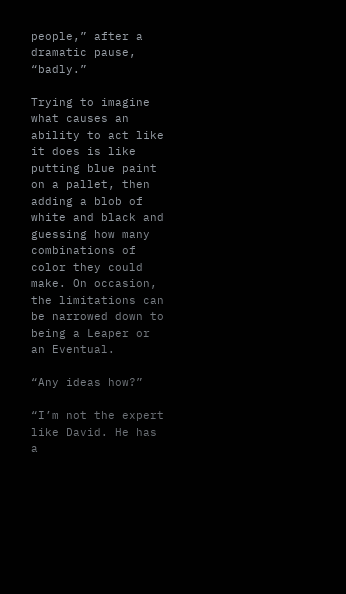people,” after a dramatic pause, “badly.”

Trying to imagine what causes an ability to act like it does is like putting blue paint on a pallet, then adding a blob of white and black and guessing how many combinations of color they could make. On occasion, the limitations can be narrowed down to being a Leaper or an Eventual.

“Any ideas how?”

“I’m not the expert like David. He has a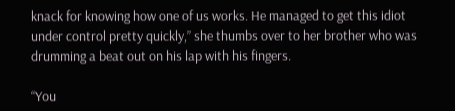knack for knowing how one of us works. He managed to get this idiot under control pretty quickly,” she thumbs over to her brother who was drumming a beat out on his lap with his fingers.

“You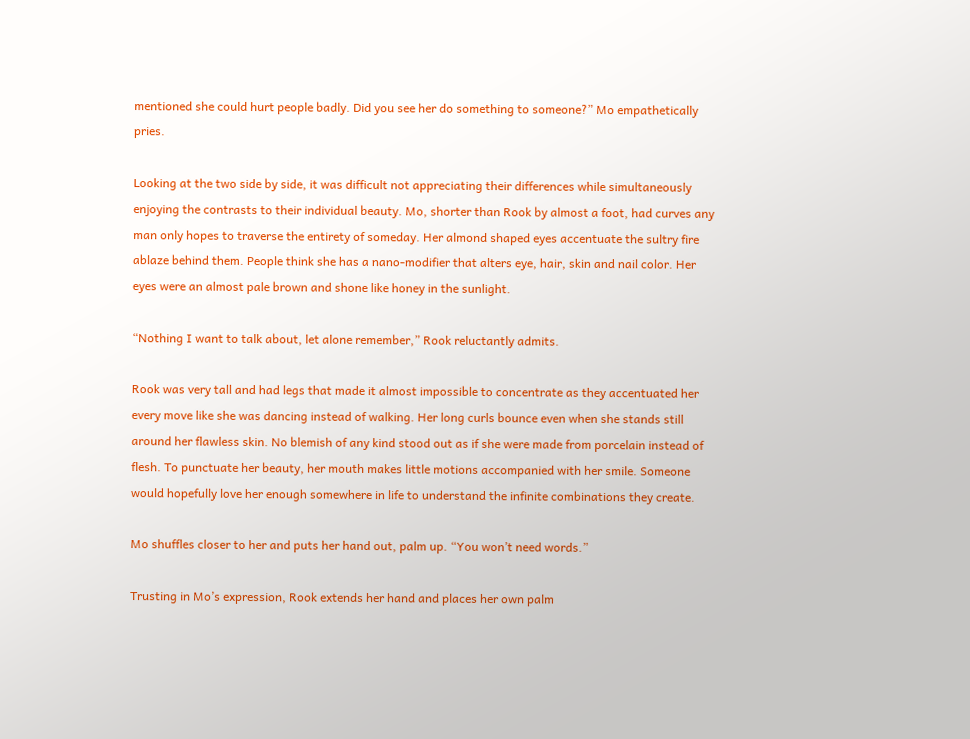mentioned she could hurt people badly. Did you see her do something to someone?” Mo empathetically pries.

Looking at the two side by side, it was difficult not appreciating their differences while simultaneously enjoying the contrasts to their individual beauty. Mo, shorter than Rook by almost a foot, had curves any man only hopes to traverse the entirety of someday. Her almond shaped eyes accentuate the sultry fire ablaze behind them. People think she has a nano-modifier that alters eye, hair, skin and nail color. Her eyes were an almost pale brown and shone like honey in the sunlight.

“Nothing I want to talk about, let alone remember,” Rook reluctantly admits.

Rook was very tall and had legs that made it almost impossible to concentrate as they accentuated her every move like she was dancing instead of walking. Her long curls bounce even when she stands still around her flawless skin. No blemish of any kind stood out as if she were made from porcelain instead of flesh. To punctuate her beauty, her mouth makes little motions accompanied with her smile. Someone would hopefully love her enough somewhere in life to understand the infinite combinations they create.

Mo shuffles closer to her and puts her hand out, palm up. “You won’t need words.”

Trusting in Mo’s expression, Rook extends her hand and places her own palm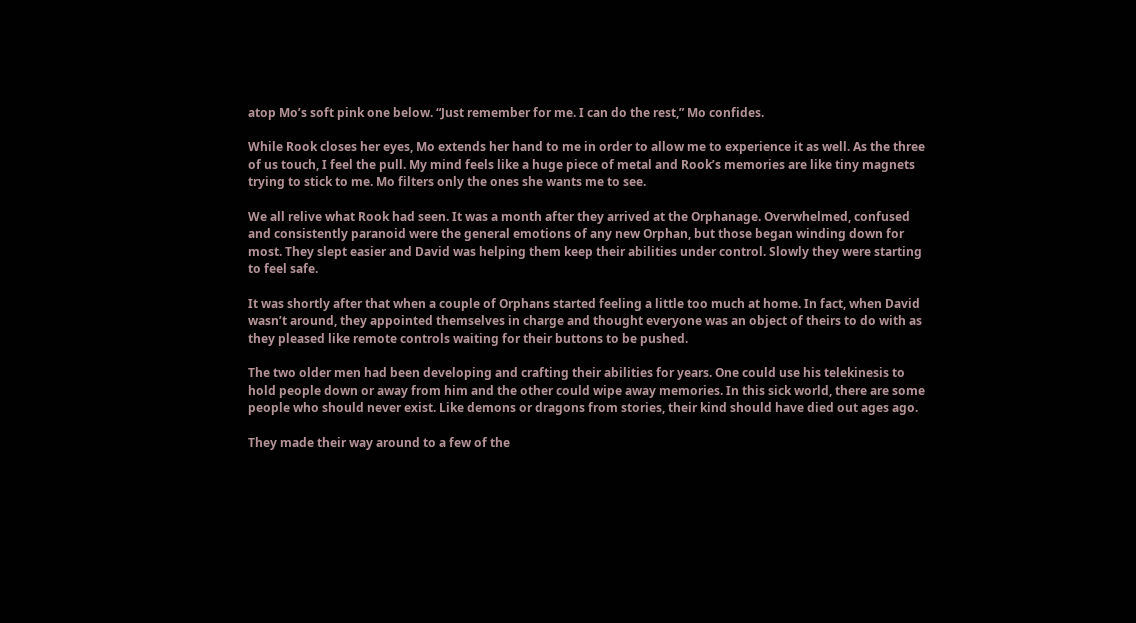atop Mo’s soft pink one below. “Just remember for me. I can do the rest,” Mo confides.

While Rook closes her eyes, Mo extends her hand to me in order to allow me to experience it as well. As the three of us touch, I feel the pull. My mind feels like a huge piece of metal and Rook’s memories are like tiny magnets trying to stick to me. Mo filters only the ones she wants me to see.

We all relive what Rook had seen. It was a month after they arrived at the Orphanage. Overwhelmed, confused and consistently paranoid were the general emotions of any new Orphan, but those began winding down for most. They slept easier and David was helping them keep their abilities under control. Slowly they were starting to feel safe.

It was shortly after that when a couple of Orphans started feeling a little too much at home. In fact, when David wasn’t around, they appointed themselves in charge and thought everyone was an object of theirs to do with as they pleased like remote controls waiting for their buttons to be pushed.

The two older men had been developing and crafting their abilities for years. One could use his telekinesis to hold people down or away from him and the other could wipe away memories. In this sick world, there are some people who should never exist. Like demons or dragons from stories, their kind should have died out ages ago.

They made their way around to a few of the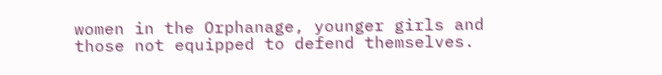women in the Orphanage, younger girls and those not equipped to defend themselves.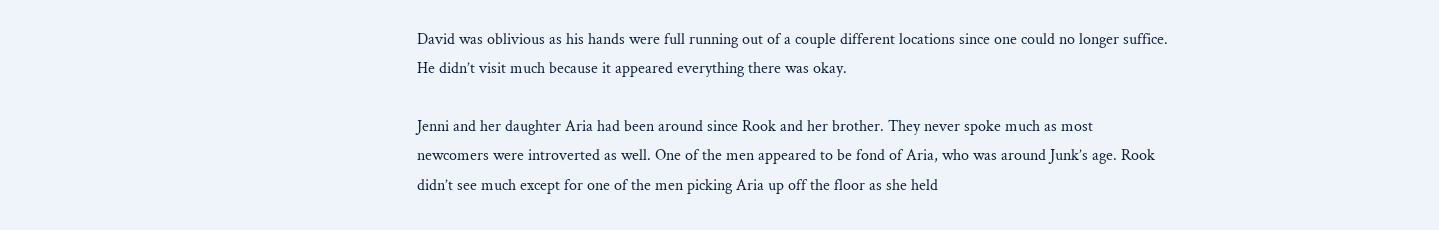David was oblivious as his hands were full running out of a couple different locations since one could no longer suffice. He didn’t visit much because it appeared everything there was okay.

Jenni and her daughter Aria had been around since Rook and her brother. They never spoke much as most newcomers were introverted as well. One of the men appeared to be fond of Aria, who was around Junk’s age. Rook didn’t see much except for one of the men picking Aria up off the floor as she held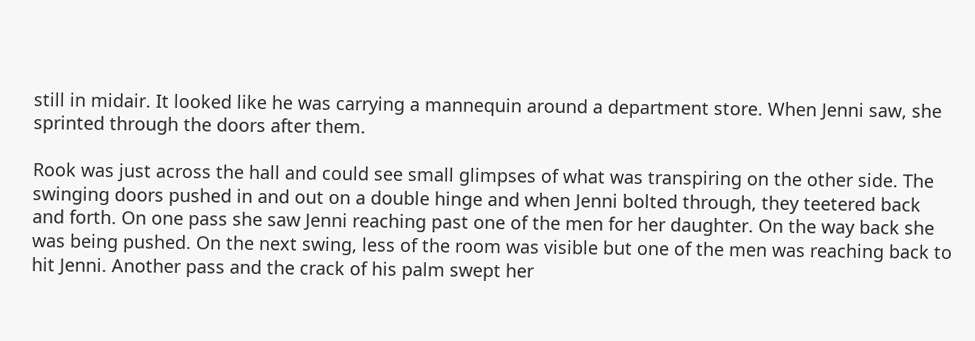still in midair. It looked like he was carrying a mannequin around a department store. When Jenni saw, she sprinted through the doors after them.

Rook was just across the hall and could see small glimpses of what was transpiring on the other side. The swinging doors pushed in and out on a double hinge and when Jenni bolted through, they teetered back and forth. On one pass she saw Jenni reaching past one of the men for her daughter. On the way back she was being pushed. On the next swing, less of the room was visible but one of the men was reaching back to hit Jenni. Another pass and the crack of his palm swept her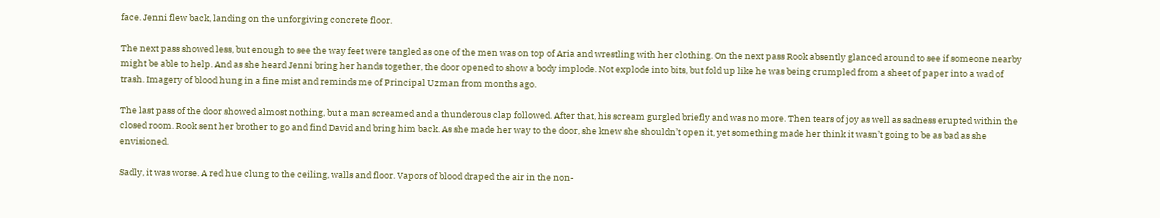face. Jenni flew back, landing on the unforgiving concrete floor.

The next pass showed less, but enough to see the way feet were tangled as one of the men was on top of Aria and wrestling with her clothing. On the next pass Rook absently glanced around to see if someone nearby might be able to help. And as she heard Jenni bring her hands together, the door opened to show a body implode. Not explode into bits, but fold up like he was being crumpled from a sheet of paper into a wad of trash. Imagery of blood hung in a fine mist and reminds me of Principal Uzman from months ago.

The last pass of the door showed almost nothing, but a man screamed and a thunderous clap followed. After that, his scream gurgled briefly and was no more. Then tears of joy as well as sadness erupted within the closed room. Rook sent her brother to go and find David and bring him back. As she made her way to the door, she knew she shouldn’t open it, yet something made her think it wasn’t going to be as bad as she envisioned.

Sadly, it was worse. A red hue clung to the ceiling, walls and floor. Vapors of blood draped the air in the non-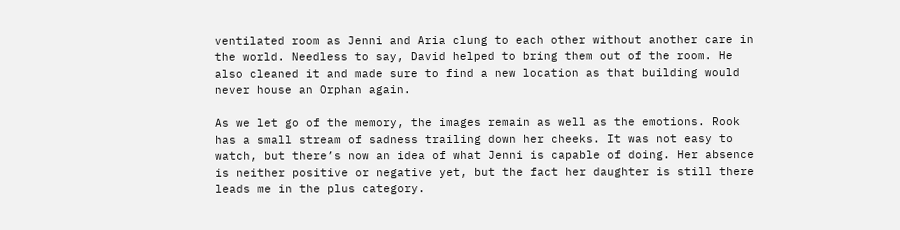ventilated room as Jenni and Aria clung to each other without another care in the world. Needless to say, David helped to bring them out of the room. He also cleaned it and made sure to find a new location as that building would never house an Orphan again.

As we let go of the memory, the images remain as well as the emotions. Rook has a small stream of sadness trailing down her cheeks. It was not easy to watch, but there’s now an idea of what Jenni is capable of doing. Her absence is neither positive or negative yet, but the fact her daughter is still there leads me in the plus category.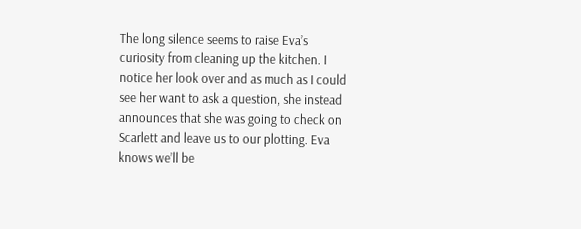The long silence seems to raise Eva’s curiosity from cleaning up the kitchen. I notice her look over and as much as I could see her want to ask a question, she instead announces that she was going to check on Scarlett and leave us to our plotting. Eva knows we’ll be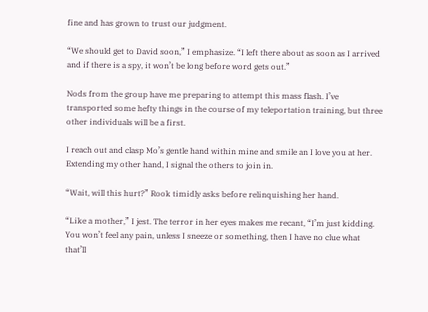fine and has grown to trust our judgment.

“We should get to David soon,” I emphasize. “I left there about as soon as I arrived and if there is a spy, it won’t be long before word gets out.”

Nods from the group have me preparing to attempt this mass flash. I’ve transported some hefty things in the course of my teleportation training, but three other individuals will be a first.

I reach out and clasp Mo’s gentle hand within mine and smile an I love you at her. Extending my other hand, I signal the others to join in.

“Wait, will this hurt?” Rook timidly asks before relinquishing her hand.

“Like a mother,” I jest. The terror in her eyes makes me recant, “I’m just kidding. You won’t feel any pain, unless I sneeze or something, then I have no clue what that’ll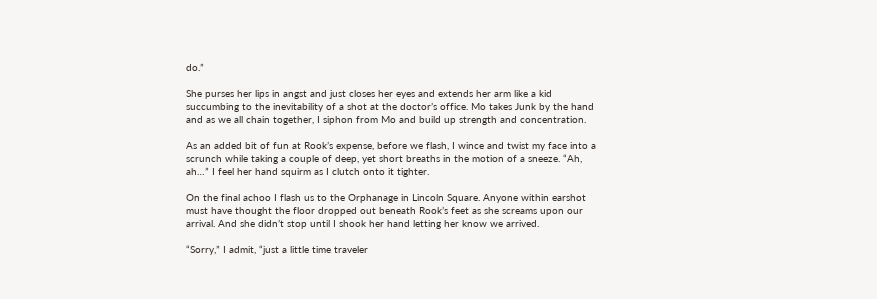do.”

She purses her lips in angst and just closes her eyes and extends her arm like a kid succumbing to the inevitability of a shot at the doctor’s office. Mo takes Junk by the hand and as we all chain together, I siphon from Mo and build up strength and concentration.

As an added bit of fun at Rook’s expense, before we flash, I wince and twist my face into a scrunch while taking a couple of deep, yet short breaths in the motion of a sneeze. “Ah, ah…” I feel her hand squirm as I clutch onto it tighter.

On the final achoo I flash us to the Orphanage in Lincoln Square. Anyone within earshot must have thought the floor dropped out beneath Rook’s feet as she screams upon our arrival. And she didn’t stop until I shook her hand letting her know we arrived.

“Sorry,” I admit, “just a little time traveler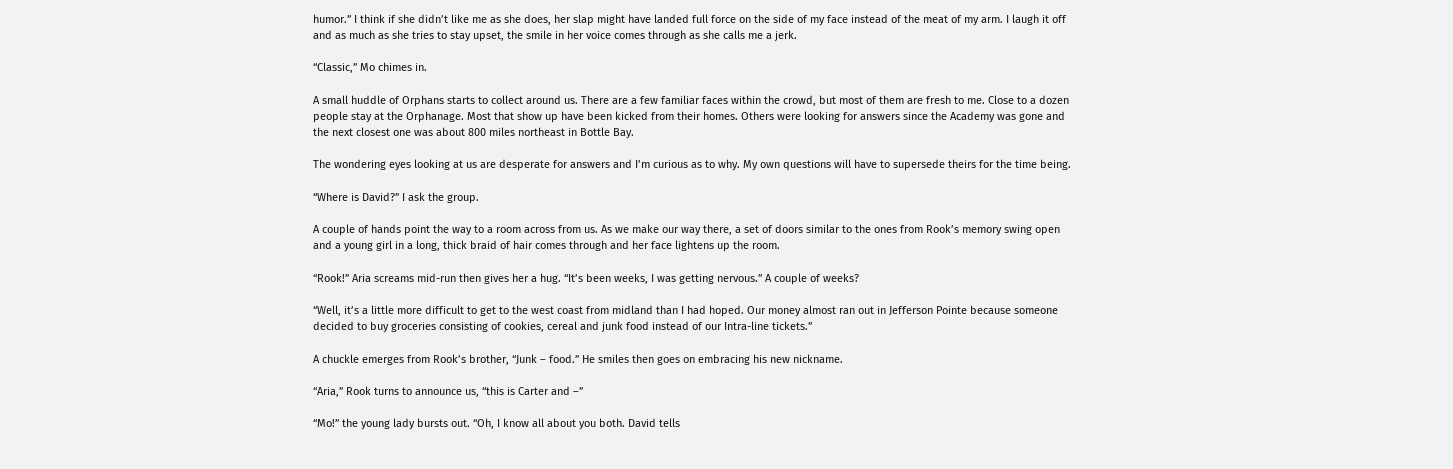humor.” I think if she didn’t like me as she does, her slap might have landed full force on the side of my face instead of the meat of my arm. I laugh it off and as much as she tries to stay upset, the smile in her voice comes through as she calls me a jerk.

“Classic,” Mo chimes in.

A small huddle of Orphans starts to collect around us. There are a few familiar faces within the crowd, but most of them are fresh to me. Close to a dozen people stay at the Orphanage. Most that show up have been kicked from their homes. Others were looking for answers since the Academy was gone and the next closest one was about 800 miles northeast in Bottle Bay.

The wondering eyes looking at us are desperate for answers and I’m curious as to why. My own questions will have to supersede theirs for the time being.

“Where is David?” I ask the group.

A couple of hands point the way to a room across from us. As we make our way there, a set of doors similar to the ones from Rook’s memory swing open and a young girl in a long, thick braid of hair comes through and her face lightens up the room.

“Rook!” Aria screams mid-run then gives her a hug. “It’s been weeks, I was getting nervous.” A couple of weeks?

“Well, it’s a little more difficult to get to the west coast from midland than I had hoped. Our money almost ran out in Jefferson Pointe because someone decided to buy groceries consisting of cookies, cereal and junk food instead of our Intra-line tickets.”

A chuckle emerges from Rook’s brother, “Junk – food.” He smiles then goes on embracing his new nickname.

“Aria,” Rook turns to announce us, “this is Carter and –”

“Mo!” the young lady bursts out. “Oh, I know all about you both. David tells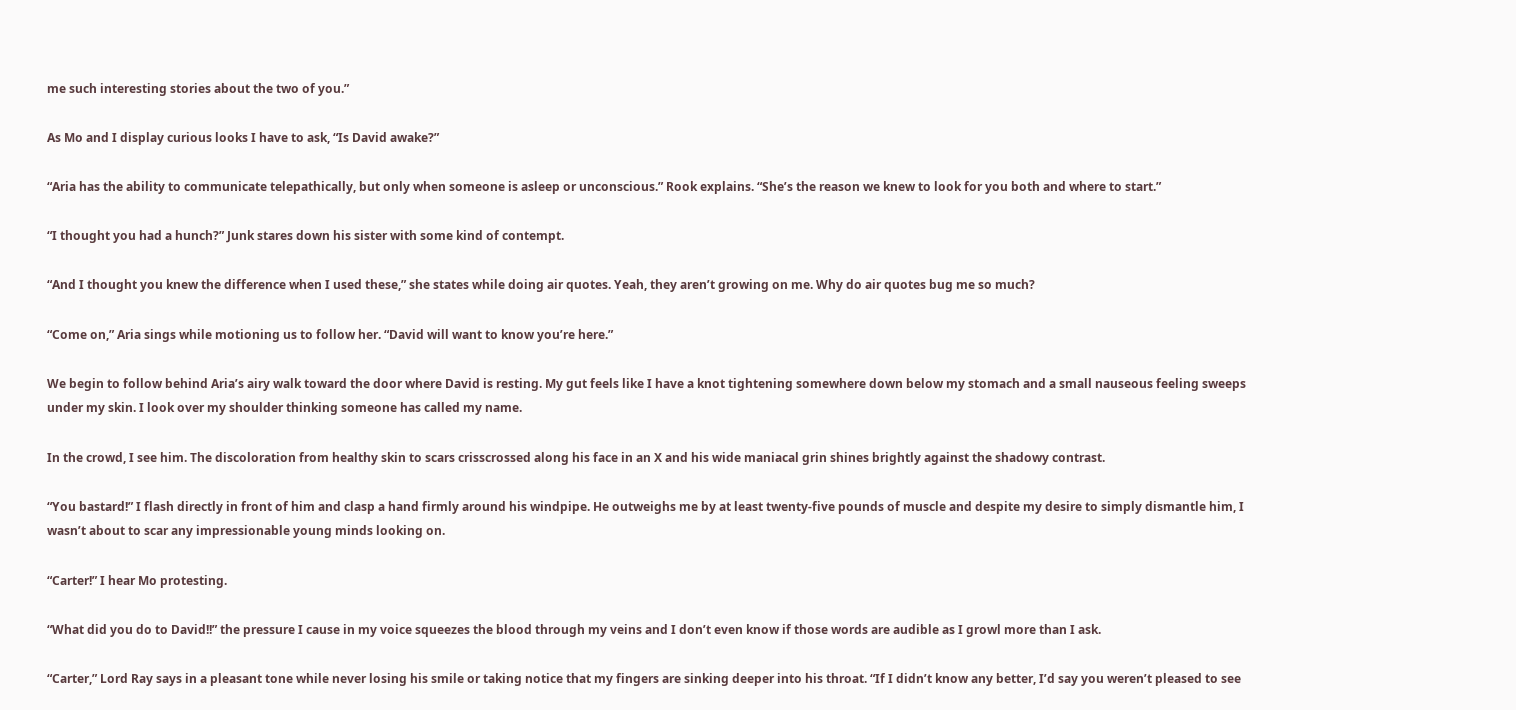me such interesting stories about the two of you.”

As Mo and I display curious looks I have to ask, “Is David awake?”

“Aria has the ability to communicate telepathically, but only when someone is asleep or unconscious.” Rook explains. “She’s the reason we knew to look for you both and where to start.”

“I thought you had a hunch?” Junk stares down his sister with some kind of contempt.

“And I thought you knew the difference when I used these,” she states while doing air quotes. Yeah, they aren’t growing on me. Why do air quotes bug me so much?

“Come on,” Aria sings while motioning us to follow her. “David will want to know you’re here.”

We begin to follow behind Aria’s airy walk toward the door where David is resting. My gut feels like I have a knot tightening somewhere down below my stomach and a small nauseous feeling sweeps under my skin. I look over my shoulder thinking someone has called my name.

In the crowd, I see him. The discoloration from healthy skin to scars crisscrossed along his face in an X and his wide maniacal grin shines brightly against the shadowy contrast.

“You bastard!” I flash directly in front of him and clasp a hand firmly around his windpipe. He outweighs me by at least twenty-five pounds of muscle and despite my desire to simply dismantle him, I wasn’t about to scar any impressionable young minds looking on.

“Carter!” I hear Mo protesting.

“What did you do to David!!” the pressure I cause in my voice squeezes the blood through my veins and I don’t even know if those words are audible as I growl more than I ask.

“Carter,” Lord Ray says in a pleasant tone while never losing his smile or taking notice that my fingers are sinking deeper into his throat. “If I didn’t know any better, I’d say you weren’t pleased to see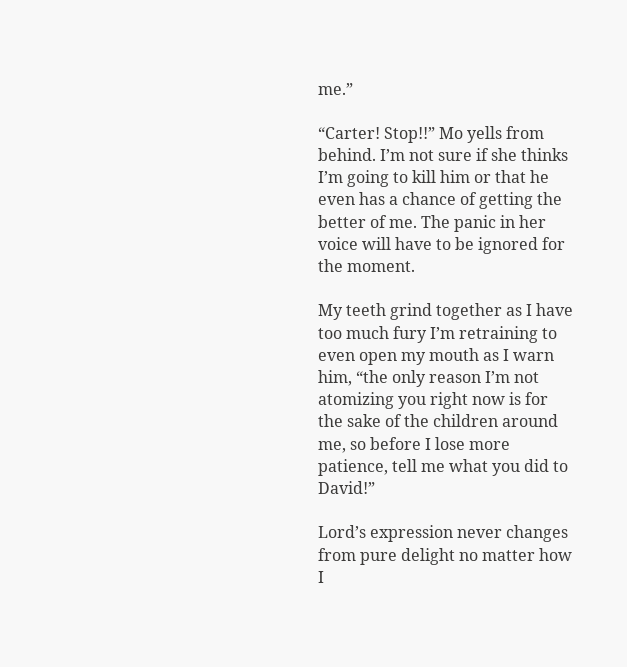me.”

“Carter! Stop!!” Mo yells from behind. I’m not sure if she thinks I’m going to kill him or that he even has a chance of getting the better of me. The panic in her voice will have to be ignored for the moment.

My teeth grind together as I have too much fury I’m retraining to even open my mouth as I warn him, “the only reason I’m not atomizing you right now is for the sake of the children around me, so before I lose more patience, tell me what you did to David!”

Lord’s expression never changes from pure delight no matter how I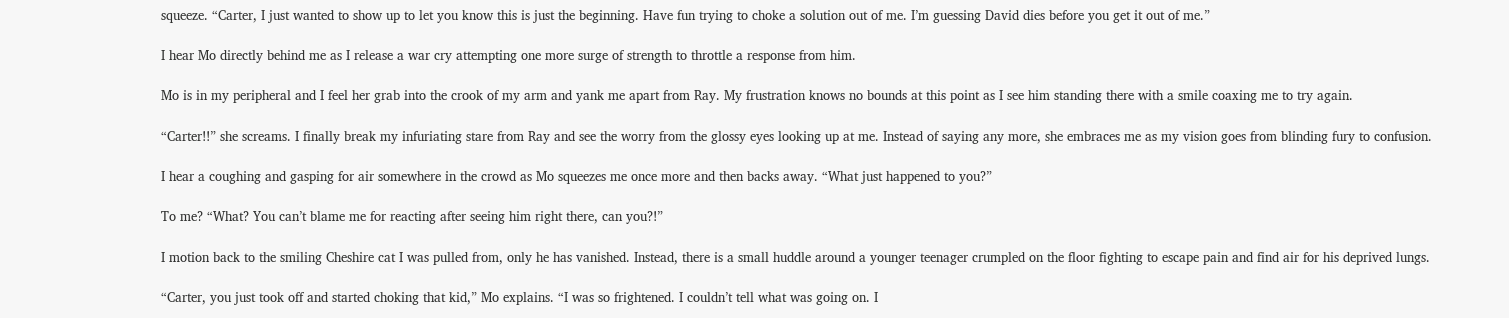squeeze. “Carter, I just wanted to show up to let you know this is just the beginning. Have fun trying to choke a solution out of me. I’m guessing David dies before you get it out of me.”

I hear Mo directly behind me as I release a war cry attempting one more surge of strength to throttle a response from him.

Mo is in my peripheral and I feel her grab into the crook of my arm and yank me apart from Ray. My frustration knows no bounds at this point as I see him standing there with a smile coaxing me to try again.

“Carter!!” she screams. I finally break my infuriating stare from Ray and see the worry from the glossy eyes looking up at me. Instead of saying any more, she embraces me as my vision goes from blinding fury to confusion.

I hear a coughing and gasping for air somewhere in the crowd as Mo squeezes me once more and then backs away. “What just happened to you?”

To me? “What? You can’t blame me for reacting after seeing him right there, can you?!”

I motion back to the smiling Cheshire cat I was pulled from, only he has vanished. Instead, there is a small huddle around a younger teenager crumpled on the floor fighting to escape pain and find air for his deprived lungs.

“Carter, you just took off and started choking that kid,” Mo explains. “I was so frightened. I couldn’t tell what was going on. I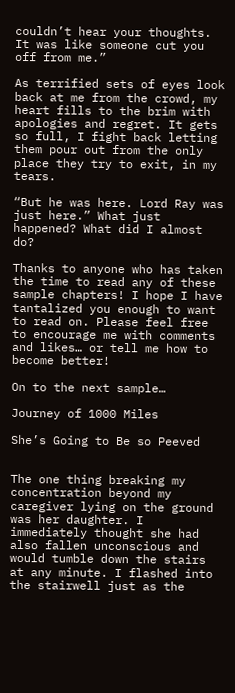couldn’t hear your thoughts. It was like someone cut you off from me.”

As terrified sets of eyes look back at me from the crowd, my heart fills to the brim with apologies and regret. It gets so full, I fight back letting them pour out from the only place they try to exit, in my tears.

“But he was here. Lord Ray was just here.” What just happened? What did I almost do?

Thanks to anyone who has taken the time to read any of these sample chapters! I hope I have tantalized you enough to want to read on. Please feel free to encourage me with comments and likes… or tell me how to become better!

On to the next sample…

Journey of 1000 Miles

She’s Going to Be so Peeved


The one thing breaking my concentration beyond my caregiver lying on the ground was her daughter. I immediately thought she had also fallen unconscious and would tumble down the stairs at any minute. I flashed into the stairwell just as the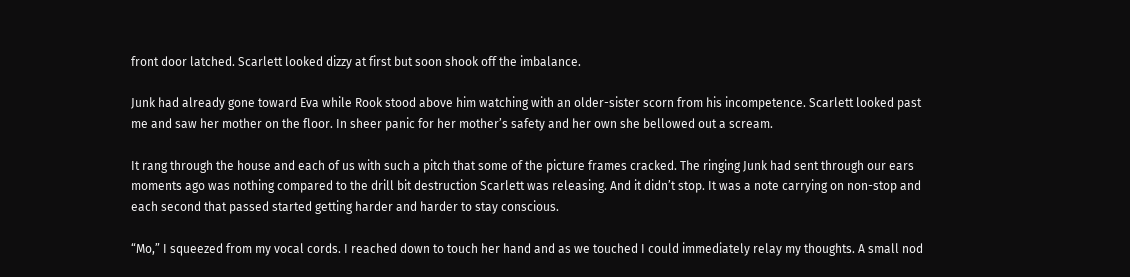front door latched. Scarlett looked dizzy at first but soon shook off the imbalance.

Junk had already gone toward Eva while Rook stood above him watching with an older-sister scorn from his incompetence. Scarlett looked past me and saw her mother on the floor. In sheer panic for her mother’s safety and her own she bellowed out a scream.

It rang through the house and each of us with such a pitch that some of the picture frames cracked. The ringing Junk had sent through our ears moments ago was nothing compared to the drill bit destruction Scarlett was releasing. And it didn’t stop. It was a note carrying on non-stop and each second that passed started getting harder and harder to stay conscious.

“Mo,” I squeezed from my vocal cords. I reached down to touch her hand and as we touched I could immediately relay my thoughts. A small nod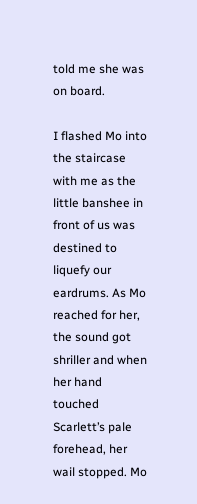told me she was on board.

I flashed Mo into the staircase with me as the little banshee in front of us was destined to liquefy our eardrums. As Mo reached for her, the sound got shriller and when her hand touched Scarlett’s pale forehead, her wail stopped. Mo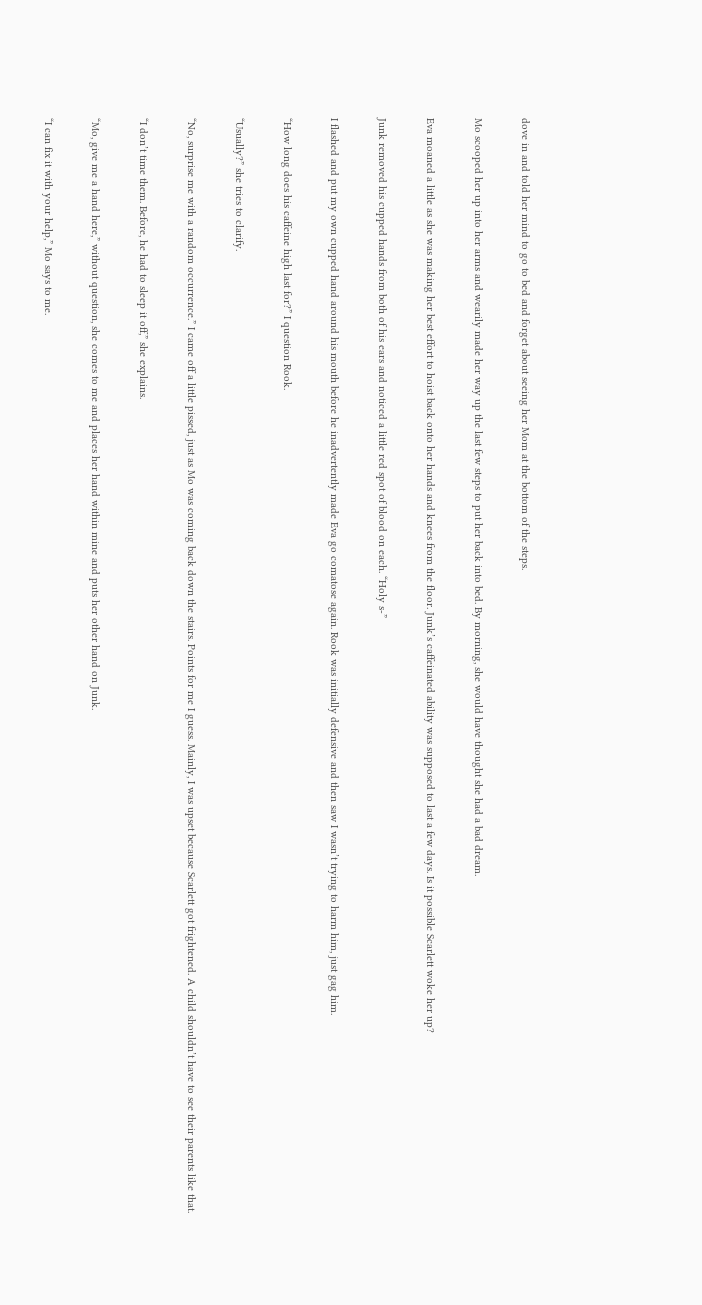dove in and told her mind to go to bed and forget about seeing her Mom at the bottom of the steps.

Mo scooped her up into her arms and wearily made her way up the last few steps to put her back into bed. By morning, she would have thought she had a bad dream.

Eva moaned a little as she was making her best effort to hoist back onto her hands and knees from the floor. Junk’s caffeinated ability was supposed to last a few days. Is it possible Scarlett woke her up?

Junk removed his cupped hands from both of his ears and noticed a little red spot of blood on each. “Holy s-”

I flashed and put my own cupped hand around his mouth before he inadvertently made Eva go comatose again. Rook was initially defensive and then saw I wasn’t trying to harm him, just gag him.

“How long does his caffeine high last for?” I question Rook.

“Usually?” she tries to clarify.

“No, surprise me with a random occurrence.” I came off a little pissed, just as Mo was coming back down the stairs. Points for me I guess. Mainly, I was upset because Scarlett got frightened. A child shouldn’t have to see their parents like that.

“I don’t time them. Before, he had to sleep it off,” she explains.

“Mo, give me a hand here,” without question, she comes to me and places her hand within mine and puts her other hand on Junk.

“I can fix it with your help,” Mo says to me.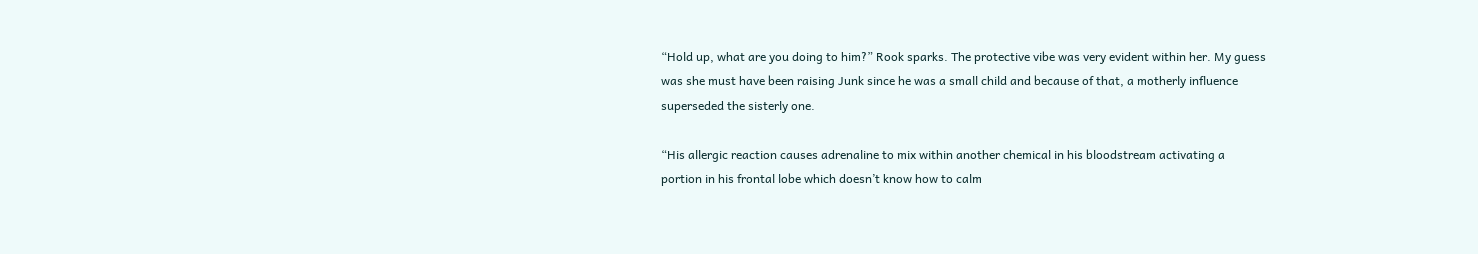“Hold up, what are you doing to him?” Rook sparks. The protective vibe was very evident within her. My guess was she must have been raising Junk since he was a small child and because of that, a motherly influence superseded the sisterly one.

“His allergic reaction causes adrenaline to mix within another chemical in his bloodstream activating a portion in his frontal lobe which doesn’t know how to calm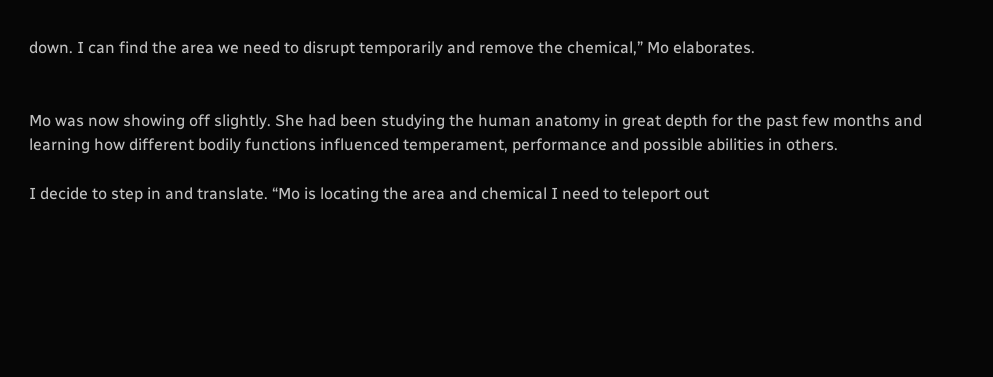down. I can find the area we need to disrupt temporarily and remove the chemical,” Mo elaborates.


Mo was now showing off slightly. She had been studying the human anatomy in great depth for the past few months and learning how different bodily functions influenced temperament, performance and possible abilities in others.

I decide to step in and translate. “Mo is locating the area and chemical I need to teleport out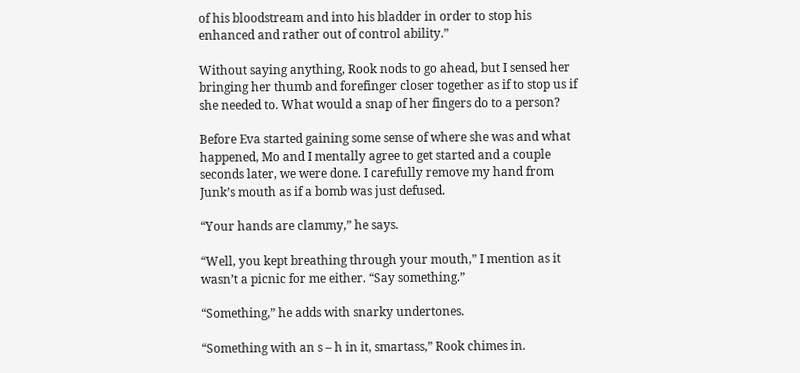of his bloodstream and into his bladder in order to stop his enhanced and rather out of control ability.”

Without saying anything, Rook nods to go ahead, but I sensed her bringing her thumb and forefinger closer together as if to stop us if she needed to. What would a snap of her fingers do to a person?

Before Eva started gaining some sense of where she was and what happened, Mo and I mentally agree to get started and a couple seconds later, we were done. I carefully remove my hand from Junk’s mouth as if a bomb was just defused.

“Your hands are clammy,” he says.

“Well, you kept breathing through your mouth,” I mention as it wasn’t a picnic for me either. “Say something.”

“Something,” he adds with snarky undertones.

“Something with an s – h in it, smartass,” Rook chimes in.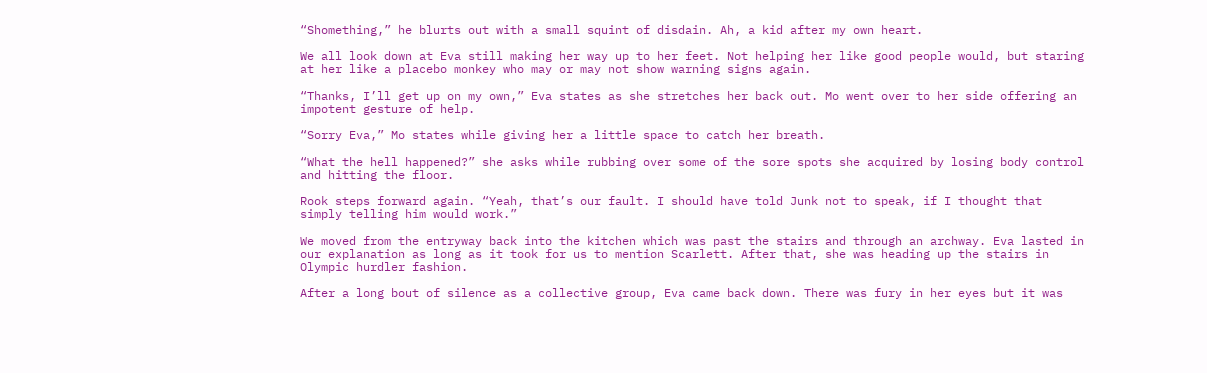“Shomething,” he blurts out with a small squint of disdain. Ah, a kid after my own heart.

We all look down at Eva still making her way up to her feet. Not helping her like good people would, but staring at her like a placebo monkey who may or may not show warning signs again.

“Thanks, I’ll get up on my own,” Eva states as she stretches her back out. Mo went over to her side offering an impotent gesture of help.

“Sorry Eva,” Mo states while giving her a little space to catch her breath.

“What the hell happened?” she asks while rubbing over some of the sore spots she acquired by losing body control and hitting the floor.

Rook steps forward again. “Yeah, that’s our fault. I should have told Junk not to speak, if I thought that simply telling him would work.”

We moved from the entryway back into the kitchen which was past the stairs and through an archway. Eva lasted in our explanation as long as it took for us to mention Scarlett. After that, she was heading up the stairs in Olympic hurdler fashion.

After a long bout of silence as a collective group, Eva came back down. There was fury in her eyes but it was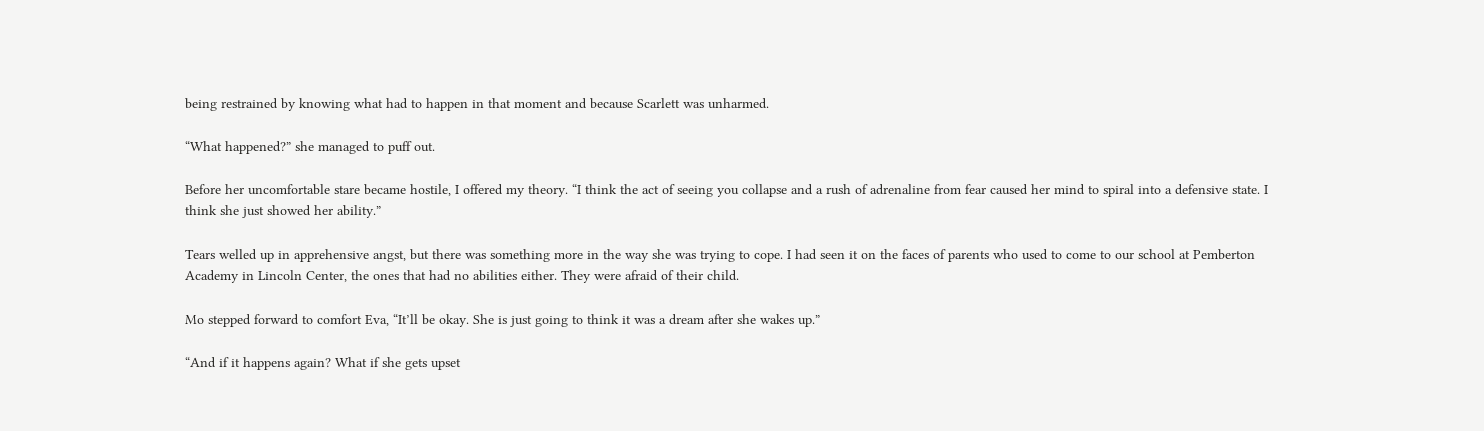being restrained by knowing what had to happen in that moment and because Scarlett was unharmed.

“What happened?” she managed to puff out.

Before her uncomfortable stare became hostile, I offered my theory. “I think the act of seeing you collapse and a rush of adrenaline from fear caused her mind to spiral into a defensive state. I think she just showed her ability.”

Tears welled up in apprehensive angst, but there was something more in the way she was trying to cope. I had seen it on the faces of parents who used to come to our school at Pemberton Academy in Lincoln Center, the ones that had no abilities either. They were afraid of their child.

Mo stepped forward to comfort Eva, “It’ll be okay. She is just going to think it was a dream after she wakes up.”

“And if it happens again? What if she gets upset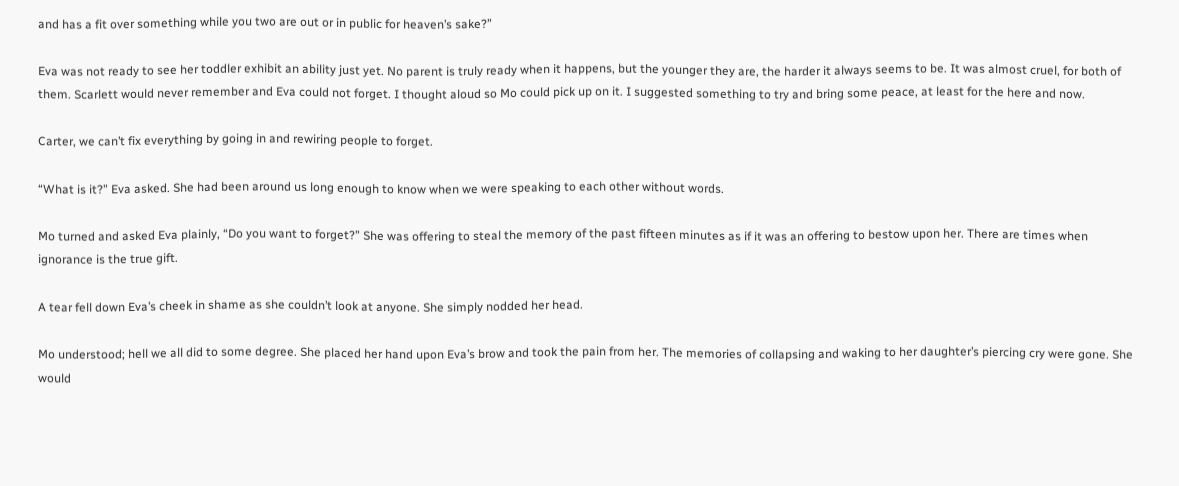and has a fit over something while you two are out or in public for heaven’s sake?”

Eva was not ready to see her toddler exhibit an ability just yet. No parent is truly ready when it happens, but the younger they are, the harder it always seems to be. It was almost cruel, for both of them. Scarlett would never remember and Eva could not forget. I thought aloud so Mo could pick up on it. I suggested something to try and bring some peace, at least for the here and now.

Carter, we can’t fix everything by going in and rewiring people to forget.

“What is it?” Eva asked. She had been around us long enough to know when we were speaking to each other without words.

Mo turned and asked Eva plainly, “Do you want to forget?” She was offering to steal the memory of the past fifteen minutes as if it was an offering to bestow upon her. There are times when ignorance is the true gift.

A tear fell down Eva’s cheek in shame as she couldn’t look at anyone. She simply nodded her head.

Mo understood; hell we all did to some degree. She placed her hand upon Eva’s brow and took the pain from her. The memories of collapsing and waking to her daughter’s piercing cry were gone. She would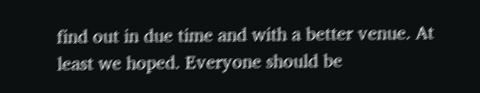find out in due time and with a better venue. At least we hoped. Everyone should be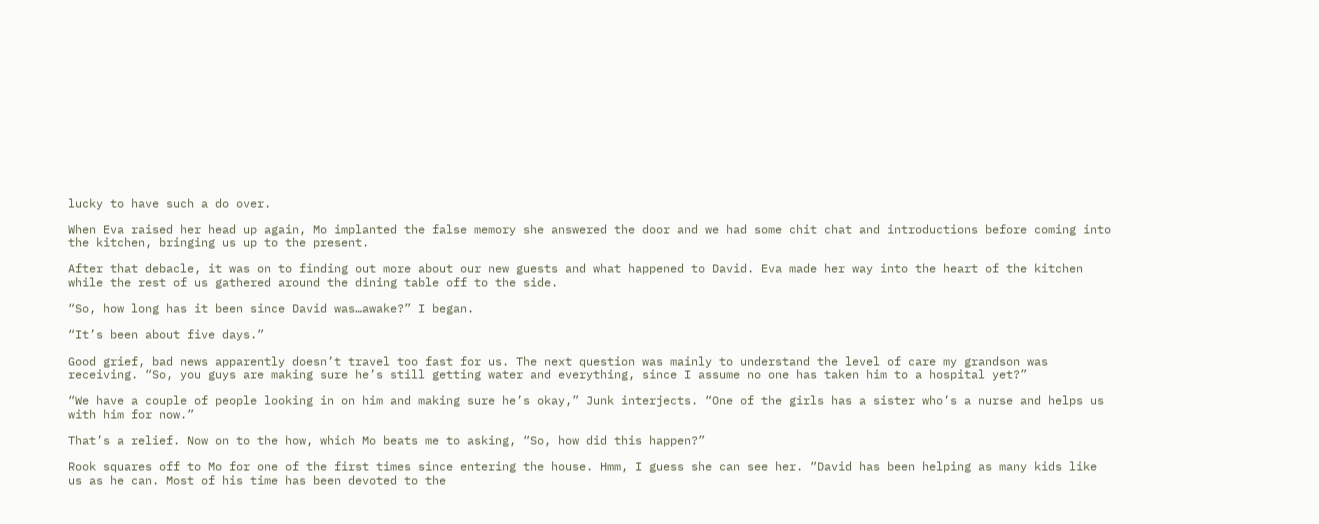lucky to have such a do over.

When Eva raised her head up again, Mo implanted the false memory she answered the door and we had some chit chat and introductions before coming into the kitchen, bringing us up to the present.

After that debacle, it was on to finding out more about our new guests and what happened to David. Eva made her way into the heart of the kitchen while the rest of us gathered around the dining table off to the side.

“So, how long has it been since David was…awake?” I began.

“It’s been about five days.”

Good grief, bad news apparently doesn’t travel too fast for us. The next question was mainly to understand the level of care my grandson was receiving. “So, you guys are making sure he’s still getting water and everything, since I assume no one has taken him to a hospital yet?”

“We have a couple of people looking in on him and making sure he’s okay,” Junk interjects. “One of the girls has a sister who’s a nurse and helps us with him for now.”

That’s a relief. Now on to the how, which Mo beats me to asking, “So, how did this happen?”

Rook squares off to Mo for one of the first times since entering the house. Hmm, I guess she can see her. “David has been helping as many kids like us as he can. Most of his time has been devoted to the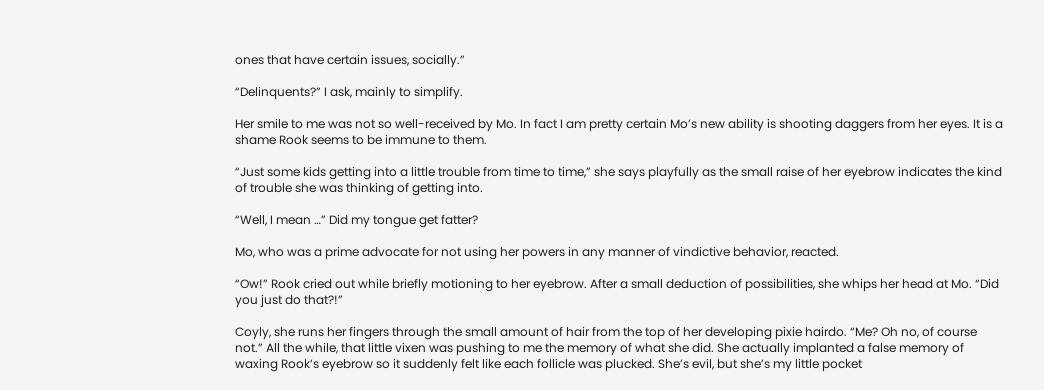ones that have certain issues, socially.”

“Delinquents?” I ask, mainly to simplify.

Her smile to me was not so well-received by Mo. In fact I am pretty certain Mo’s new ability is shooting daggers from her eyes. It is a shame Rook seems to be immune to them.

“Just some kids getting into a little trouble from time to time,” she says playfully as the small raise of her eyebrow indicates the kind of trouble she was thinking of getting into.

“Well, I mean …” Did my tongue get fatter?

Mo, who was a prime advocate for not using her powers in any manner of vindictive behavior, reacted.

“Ow!” Rook cried out while briefly motioning to her eyebrow. After a small deduction of possibilities, she whips her head at Mo. “Did you just do that?!”

Coyly, she runs her fingers through the small amount of hair from the top of her developing pixie hairdo. “Me? Oh no, of course not.” All the while, that little vixen was pushing to me the memory of what she did. She actually implanted a false memory of waxing Rook’s eyebrow so it suddenly felt like each follicle was plucked. She’s evil, but she’s my little pocket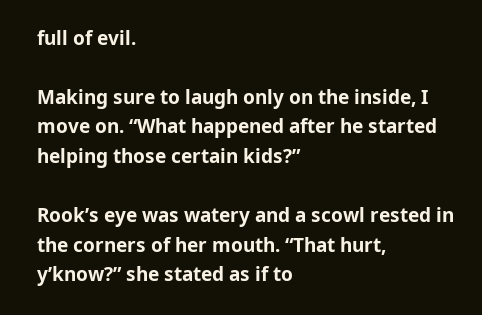full of evil.

Making sure to laugh only on the inside, I move on. “What happened after he started helping those certain kids?”

Rook’s eye was watery and a scowl rested in the corners of her mouth. “That hurt, y’know?” she stated as if to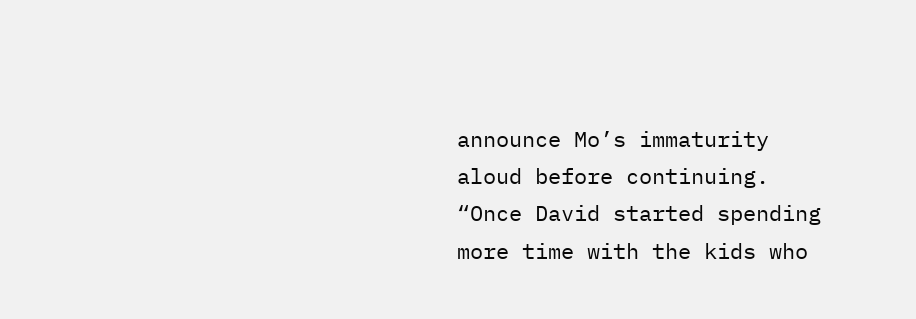announce Mo’s immaturity aloud before continuing. “Once David started spending more time with the kids who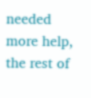needed more help, the rest of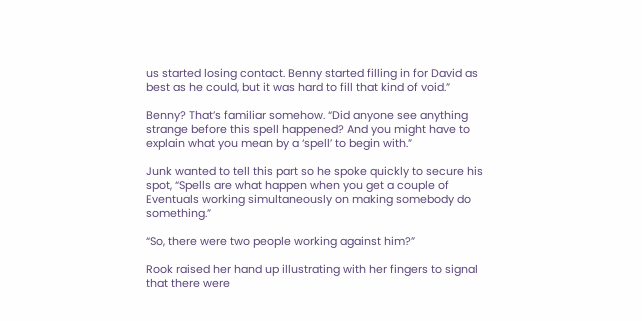us started losing contact. Benny started filling in for David as best as he could, but it was hard to fill that kind of void.”

Benny? That’s familiar somehow. “Did anyone see anything strange before this spell happened? And you might have to explain what you mean by a ‘spell’ to begin with.”

Junk wanted to tell this part so he spoke quickly to secure his spot, “Spells are what happen when you get a couple of Eventuals working simultaneously on making somebody do something.”

“So, there were two people working against him?”

Rook raised her hand up illustrating with her fingers to signal that there were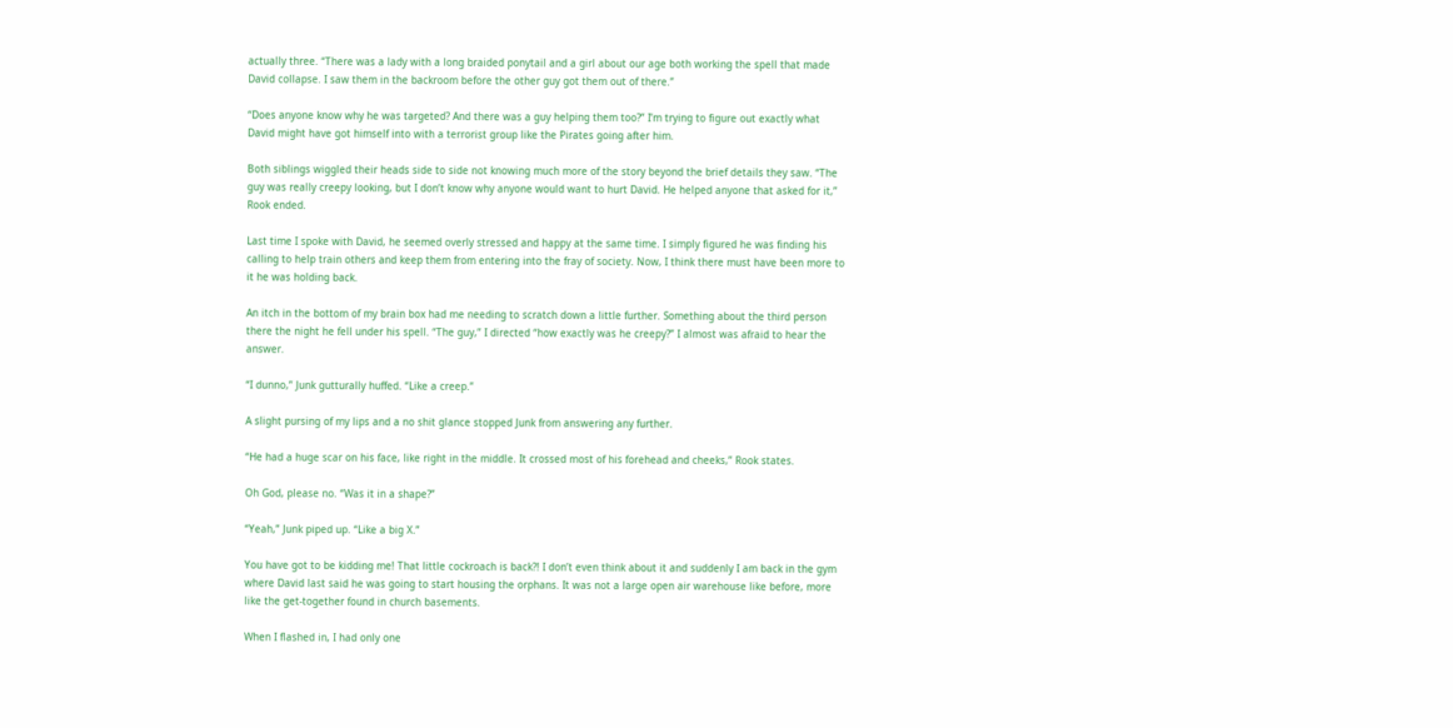actually three. “There was a lady with a long braided ponytail and a girl about our age both working the spell that made David collapse. I saw them in the backroom before the other guy got them out of there.”

“Does anyone know why he was targeted? And there was a guy helping them too?” I’m trying to figure out exactly what David might have got himself into with a terrorist group like the Pirates going after him.

Both siblings wiggled their heads side to side not knowing much more of the story beyond the brief details they saw. “The guy was really creepy looking, but I don’t know why anyone would want to hurt David. He helped anyone that asked for it,” Rook ended.

Last time I spoke with David, he seemed overly stressed and happy at the same time. I simply figured he was finding his calling to help train others and keep them from entering into the fray of society. Now, I think there must have been more to it he was holding back.

An itch in the bottom of my brain box had me needing to scratch down a little further. Something about the third person there the night he fell under his spell. “The guy,” I directed “how exactly was he creepy?” I almost was afraid to hear the answer.

“I dunno,” Junk gutturally huffed. “Like a creep.”

A slight pursing of my lips and a no shit glance stopped Junk from answering any further.

“He had a huge scar on his face, like right in the middle. It crossed most of his forehead and cheeks,” Rook states.

Oh God, please no. “Was it in a shape?”

“Yeah,” Junk piped up. “Like a big X.”

You have got to be kidding me! That little cockroach is back?! I don’t even think about it and suddenly I am back in the gym where David last said he was going to start housing the orphans. It was not a large open air warehouse like before, more like the get-together found in church basements.

When I flashed in, I had only one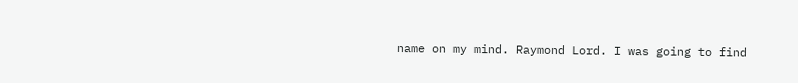name on my mind. Raymond Lord. I was going to find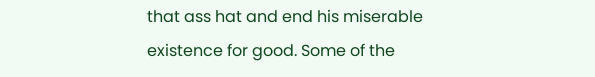that ass hat and end his miserable existence for good. Some of the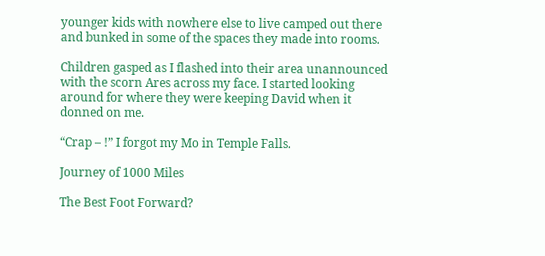younger kids with nowhere else to live camped out there and bunked in some of the spaces they made into rooms.

Children gasped as I flashed into their area unannounced with the scorn Ares across my face. I started looking around for where they were keeping David when it donned on me.

“Crap – !” I forgot my Mo in Temple Falls.

Journey of 1000 Miles

The Best Foot Forward?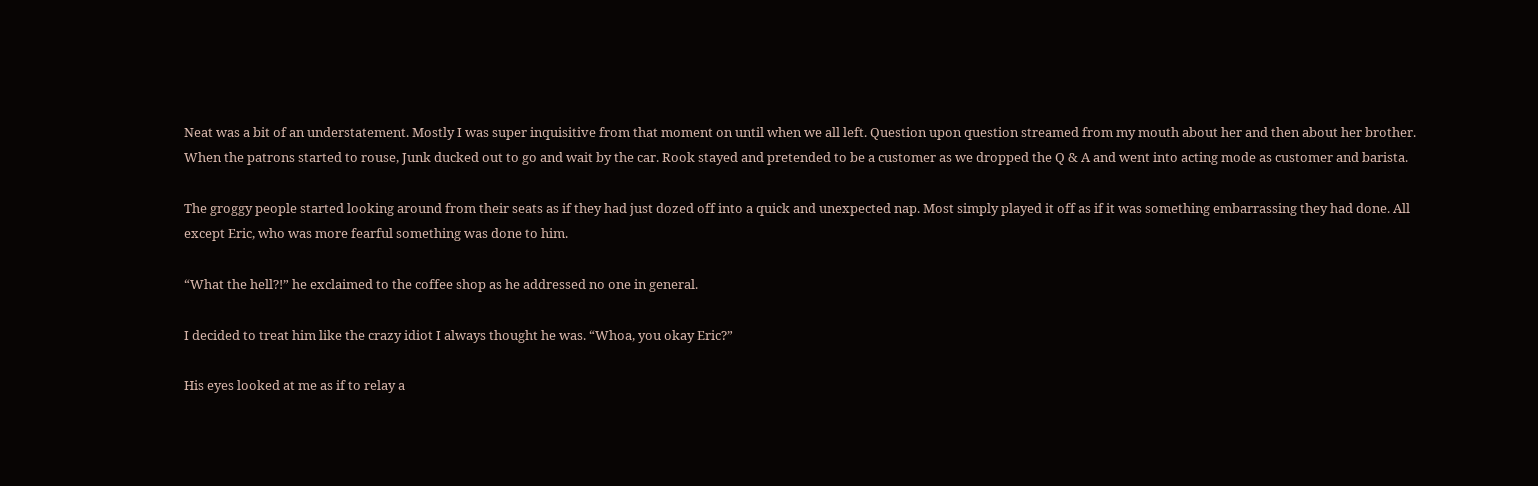Neat was a bit of an understatement. Mostly I was super inquisitive from that moment on until when we all left. Question upon question streamed from my mouth about her and then about her brother. When the patrons started to rouse, Junk ducked out to go and wait by the car. Rook stayed and pretended to be a customer as we dropped the Q & A and went into acting mode as customer and barista.

The groggy people started looking around from their seats as if they had just dozed off into a quick and unexpected nap. Most simply played it off as if it was something embarrassing they had done. All except Eric, who was more fearful something was done to him.

“What the hell?!” he exclaimed to the coffee shop as he addressed no one in general.

I decided to treat him like the crazy idiot I always thought he was. “Whoa, you okay Eric?”

His eyes looked at me as if to relay a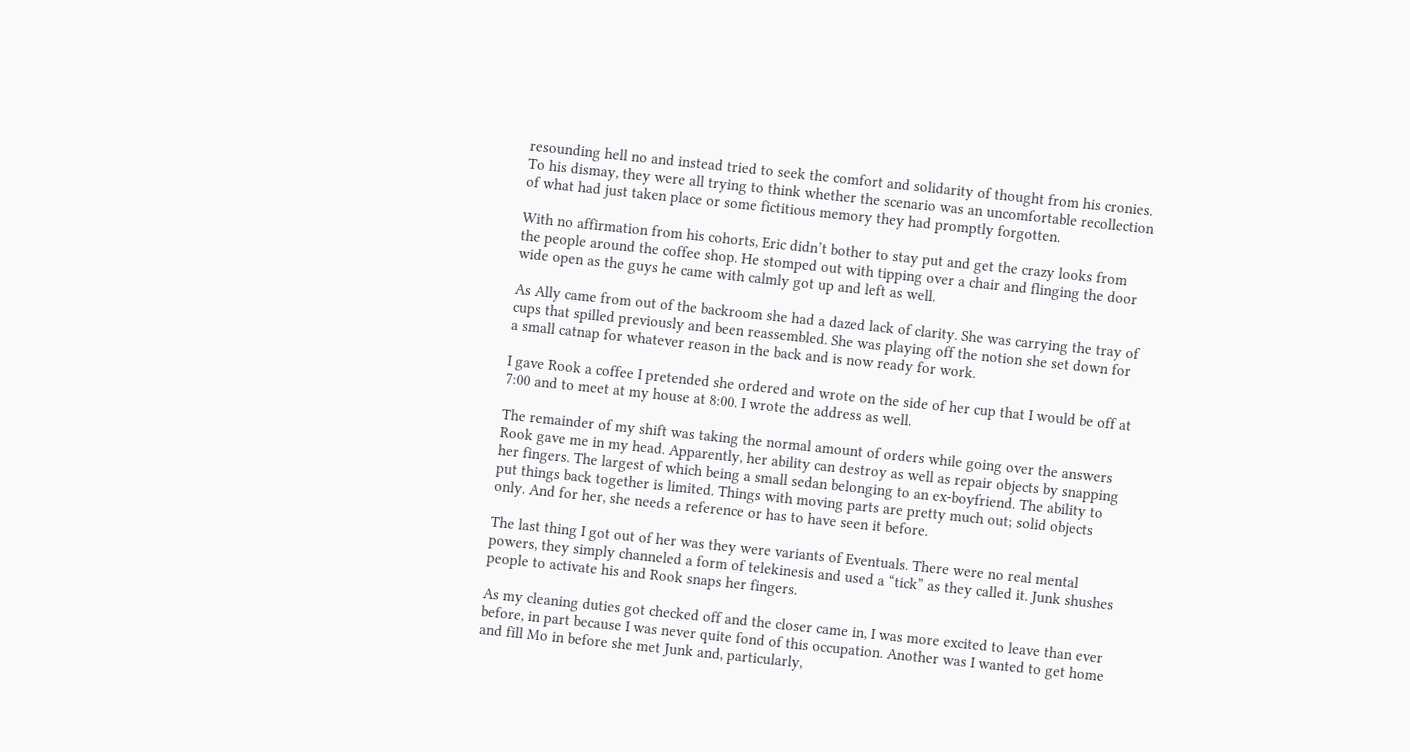resounding hell no and instead tried to seek the comfort and solidarity of thought from his cronies. To his dismay, they were all trying to think whether the scenario was an uncomfortable recollection of what had just taken place or some fictitious memory they had promptly forgotten.

With no affirmation from his cohorts, Eric didn’t bother to stay put and get the crazy looks from the people around the coffee shop. He stomped out with tipping over a chair and flinging the door wide open as the guys he came with calmly got up and left as well.

As Ally came from out of the backroom she had a dazed lack of clarity. She was carrying the tray of cups that spilled previously and been reassembled. She was playing off the notion she set down for a small catnap for whatever reason in the back and is now ready for work.

I gave Rook a coffee I pretended she ordered and wrote on the side of her cup that I would be off at 7:00 and to meet at my house at 8:00. I wrote the address as well.

The remainder of my shift was taking the normal amount of orders while going over the answers Rook gave me in my head. Apparently, her ability can destroy as well as repair objects by snapping her fingers. The largest of which being a small sedan belonging to an ex-boyfriend. The ability to put things back together is limited. Things with moving parts are pretty much out; solid objects only. And for her, she needs a reference or has to have seen it before.

The last thing I got out of her was they were variants of Eventuals. There were no real mental powers, they simply channeled a form of telekinesis and used a “tick” as they called it. Junk shushes people to activate his and Rook snaps her fingers.

As my cleaning duties got checked off and the closer came in, I was more excited to leave than ever before, in part because I was never quite fond of this occupation. Another was I wanted to get home and fill Mo in before she met Junk and, particularly,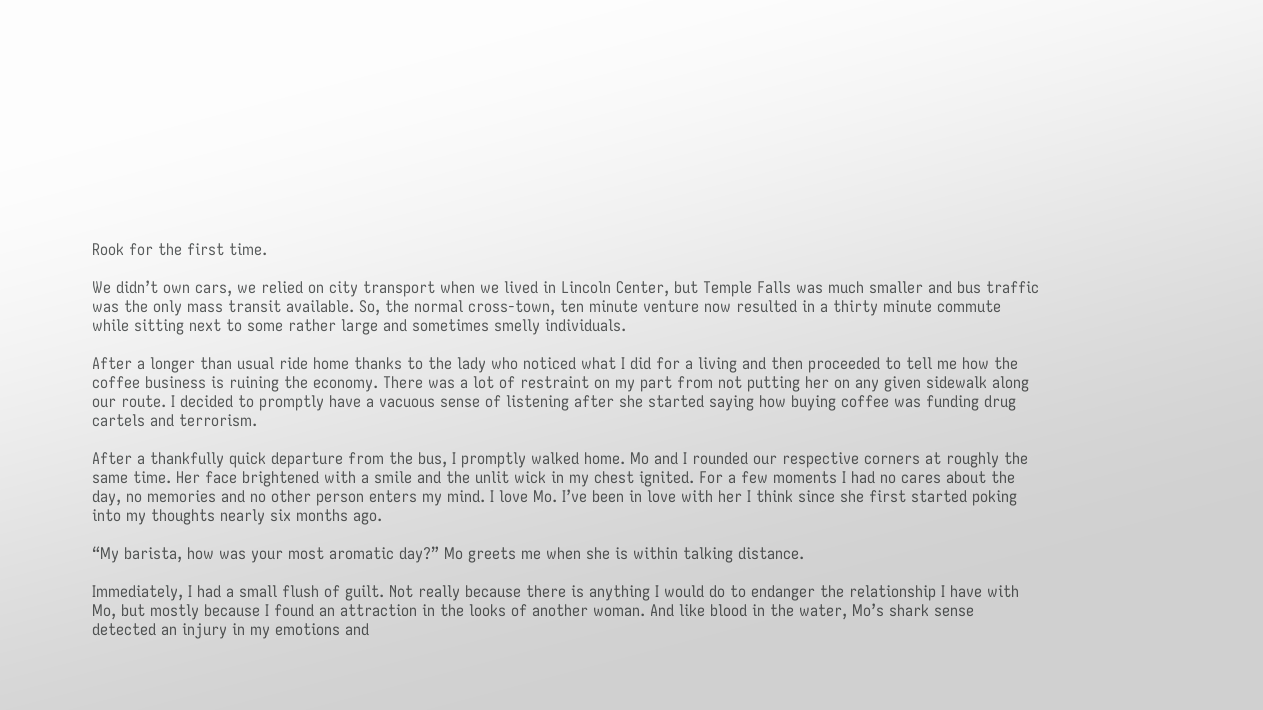Rook for the first time.

We didn’t own cars, we relied on city transport when we lived in Lincoln Center, but Temple Falls was much smaller and bus traffic was the only mass transit available. So, the normal cross-town, ten minute venture now resulted in a thirty minute commute while sitting next to some rather large and sometimes smelly individuals.

After a longer than usual ride home thanks to the lady who noticed what I did for a living and then proceeded to tell me how the coffee business is ruining the economy. There was a lot of restraint on my part from not putting her on any given sidewalk along our route. I decided to promptly have a vacuous sense of listening after she started saying how buying coffee was funding drug cartels and terrorism.

After a thankfully quick departure from the bus, I promptly walked home. Mo and I rounded our respective corners at roughly the same time. Her face brightened with a smile and the unlit wick in my chest ignited. For a few moments I had no cares about the day, no memories and no other person enters my mind. I love Mo. I’ve been in love with her I think since she first started poking into my thoughts nearly six months ago.

“My barista, how was your most aromatic day?” Mo greets me when she is within talking distance.

Immediately, I had a small flush of guilt. Not really because there is anything I would do to endanger the relationship I have with Mo, but mostly because I found an attraction in the looks of another woman. And like blood in the water, Mo’s shark sense detected an injury in my emotions and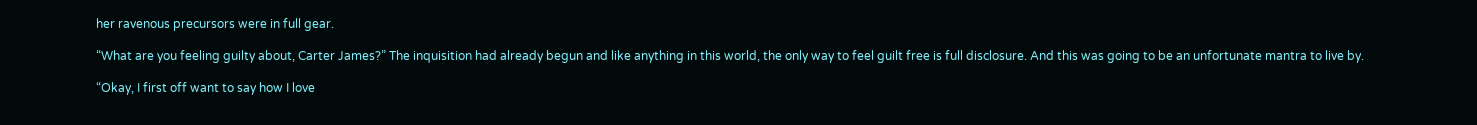her ravenous precursors were in full gear.

“What are you feeling guilty about, Carter James?” The inquisition had already begun and like anything in this world, the only way to feel guilt free is full disclosure. And this was going to be an unfortunate mantra to live by.

“Okay, I first off want to say how I love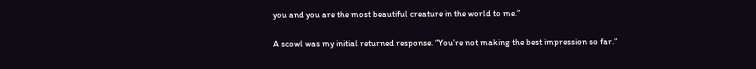you and you are the most beautiful creature in the world to me.”

A scowl was my initial returned response. “You’re not making the best impression so far.”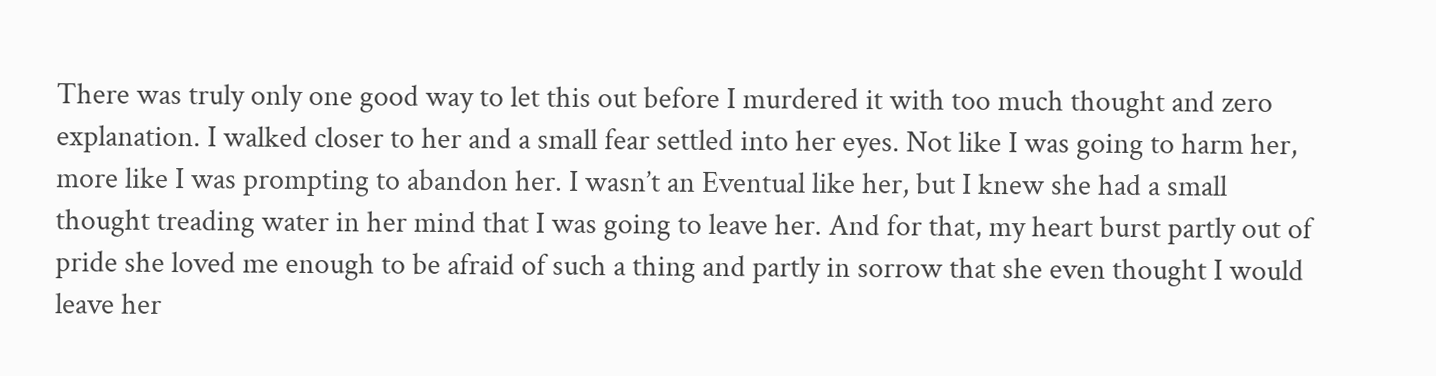There was truly only one good way to let this out before I murdered it with too much thought and zero explanation. I walked closer to her and a small fear settled into her eyes. Not like I was going to harm her, more like I was prompting to abandon her. I wasn’t an Eventual like her, but I knew she had a small thought treading water in her mind that I was going to leave her. And for that, my heart burst partly out of pride she loved me enough to be afraid of such a thing and partly in sorrow that she even thought I would leave her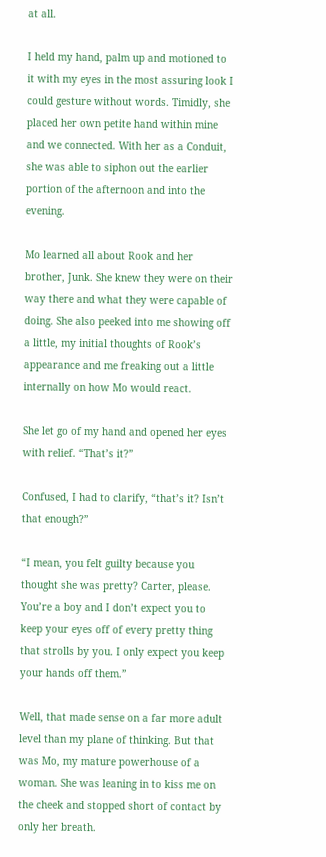at all.

I held my hand, palm up and motioned to it with my eyes in the most assuring look I could gesture without words. Timidly, she placed her own petite hand within mine and we connected. With her as a Conduit, she was able to siphon out the earlier portion of the afternoon and into the evening.

Mo learned all about Rook and her brother, Junk. She knew they were on their way there and what they were capable of doing. She also peeked into me showing off a little, my initial thoughts of Rook’s appearance and me freaking out a little internally on how Mo would react.

She let go of my hand and opened her eyes with relief. “That’s it?”

Confused, I had to clarify, “that’s it? Isn’t that enough?”

“I mean, you felt guilty because you thought she was pretty? Carter, please. You’re a boy and I don’t expect you to keep your eyes off of every pretty thing that strolls by you. I only expect you keep your hands off them.”

Well, that made sense on a far more adult level than my plane of thinking. But that was Mo, my mature powerhouse of a woman. She was leaning in to kiss me on the cheek and stopped short of contact by only her breath.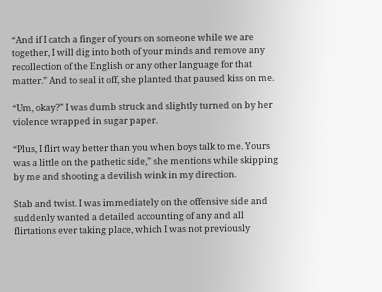“And if I catch a finger of yours on someone while we are together, I will dig into both of your minds and remove any recollection of the English or any other language for that matter.” And to seal it off, she planted that paused kiss on me.

“Um, okay?” I was dumb struck and slightly turned on by her violence wrapped in sugar paper.

“Plus, I flirt way better than you when boys talk to me. Yours was a little on the pathetic side,” she mentions while skipping by me and shooting a devilish wink in my direction.

Stab and twist. I was immediately on the offensive side and suddenly wanted a detailed accounting of any and all flirtations ever taking place, which I was not previously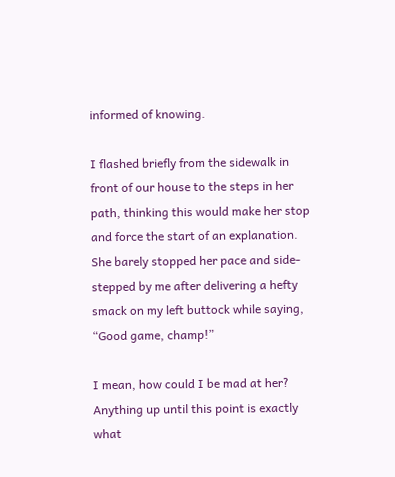informed of knowing.

I flashed briefly from the sidewalk in front of our house to the steps in her path, thinking this would make her stop and force the start of an explanation. She barely stopped her pace and side-stepped by me after delivering a hefty smack on my left buttock while saying, “Good game, champ!”

I mean, how could I be mad at her? Anything up until this point is exactly what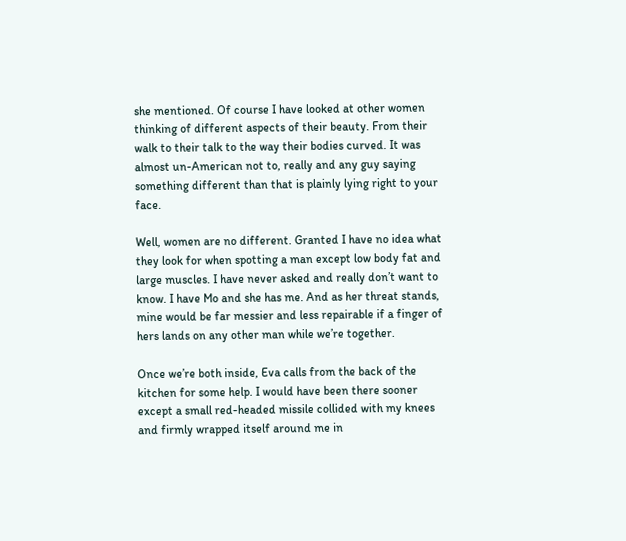she mentioned. Of course I have looked at other women thinking of different aspects of their beauty. From their walk to their talk to the way their bodies curved. It was almost un-American not to, really and any guy saying something different than that is plainly lying right to your face.

Well, women are no different. Granted I have no idea what they look for when spotting a man except low body fat and large muscles. I have never asked and really don’t want to know. I have Mo and she has me. And as her threat stands, mine would be far messier and less repairable if a finger of hers lands on any other man while we’re together.

Once we’re both inside, Eva calls from the back of the kitchen for some help. I would have been there sooner except a small red-headed missile collided with my knees and firmly wrapped itself around me in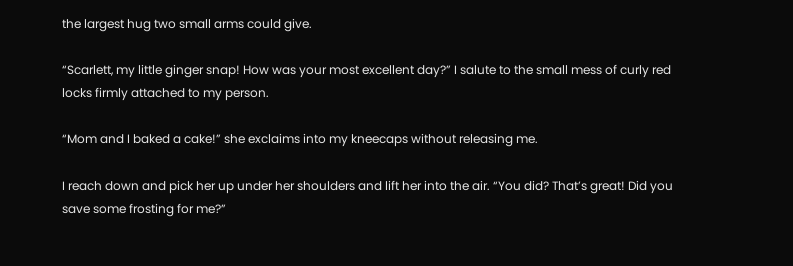the largest hug two small arms could give.

“Scarlett, my little ginger snap! How was your most excellent day?” I salute to the small mess of curly red locks firmly attached to my person.

“Mom and I baked a cake!” she exclaims into my kneecaps without releasing me.

I reach down and pick her up under her shoulders and lift her into the air. “You did? That’s great! Did you save some frosting for me?”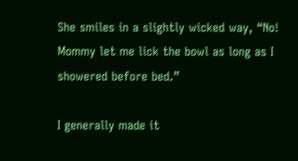She smiles in a slightly wicked way, “No! Mommy let me lick the bowl as long as I showered before bed.”

I generally made it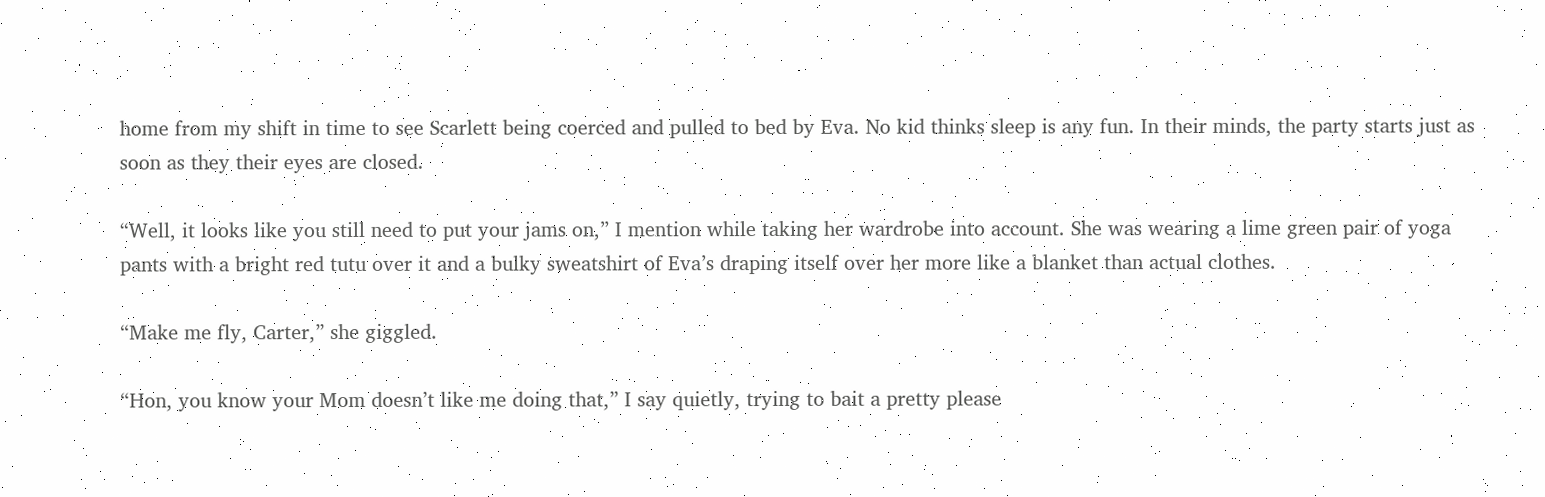home from my shift in time to see Scarlett being coerced and pulled to bed by Eva. No kid thinks sleep is any fun. In their minds, the party starts just as soon as they their eyes are closed.

“Well, it looks like you still need to put your jams on,” I mention while taking her wardrobe into account. She was wearing a lime green pair of yoga pants with a bright red tutu over it and a bulky sweatshirt of Eva’s draping itself over her more like a blanket than actual clothes.

“Make me fly, Carter,” she giggled.

“Hon, you know your Mom doesn’t like me doing that,” I say quietly, trying to bait a pretty please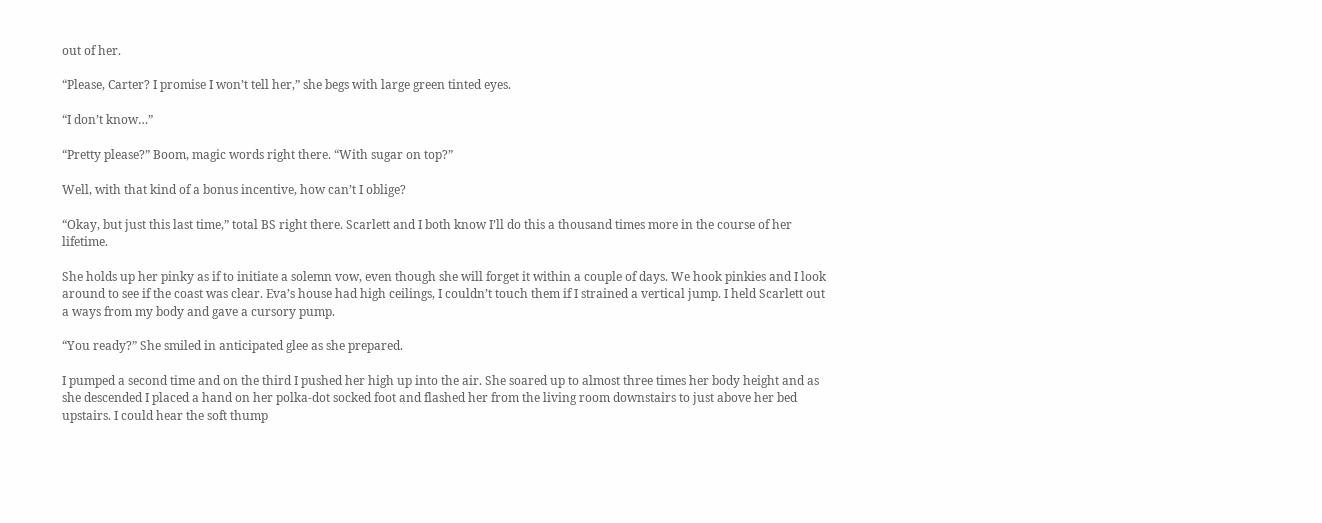out of her.

“Please, Carter? I promise I won’t tell her,” she begs with large green tinted eyes.

“I don’t know…”

“Pretty please?” Boom, magic words right there. “With sugar on top?”

Well, with that kind of a bonus incentive, how can’t I oblige?

“Okay, but just this last time,” total BS right there. Scarlett and I both know I’ll do this a thousand times more in the course of her lifetime.

She holds up her pinky as if to initiate a solemn vow, even though she will forget it within a couple of days. We hook pinkies and I look around to see if the coast was clear. Eva’s house had high ceilings, I couldn’t touch them if I strained a vertical jump. I held Scarlett out a ways from my body and gave a cursory pump.

“You ready?” She smiled in anticipated glee as she prepared.

I pumped a second time and on the third I pushed her high up into the air. She soared up to almost three times her body height and as she descended I placed a hand on her polka-dot socked foot and flashed her from the living room downstairs to just above her bed upstairs. I could hear the soft thump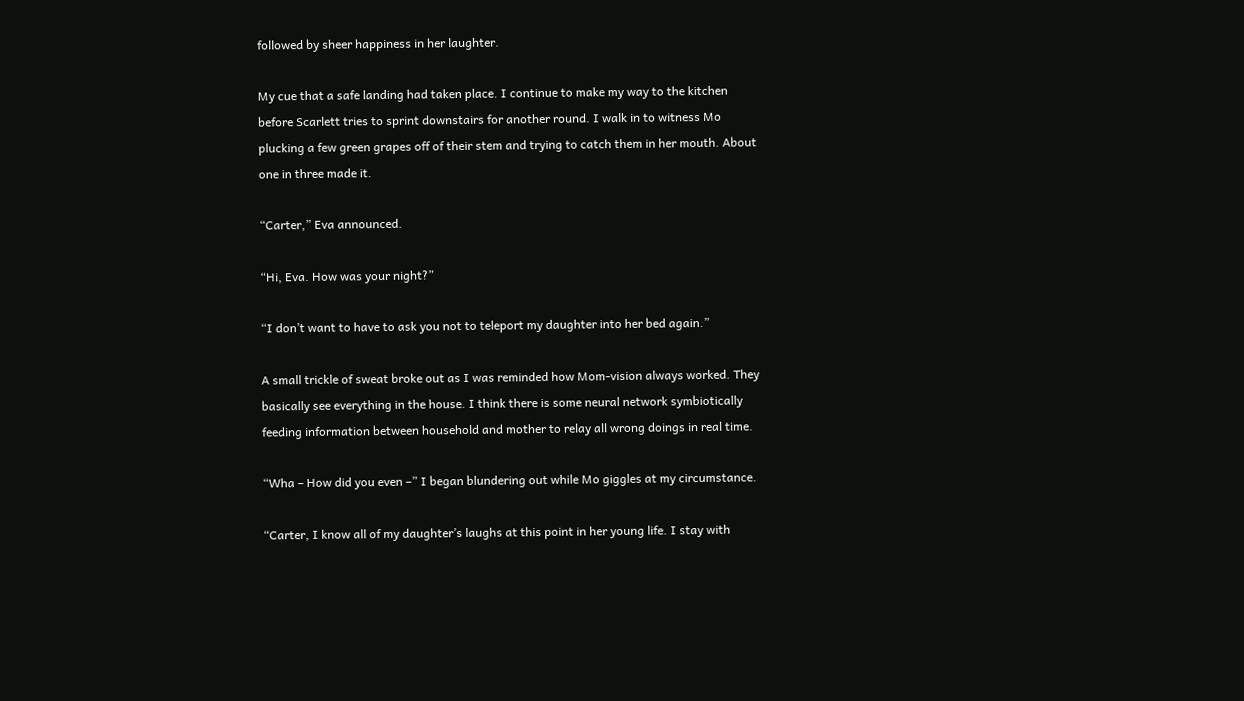followed by sheer happiness in her laughter.

My cue that a safe landing had taken place. I continue to make my way to the kitchen before Scarlett tries to sprint downstairs for another round. I walk in to witness Mo plucking a few green grapes off of their stem and trying to catch them in her mouth. About one in three made it.

“Carter,” Eva announced.

“Hi, Eva. How was your night?”

“I don’t want to have to ask you not to teleport my daughter into her bed again.”

A small trickle of sweat broke out as I was reminded how Mom-vision always worked. They basically see everything in the house. I think there is some neural network symbiotically feeding information between household and mother to relay all wrong doings in real time.

“Wha – How did you even –” I began blundering out while Mo giggles at my circumstance.

“Carter, I know all of my daughter’s laughs at this point in her young life. I stay with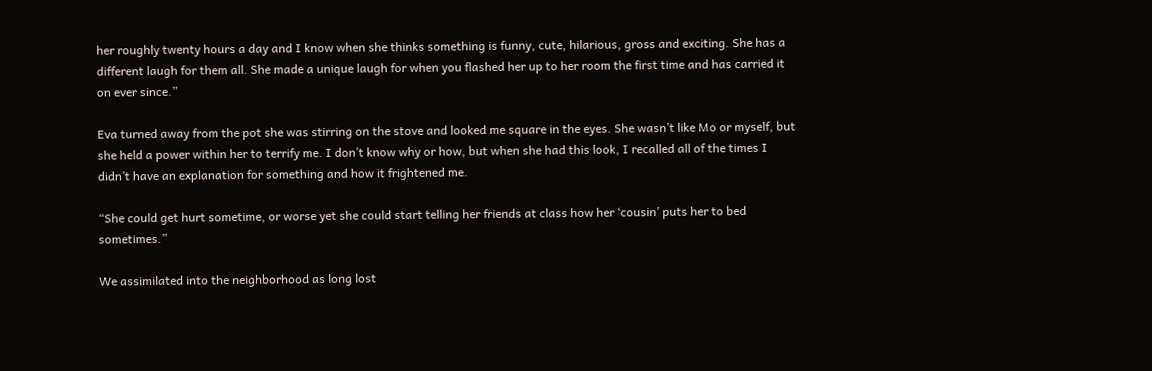her roughly twenty hours a day and I know when she thinks something is funny, cute, hilarious, gross and exciting. She has a different laugh for them all. She made a unique laugh for when you flashed her up to her room the first time and has carried it on ever since.”

Eva turned away from the pot she was stirring on the stove and looked me square in the eyes. She wasn’t like Mo or myself, but she held a power within her to terrify me. I don’t know why or how, but when she had this look, I recalled all of the times I didn’t have an explanation for something and how it frightened me.

“She could get hurt sometime, or worse yet she could start telling her friends at class how her ‘cousin’ puts her to bed sometimes.”

We assimilated into the neighborhood as long lost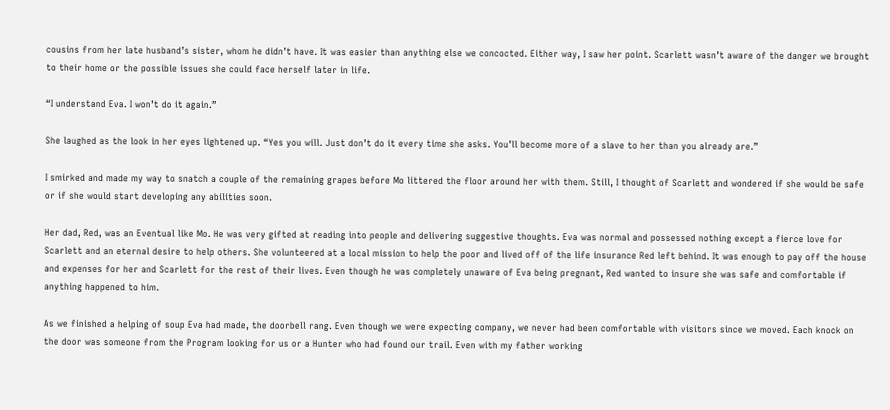cousins from her late husband’s sister, whom he didn’t have. It was easier than anything else we concocted. Either way, I saw her point. Scarlett wasn’t aware of the danger we brought to their home or the possible issues she could face herself later in life.

“I understand Eva. I won’t do it again.”

She laughed as the look in her eyes lightened up. “Yes you will. Just don’t do it every time she asks. You’ll become more of a slave to her than you already are.”

I smirked and made my way to snatch a couple of the remaining grapes before Mo littered the floor around her with them. Still, I thought of Scarlett and wondered if she would be safe or if she would start developing any abilities soon.

Her dad, Red, was an Eventual like Mo. He was very gifted at reading into people and delivering suggestive thoughts. Eva was normal and possessed nothing except a fierce love for Scarlett and an eternal desire to help others. She volunteered at a local mission to help the poor and lived off of the life insurance Red left behind. It was enough to pay off the house and expenses for her and Scarlett for the rest of their lives. Even though he was completely unaware of Eva being pregnant, Red wanted to insure she was safe and comfortable if anything happened to him.

As we finished a helping of soup Eva had made, the doorbell rang. Even though we were expecting company, we never had been comfortable with visitors since we moved. Each knock on the door was someone from the Program looking for us or a Hunter who had found our trail. Even with my father working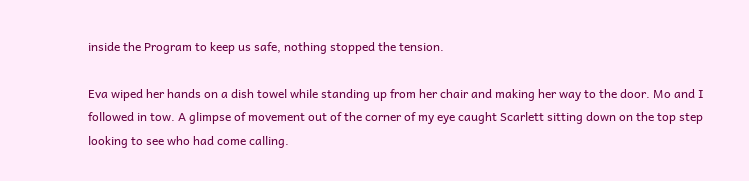inside the Program to keep us safe, nothing stopped the tension.

Eva wiped her hands on a dish towel while standing up from her chair and making her way to the door. Mo and I followed in tow. A glimpse of movement out of the corner of my eye caught Scarlett sitting down on the top step looking to see who had come calling.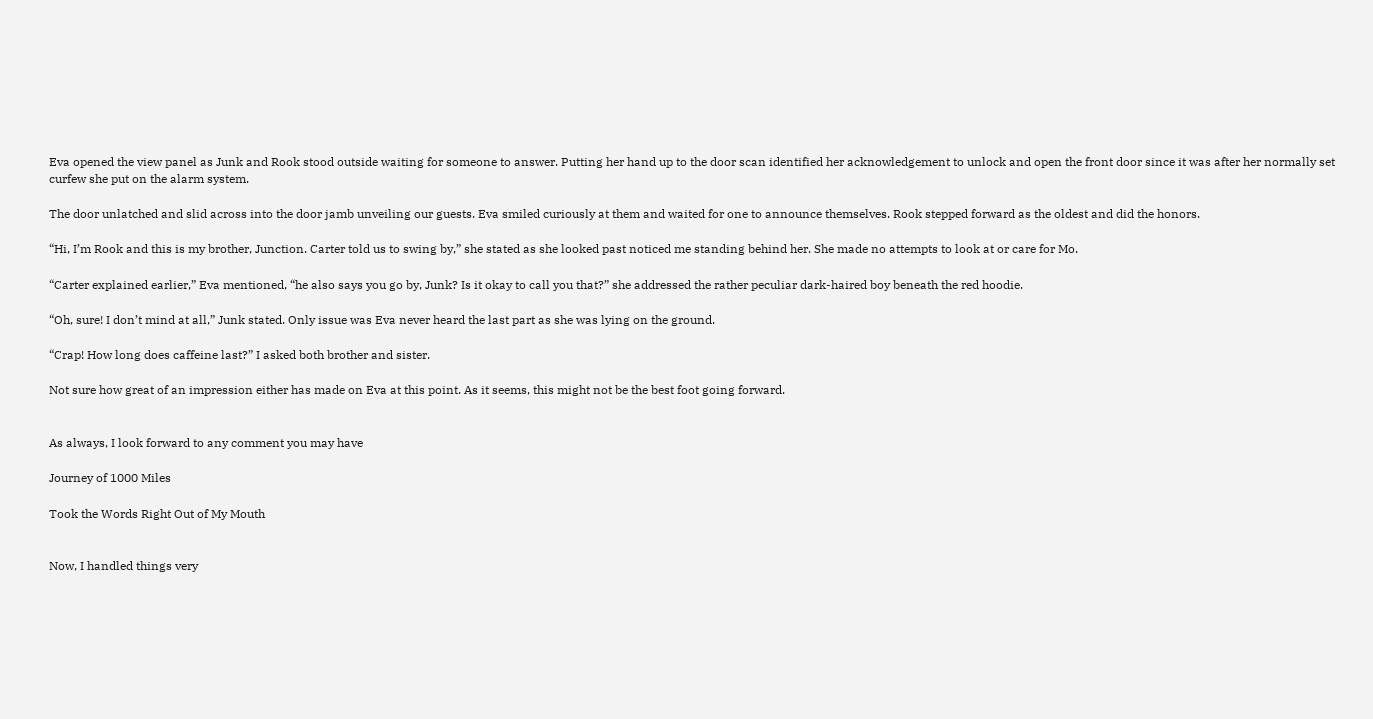Eva opened the view panel as Junk and Rook stood outside waiting for someone to answer. Putting her hand up to the door scan identified her acknowledgement to unlock and open the front door since it was after her normally set curfew she put on the alarm system.

The door unlatched and slid across into the door jamb unveiling our guests. Eva smiled curiously at them and waited for one to announce themselves. Rook stepped forward as the oldest and did the honors.

“Hi, I’m Rook and this is my brother, Junction. Carter told us to swing by,” she stated as she looked past noticed me standing behind her. She made no attempts to look at or care for Mo.

“Carter explained earlier,” Eva mentioned, “he also says you go by, Junk? Is it okay to call you that?” she addressed the rather peculiar dark-haired boy beneath the red hoodie.

“Oh, sure! I don’t mind at all,” Junk stated. Only issue was Eva never heard the last part as she was lying on the ground.

“Crap! How long does caffeine last?” I asked both brother and sister.

Not sure how great of an impression either has made on Eva at this point. As it seems, this might not be the best foot going forward.


As always, I look forward to any comment you may have

Journey of 1000 Miles

Took the Words Right Out of My Mouth


Now, I handled things very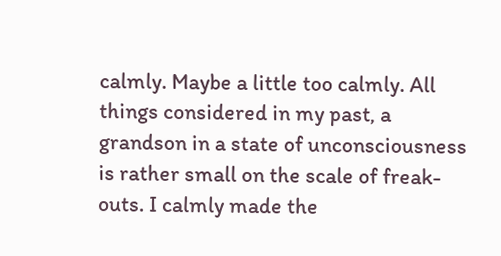calmly. Maybe a little too calmly. All things considered in my past, a grandson in a state of unconsciousness is rather small on the scale of freak-outs. I calmly made the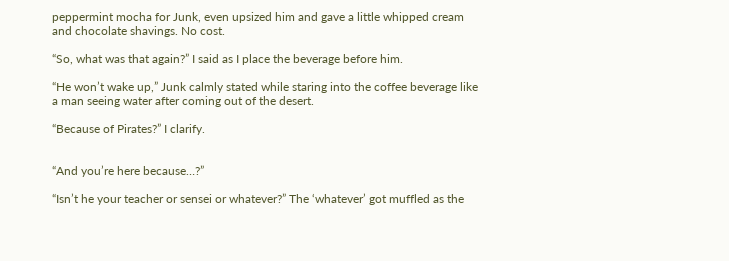peppermint mocha for Junk, even upsized him and gave a little whipped cream and chocolate shavings. No cost.

“So, what was that again?” I said as I place the beverage before him.

“He won’t wake up,” Junk calmly stated while staring into the coffee beverage like a man seeing water after coming out of the desert.

“Because of Pirates?” I clarify.


“And you’re here because…?”

“Isn’t he your teacher or sensei or whatever?” The ‘whatever’ got muffled as the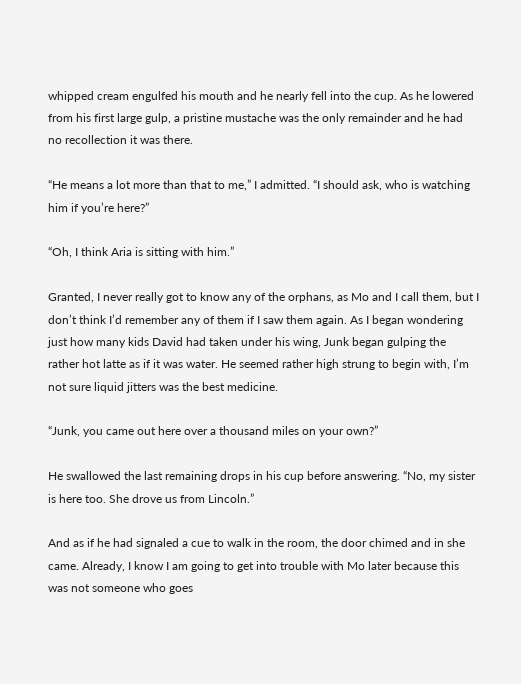whipped cream engulfed his mouth and he nearly fell into the cup. As he lowered from his first large gulp, a pristine mustache was the only remainder and he had no recollection it was there.

“He means a lot more than that to me,” I admitted. “I should ask, who is watching him if you’re here?”

“Oh, I think Aria is sitting with him.”

Granted, I never really got to know any of the orphans, as Mo and I call them, but I don’t think I’d remember any of them if I saw them again. As I began wondering just how many kids David had taken under his wing, Junk began gulping the rather hot latte as if it was water. He seemed rather high strung to begin with, I’m not sure liquid jitters was the best medicine.

“Junk, you came out here over a thousand miles on your own?”

He swallowed the last remaining drops in his cup before answering. “No, my sister is here too. She drove us from Lincoln.”

And as if he had signaled a cue to walk in the room, the door chimed and in she came. Already, I know I am going to get into trouble with Mo later because this was not someone who goes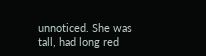unnoticed. She was tall, had long red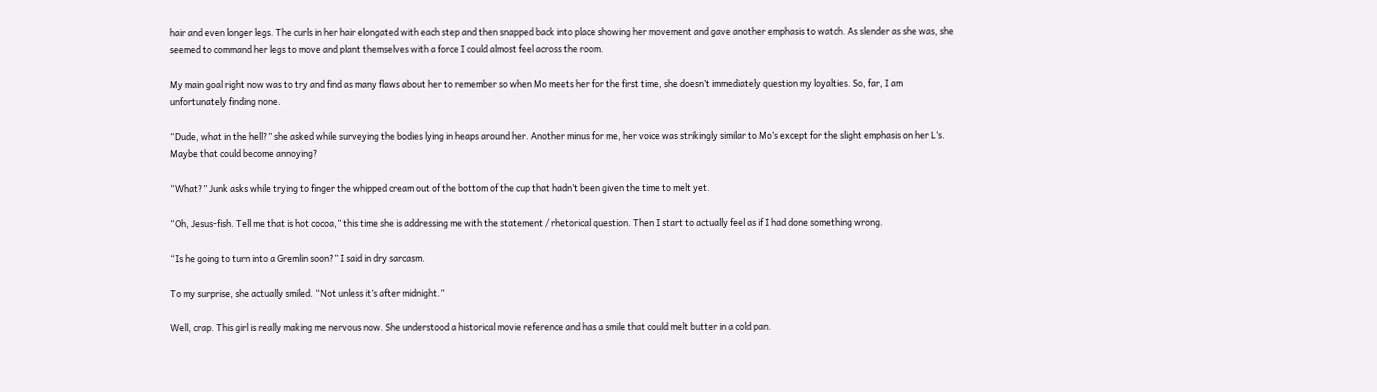hair and even longer legs. The curls in her hair elongated with each step and then snapped back into place showing her movement and gave another emphasis to watch. As slender as she was, she seemed to command her legs to move and plant themselves with a force I could almost feel across the room.

My main goal right now was to try and find as many flaws about her to remember so when Mo meets her for the first time, she doesn’t immediately question my loyalties. So, far, I am unfortunately finding none.

“Dude, what in the hell?” she asked while surveying the bodies lying in heaps around her. Another minus for me, her voice was strikingly similar to Mo’s except for the slight emphasis on her L’s. Maybe that could become annoying?

“What?” Junk asks while trying to finger the whipped cream out of the bottom of the cup that hadn’t been given the time to melt yet.

“Oh, Jesus-fish. Tell me that is hot cocoa,” this time she is addressing me with the statement / rhetorical question. Then I start to actually feel as if I had done something wrong.

“Is he going to turn into a Gremlin soon?” I said in dry sarcasm.

To my surprise, she actually smiled. “Not unless it’s after midnight.”

Well, crap. This girl is really making me nervous now. She understood a historical movie reference and has a smile that could melt butter in a cold pan.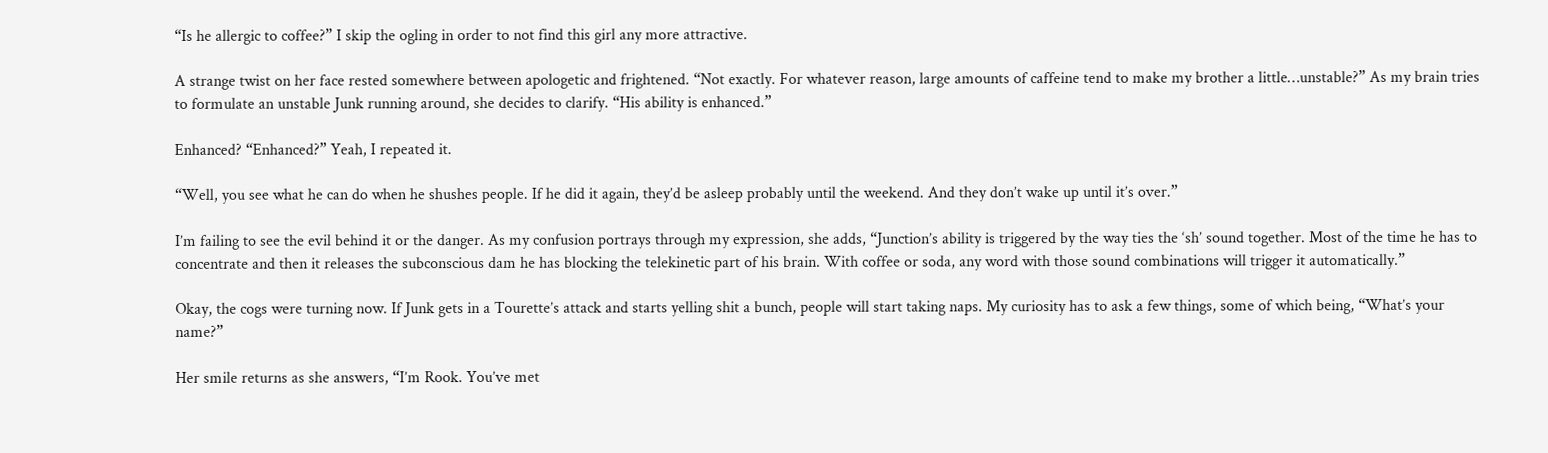“Is he allergic to coffee?” I skip the ogling in order to not find this girl any more attractive.

A strange twist on her face rested somewhere between apologetic and frightened. “Not exactly. For whatever reason, large amounts of caffeine tend to make my brother a little…unstable?” As my brain tries to formulate an unstable Junk running around, she decides to clarify. “His ability is enhanced.”

Enhanced? “Enhanced?” Yeah, I repeated it.

“Well, you see what he can do when he shushes people. If he did it again, they’d be asleep probably until the weekend. And they don’t wake up until it’s over.”

I’m failing to see the evil behind it or the danger. As my confusion portrays through my expression, she adds, “Junction’s ability is triggered by the way ties the ‘sh’ sound together. Most of the time he has to concentrate and then it releases the subconscious dam he has blocking the telekinetic part of his brain. With coffee or soda, any word with those sound combinations will trigger it automatically.”

Okay, the cogs were turning now. If Junk gets in a Tourette’s attack and starts yelling shit a bunch, people will start taking naps. My curiosity has to ask a few things, some of which being, “What’s your name?”

Her smile returns as she answers, “I’m Rook. You’ve met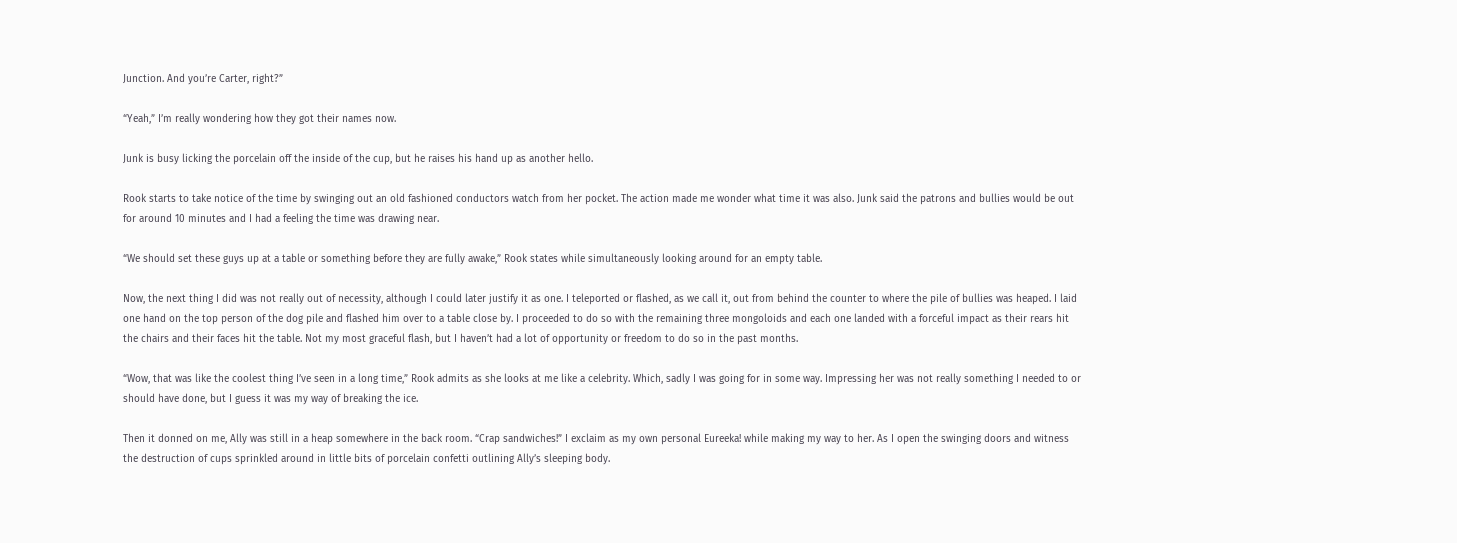Junction. And you’re Carter, right?”

“Yeah,” I’m really wondering how they got their names now.

Junk is busy licking the porcelain off the inside of the cup, but he raises his hand up as another hello.

Rook starts to take notice of the time by swinging out an old fashioned conductors watch from her pocket. The action made me wonder what time it was also. Junk said the patrons and bullies would be out for around 10 minutes and I had a feeling the time was drawing near.

“We should set these guys up at a table or something before they are fully awake,” Rook states while simultaneously looking around for an empty table.

Now, the next thing I did was not really out of necessity, although I could later justify it as one. I teleported or flashed, as we call it, out from behind the counter to where the pile of bullies was heaped. I laid one hand on the top person of the dog pile and flashed him over to a table close by. I proceeded to do so with the remaining three mongoloids and each one landed with a forceful impact as their rears hit the chairs and their faces hit the table. Not my most graceful flash, but I haven’t had a lot of opportunity or freedom to do so in the past months.

“Wow, that was like the coolest thing I’ve seen in a long time,” Rook admits as she looks at me like a celebrity. Which, sadly I was going for in some way. Impressing her was not really something I needed to or should have done, but I guess it was my way of breaking the ice.

Then it donned on me, Ally was still in a heap somewhere in the back room. “Crap sandwiches!” I exclaim as my own personal Eureeka! while making my way to her. As I open the swinging doors and witness the destruction of cups sprinkled around in little bits of porcelain confetti outlining Ally’s sleeping body.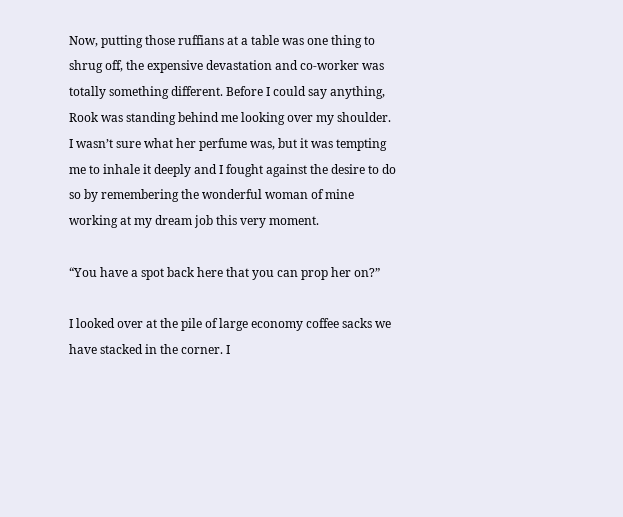Now, putting those ruffians at a table was one thing to shrug off, the expensive devastation and co-worker was totally something different. Before I could say anything, Rook was standing behind me looking over my shoulder. I wasn’t sure what her perfume was, but it was tempting me to inhale it deeply and I fought against the desire to do so by remembering the wonderful woman of mine working at my dream job this very moment.

“You have a spot back here that you can prop her on?”

I looked over at the pile of large economy coffee sacks we have stacked in the corner. I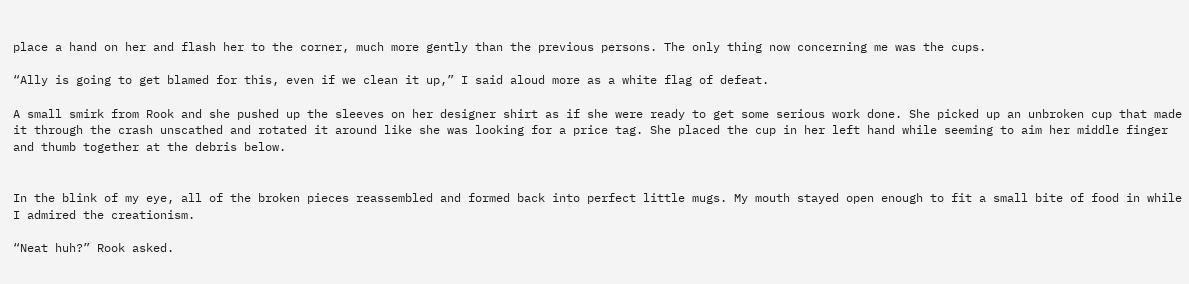place a hand on her and flash her to the corner, much more gently than the previous persons. The only thing now concerning me was the cups.

“Ally is going to get blamed for this, even if we clean it up,” I said aloud more as a white flag of defeat.

A small smirk from Rook and she pushed up the sleeves on her designer shirt as if she were ready to get some serious work done. She picked up an unbroken cup that made it through the crash unscathed and rotated it around like she was looking for a price tag. She placed the cup in her left hand while seeming to aim her middle finger and thumb together at the debris below.


In the blink of my eye, all of the broken pieces reassembled and formed back into perfect little mugs. My mouth stayed open enough to fit a small bite of food in while I admired the creationism.

“Neat huh?” Rook asked.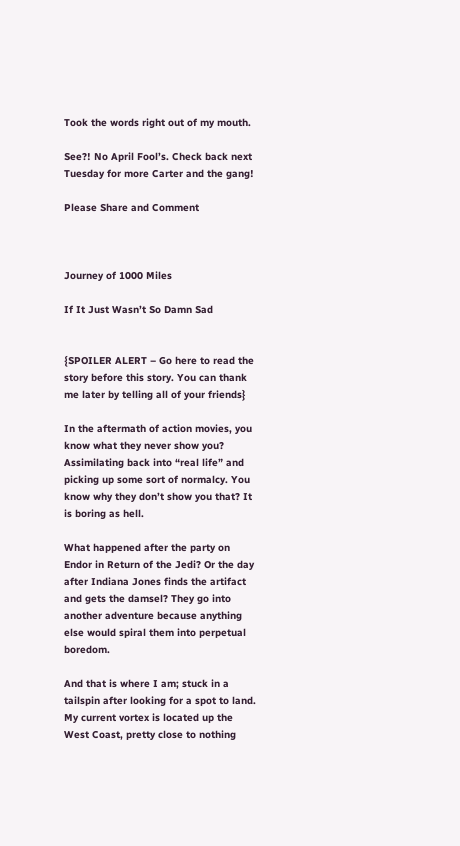Took the words right out of my mouth.

See?! No April Fool’s. Check back next Tuesday for more Carter and the gang!

Please Share and Comment



Journey of 1000 Miles

If It Just Wasn’t So Damn Sad


{SPOILER ALERT – Go here to read the story before this story. You can thank me later by telling all of your friends}

In the aftermath of action movies, you know what they never show you? Assimilating back into “real life” and picking up some sort of normalcy. You know why they don’t show you that? It is boring as hell.

What happened after the party on Endor in Return of the Jedi? Or the day after Indiana Jones finds the artifact and gets the damsel? They go into another adventure because anything else would spiral them into perpetual boredom.

And that is where I am; stuck in a tailspin after looking for a spot to land. My current vortex is located up the West Coast, pretty close to nothing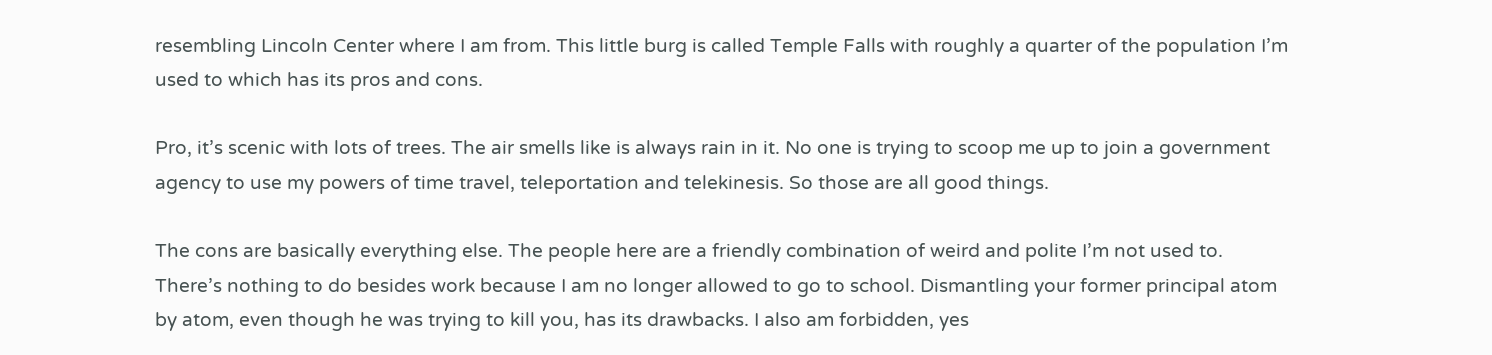resembling Lincoln Center where I am from. This little burg is called Temple Falls with roughly a quarter of the population I’m used to which has its pros and cons.

Pro, it’s scenic with lots of trees. The air smells like is always rain in it. No one is trying to scoop me up to join a government agency to use my powers of time travel, teleportation and telekinesis. So those are all good things.

The cons are basically everything else. The people here are a friendly combination of weird and polite I’m not used to. There’s nothing to do besides work because I am no longer allowed to go to school. Dismantling your former principal atom by atom, even though he was trying to kill you, has its drawbacks. I also am forbidden, yes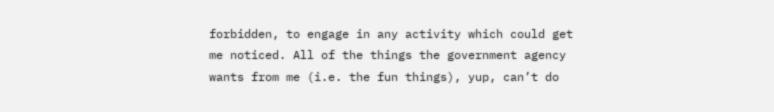forbidden, to engage in any activity which could get me noticed. All of the things the government agency wants from me (i.e. the fun things), yup, can’t do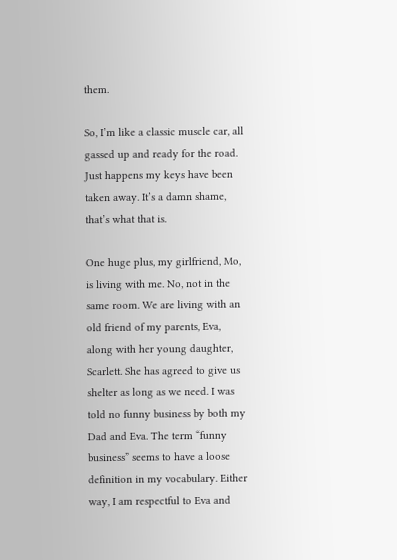them.

So, I’m like a classic muscle car, all gassed up and ready for the road. Just happens my keys have been taken away. It’s a damn shame, that’s what that is.

One huge plus, my girlfriend, Mo, is living with me. No, not in the same room. We are living with an old friend of my parents, Eva, along with her young daughter, Scarlett. She has agreed to give us shelter as long as we need. I was told no funny business by both my Dad and Eva. The term “funny business” seems to have a loose definition in my vocabulary. Either way, I am respectful to Eva and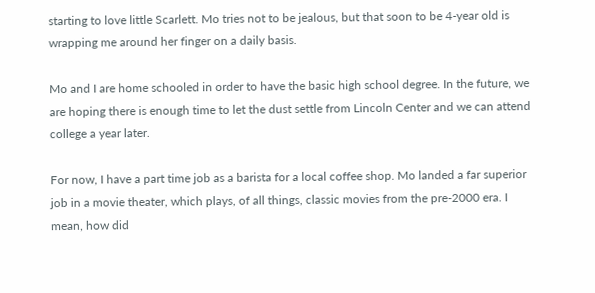starting to love little Scarlett. Mo tries not to be jealous, but that soon to be 4-year old is wrapping me around her finger on a daily basis.

Mo and I are home schooled in order to have the basic high school degree. In the future, we are hoping there is enough time to let the dust settle from Lincoln Center and we can attend college a year later.

For now, I have a part time job as a barista for a local coffee shop. Mo landed a far superior job in a movie theater, which plays, of all things, classic movies from the pre-2000 era. I mean, how did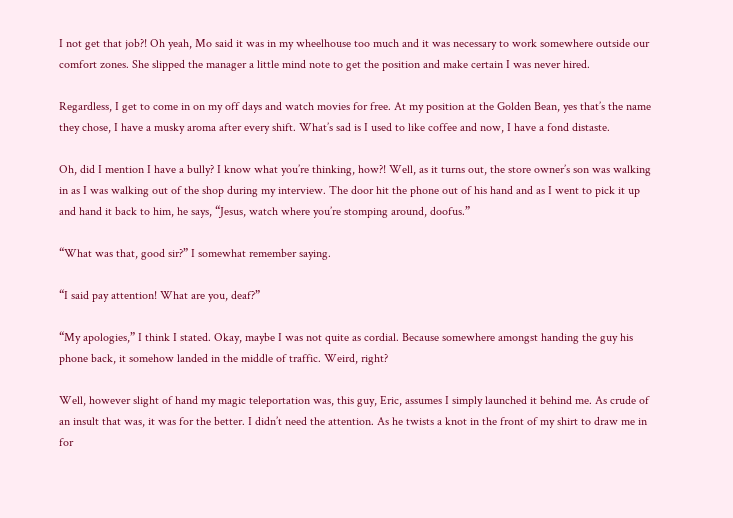I not get that job?! Oh yeah, Mo said it was in my wheelhouse too much and it was necessary to work somewhere outside our comfort zones. She slipped the manager a little mind note to get the position and make certain I was never hired.

Regardless, I get to come in on my off days and watch movies for free. At my position at the Golden Bean, yes that’s the name they chose, I have a musky aroma after every shift. What’s sad is I used to like coffee and now, I have a fond distaste.

Oh, did I mention I have a bully? I know what you’re thinking, how?! Well, as it turns out, the store owner’s son was walking in as I was walking out of the shop during my interview. The door hit the phone out of his hand and as I went to pick it up and hand it back to him, he says, “Jesus, watch where you’re stomping around, doofus.”

“What was that, good sir?” I somewhat remember saying.

“I said pay attention! What are you, deaf?”

“My apologies,” I think I stated. Okay, maybe I was not quite as cordial. Because somewhere amongst handing the guy his phone back, it somehow landed in the middle of traffic. Weird, right?

Well, however slight of hand my magic teleportation was, this guy, Eric, assumes I simply launched it behind me. As crude of an insult that was, it was for the better. I didn’t need the attention. As he twists a knot in the front of my shirt to draw me in for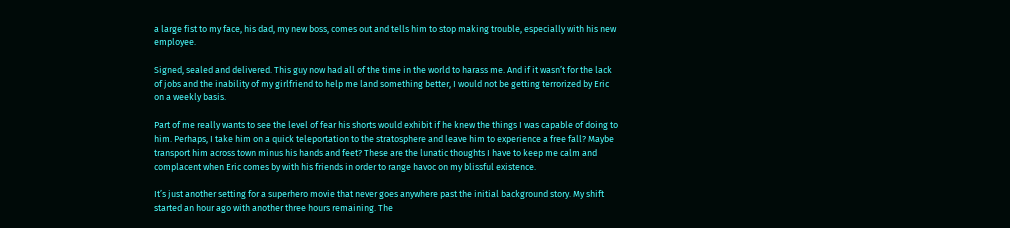a large fist to my face, his dad, my new boss, comes out and tells him to stop making trouble, especially with his new employee.

Signed, sealed and delivered. This guy now had all of the time in the world to harass me. And if it wasn’t for the lack of jobs and the inability of my girlfriend to help me land something better, I would not be getting terrorized by Eric on a weekly basis.

Part of me really wants to see the level of fear his shorts would exhibit if he knew the things I was capable of doing to him. Perhaps, I take him on a quick teleportation to the stratosphere and leave him to experience a free fall? Maybe transport him across town minus his hands and feet? These are the lunatic thoughts I have to keep me calm and complacent when Eric comes by with his friends in order to range havoc on my blissful existence.

It’s just another setting for a superhero movie that never goes anywhere past the initial background story. My shift started an hour ago with another three hours remaining. The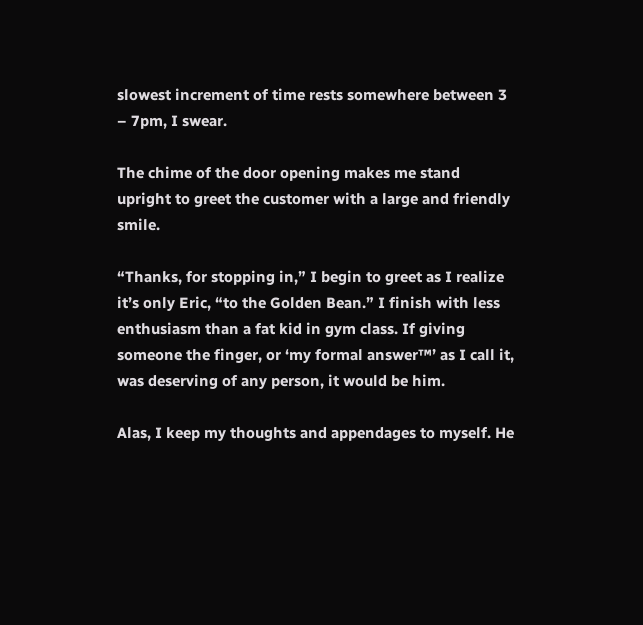slowest increment of time rests somewhere between 3 – 7pm, I swear.

The chime of the door opening makes me stand upright to greet the customer with a large and friendly smile.

“Thanks, for stopping in,” I begin to greet as I realize it’s only Eric, “to the Golden Bean.” I finish with less enthusiasm than a fat kid in gym class. If giving someone the finger, or ‘my formal answer™’ as I call it, was deserving of any person, it would be him.

Alas, I keep my thoughts and appendages to myself. He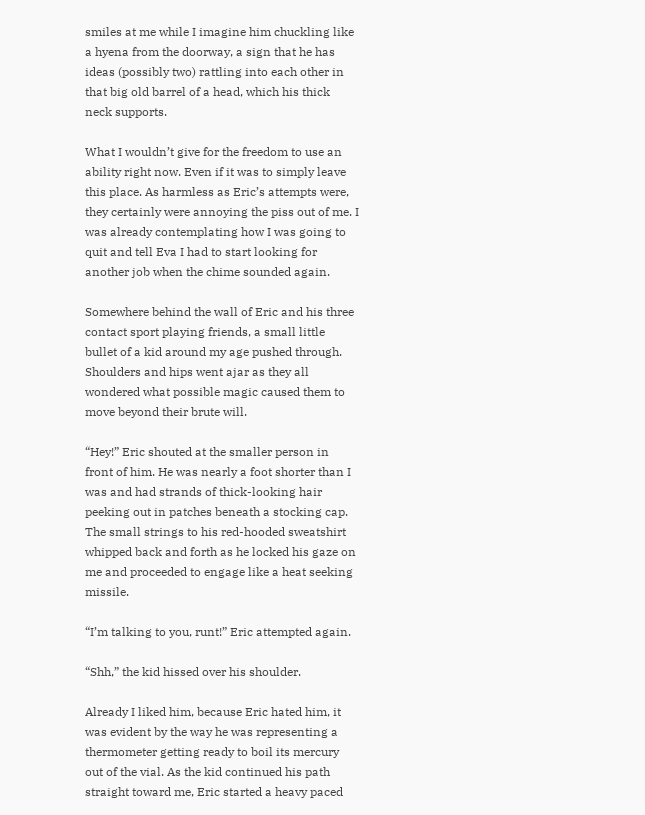smiles at me while I imagine him chuckling like a hyena from the doorway, a sign that he has ideas (possibly two) rattling into each other in that big old barrel of a head, which his thick neck supports.

What I wouldn’t give for the freedom to use an ability right now. Even if it was to simply leave this place. As harmless as Eric’s attempts were, they certainly were annoying the piss out of me. I was already contemplating how I was going to quit and tell Eva I had to start looking for another job when the chime sounded again.

Somewhere behind the wall of Eric and his three contact sport playing friends, a small little bullet of a kid around my age pushed through. Shoulders and hips went ajar as they all wondered what possible magic caused them to move beyond their brute will.

“Hey!” Eric shouted at the smaller person in front of him. He was nearly a foot shorter than I was and had strands of thick-looking hair peeking out in patches beneath a stocking cap. The small strings to his red-hooded sweatshirt whipped back and forth as he locked his gaze on me and proceeded to engage like a heat seeking missile.

“I’m talking to you, runt!” Eric attempted again.

“Shh,” the kid hissed over his shoulder.

Already I liked him, because Eric hated him, it was evident by the way he was representing a thermometer getting ready to boil its mercury out of the vial. As the kid continued his path straight toward me, Eric started a heavy paced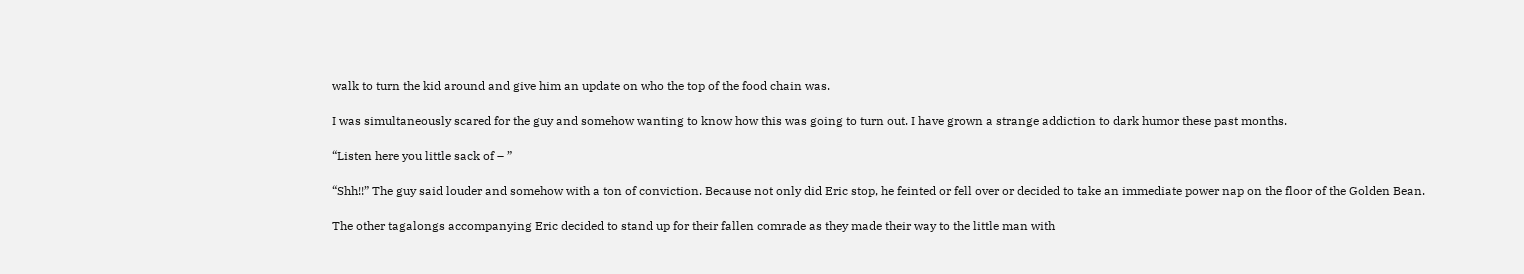walk to turn the kid around and give him an update on who the top of the food chain was.

I was simultaneously scared for the guy and somehow wanting to know how this was going to turn out. I have grown a strange addiction to dark humor these past months.

“Listen here you little sack of – ”

“Shh!!” The guy said louder and somehow with a ton of conviction. Because not only did Eric stop, he feinted or fell over or decided to take an immediate power nap on the floor of the Golden Bean.

The other tagalongs accompanying Eric decided to stand up for their fallen comrade as they made their way to the little man with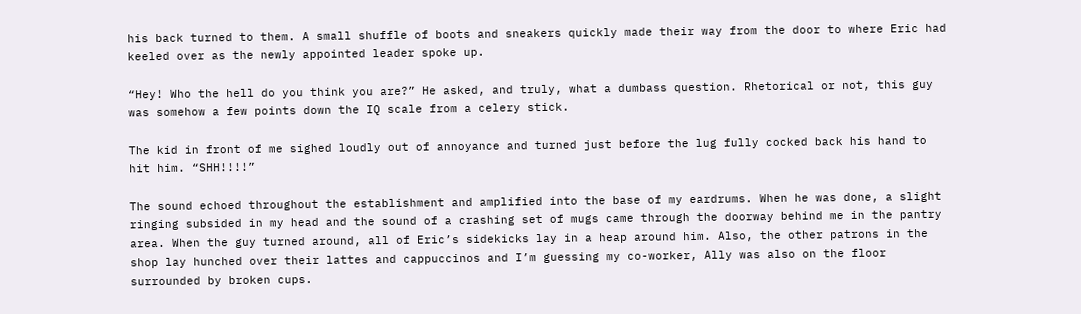his back turned to them. A small shuffle of boots and sneakers quickly made their way from the door to where Eric had keeled over as the newly appointed leader spoke up.

“Hey! Who the hell do you think you are?” He asked, and truly, what a dumbass question. Rhetorical or not, this guy was somehow a few points down the IQ scale from a celery stick.

The kid in front of me sighed loudly out of annoyance and turned just before the lug fully cocked back his hand to hit him. “SHH!!!!”

The sound echoed throughout the establishment and amplified into the base of my eardrums. When he was done, a slight ringing subsided in my head and the sound of a crashing set of mugs came through the doorway behind me in the pantry area. When the guy turned around, all of Eric’s sidekicks lay in a heap around him. Also, the other patrons in the shop lay hunched over their lattes and cappuccinos and I’m guessing my co-worker, Ally was also on the floor surrounded by broken cups.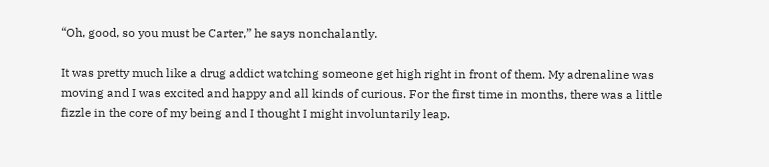“Oh, good, so you must be Carter,” he says nonchalantly.

It was pretty much like a drug addict watching someone get high right in front of them. My adrenaline was moving and I was excited and happy and all kinds of curious. For the first time in months, there was a little fizzle in the core of my being and I thought I might involuntarily leap.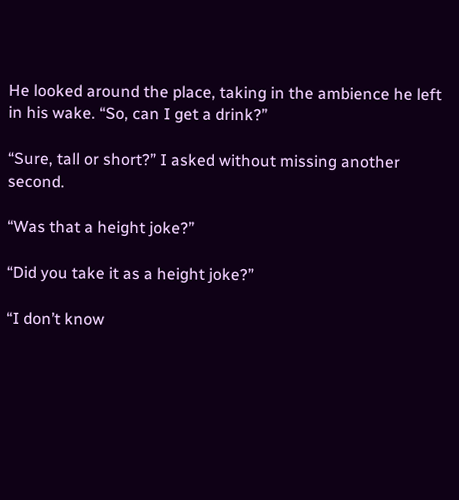He looked around the place, taking in the ambience he left in his wake. “So, can I get a drink?”

“Sure, tall or short?” I asked without missing another second.

“Was that a height joke?”

“Did you take it as a height joke?”

“I don’t know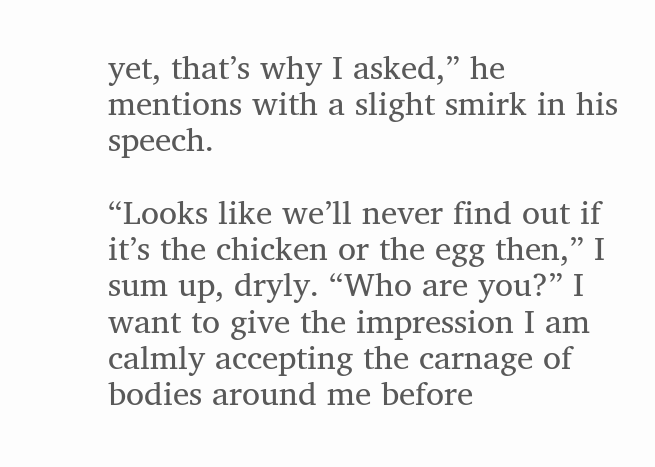yet, that’s why I asked,” he mentions with a slight smirk in his speech.

“Looks like we’ll never find out if it’s the chicken or the egg then,” I sum up, dryly. “Who are you?” I want to give the impression I am calmly accepting the carnage of bodies around me before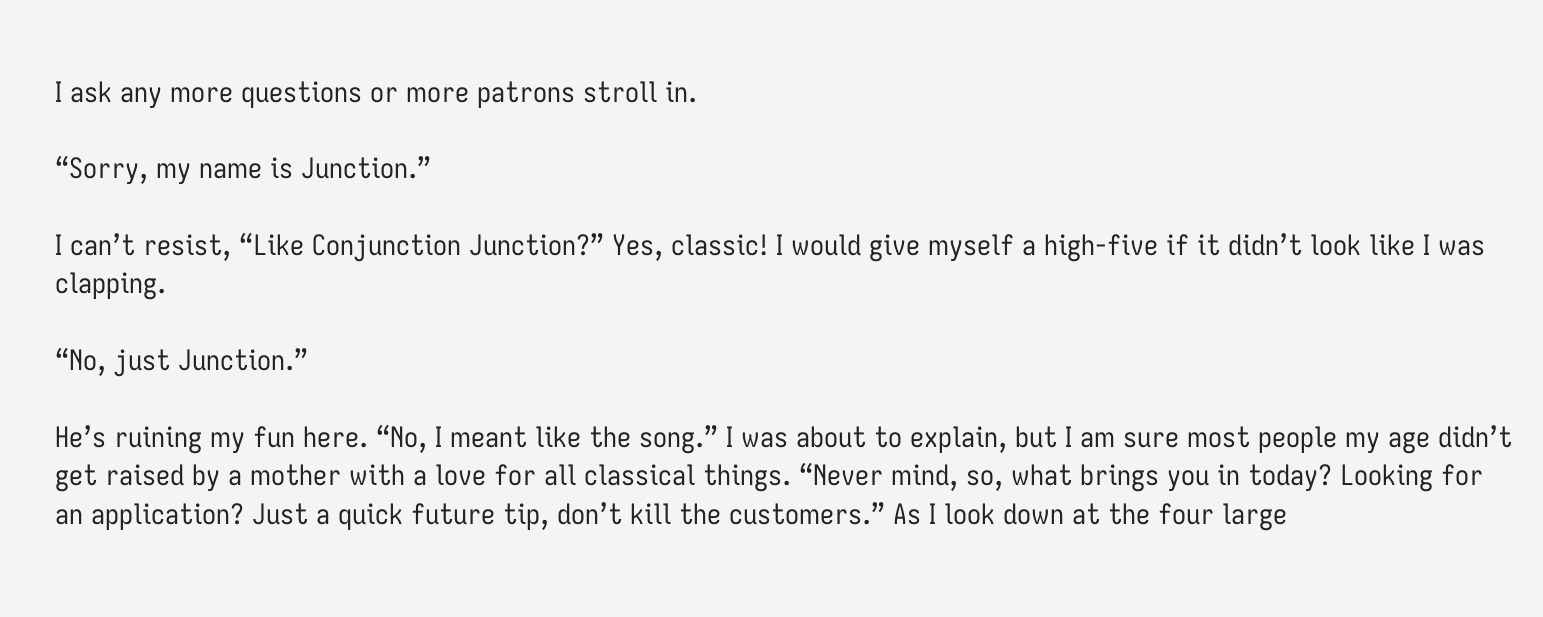I ask any more questions or more patrons stroll in.

“Sorry, my name is Junction.”

I can’t resist, “Like Conjunction Junction?” Yes, classic! I would give myself a high-five if it didn’t look like I was clapping.

“No, just Junction.”

He’s ruining my fun here. “No, I meant like the song.” I was about to explain, but I am sure most people my age didn’t get raised by a mother with a love for all classical things. “Never mind, so, what brings you in today? Looking for an application? Just a quick future tip, don’t kill the customers.” As I look down at the four large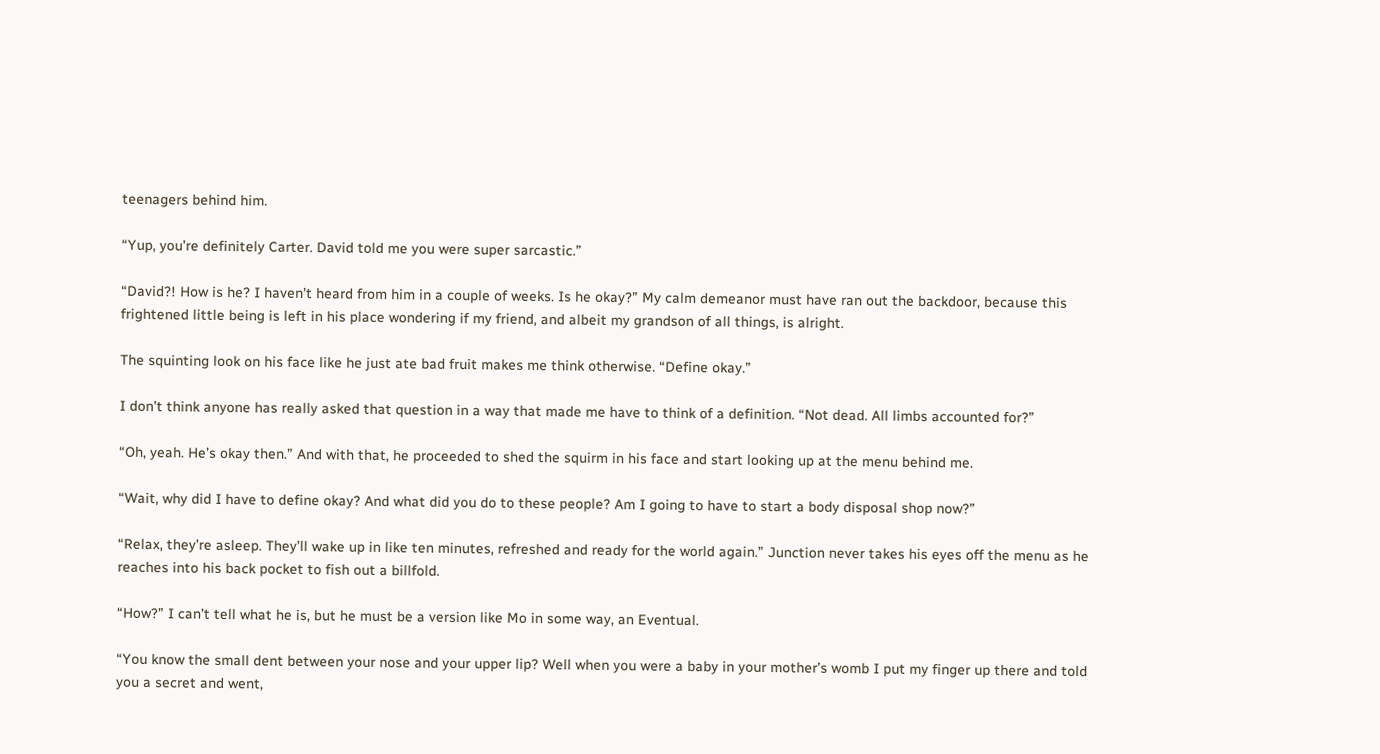teenagers behind him.

“Yup, you’re definitely Carter. David told me you were super sarcastic.”

“David?! How is he? I haven’t heard from him in a couple of weeks. Is he okay?” My calm demeanor must have ran out the backdoor, because this frightened little being is left in his place wondering if my friend, and albeit my grandson of all things, is alright.

The squinting look on his face like he just ate bad fruit makes me think otherwise. “Define okay.”

I don’t think anyone has really asked that question in a way that made me have to think of a definition. “Not dead. All limbs accounted for?”

“Oh, yeah. He’s okay then.” And with that, he proceeded to shed the squirm in his face and start looking up at the menu behind me.

“Wait, why did I have to define okay? And what did you do to these people? Am I going to have to start a body disposal shop now?”

“Relax, they’re asleep. They’ll wake up in like ten minutes, refreshed and ready for the world again.” Junction never takes his eyes off the menu as he reaches into his back pocket to fish out a billfold.

“How?” I can’t tell what he is, but he must be a version like Mo in some way, an Eventual.

“You know the small dent between your nose and your upper lip? Well when you were a baby in your mother’s womb I put my finger up there and told you a secret and went,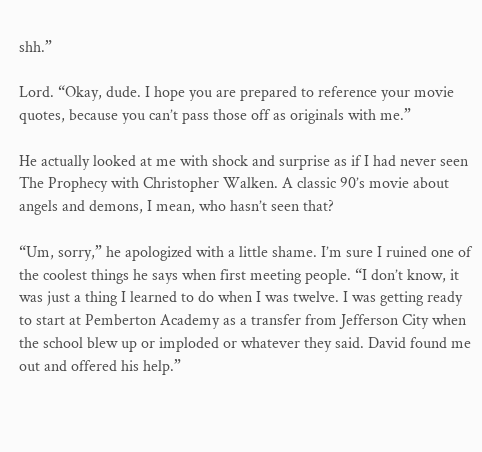shh.”

Lord. “Okay, dude. I hope you are prepared to reference your movie quotes, because you can’t pass those off as originals with me.”

He actually looked at me with shock and surprise as if I had never seen The Prophecy with Christopher Walken. A classic 90’s movie about angels and demons, I mean, who hasn’t seen that?

“Um, sorry,” he apologized with a little shame. I’m sure I ruined one of the coolest things he says when first meeting people. “I don’t know, it was just a thing I learned to do when I was twelve. I was getting ready to start at Pemberton Academy as a transfer from Jefferson City when the school blew up or imploded or whatever they said. David found me out and offered his help.”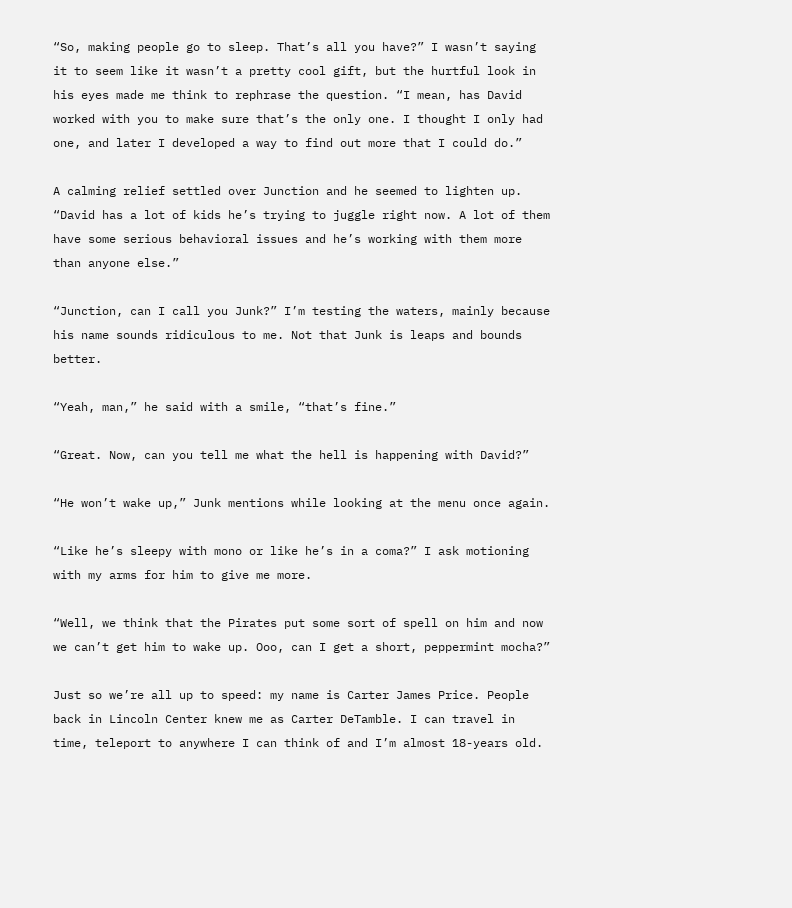“So, making people go to sleep. That’s all you have?” I wasn’t saying it to seem like it wasn’t a pretty cool gift, but the hurtful look in his eyes made me think to rephrase the question. “I mean, has David worked with you to make sure that’s the only one. I thought I only had one, and later I developed a way to find out more that I could do.”

A calming relief settled over Junction and he seemed to lighten up. “David has a lot of kids he’s trying to juggle right now. A lot of them have some serious behavioral issues and he’s working with them more than anyone else.”

“Junction, can I call you Junk?” I’m testing the waters, mainly because his name sounds ridiculous to me. Not that Junk is leaps and bounds better.

“Yeah, man,” he said with a smile, “that’s fine.”

“Great. Now, can you tell me what the hell is happening with David?”

“He won’t wake up,” Junk mentions while looking at the menu once again.

“Like he’s sleepy with mono or like he’s in a coma?” I ask motioning with my arms for him to give me more.

“Well, we think that the Pirates put some sort of spell on him and now we can’t get him to wake up. Ooo, can I get a short, peppermint mocha?”

Just so we’re all up to speed: my name is Carter James Price. People back in Lincoln Center knew me as Carter DeTamble. I can travel in time, teleport to anywhere I can think of and I’m almost 18-years old.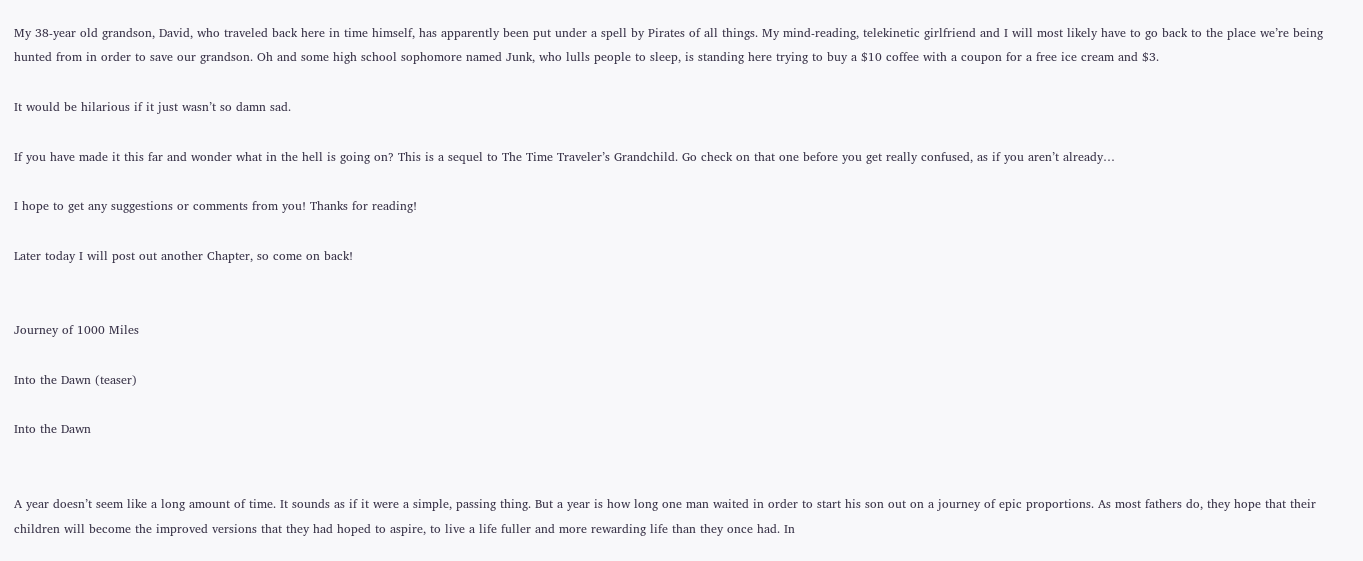My 38-year old grandson, David, who traveled back here in time himself, has apparently been put under a spell by Pirates of all things. My mind-reading, telekinetic girlfriend and I will most likely have to go back to the place we’re being hunted from in order to save our grandson. Oh and some high school sophomore named Junk, who lulls people to sleep, is standing here trying to buy a $10 coffee with a coupon for a free ice cream and $3.

It would be hilarious if it just wasn’t so damn sad.

If you have made it this far and wonder what in the hell is going on? This is a sequel to The Time Traveler’s Grandchild. Go check on that one before you get really confused, as if you aren’t already…

I hope to get any suggestions or comments from you! Thanks for reading!

Later today I will post out another Chapter, so come on back!


Journey of 1000 Miles

Into the Dawn (teaser)

Into the Dawn


A year doesn’t seem like a long amount of time. It sounds as if it were a simple, passing thing. But a year is how long one man waited in order to start his son out on a journey of epic proportions. As most fathers do, they hope that their children will become the improved versions that they had hoped to aspire, to live a life fuller and more rewarding life than they once had. In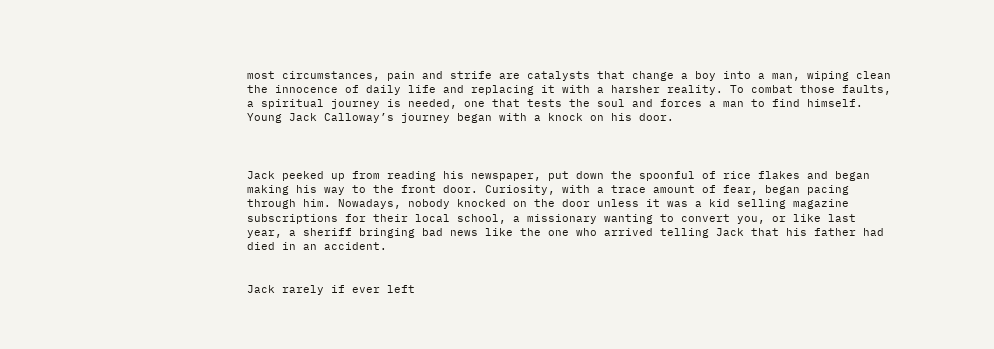most circumstances, pain and strife are catalysts that change a boy into a man, wiping clean the innocence of daily life and replacing it with a harsher reality. To combat those faults, a spiritual journey is needed, one that tests the soul and forces a man to find himself. Young Jack Calloway’s journey began with a knock on his door.



Jack peeked up from reading his newspaper, put down the spoonful of rice flakes and began making his way to the front door. Curiosity, with a trace amount of fear, began pacing through him. Nowadays, nobody knocked on the door unless it was a kid selling magazine subscriptions for their local school, a missionary wanting to convert you, or like last year, a sheriff bringing bad news like the one who arrived telling Jack that his father had died in an accident.


Jack rarely if ever left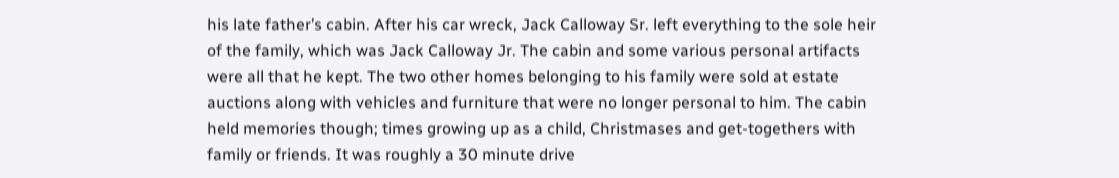his late father’s cabin. After his car wreck, Jack Calloway Sr. left everything to the sole heir of the family, which was Jack Calloway Jr. The cabin and some various personal artifacts were all that he kept. The two other homes belonging to his family were sold at estate auctions along with vehicles and furniture that were no longer personal to him. The cabin held memories though; times growing up as a child, Christmases and get-togethers with family or friends. It was roughly a 30 minute drive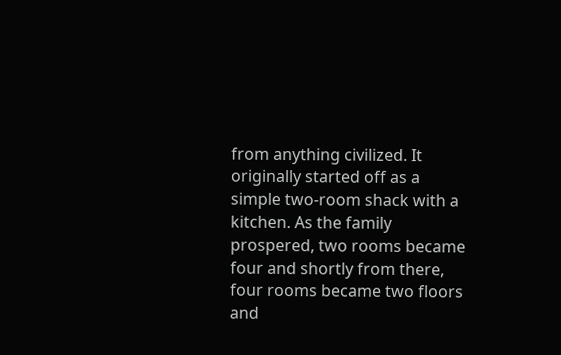from anything civilized. It originally started off as a simple two-room shack with a kitchen. As the family prospered, two rooms became four and shortly from there, four rooms became two floors and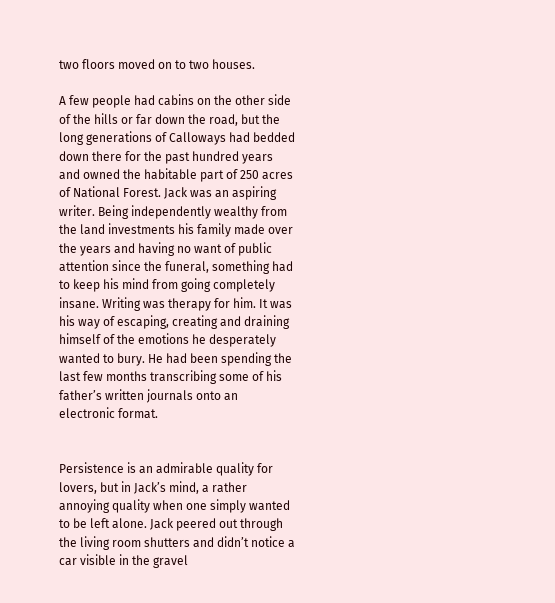two floors moved on to two houses.

A few people had cabins on the other side of the hills or far down the road, but the long generations of Calloways had bedded down there for the past hundred years and owned the habitable part of 250 acres of National Forest. Jack was an aspiring writer. Being independently wealthy from the land investments his family made over the years and having no want of public attention since the funeral, something had to keep his mind from going completely insane. Writing was therapy for him. It was his way of escaping, creating and draining himself of the emotions he desperately wanted to bury. He had been spending the last few months transcribing some of his father’s written journals onto an electronic format.


Persistence is an admirable quality for lovers, but in Jack’s mind, a rather annoying quality when one simply wanted to be left alone. Jack peered out through the living room shutters and didn’t notice a car visible in the gravel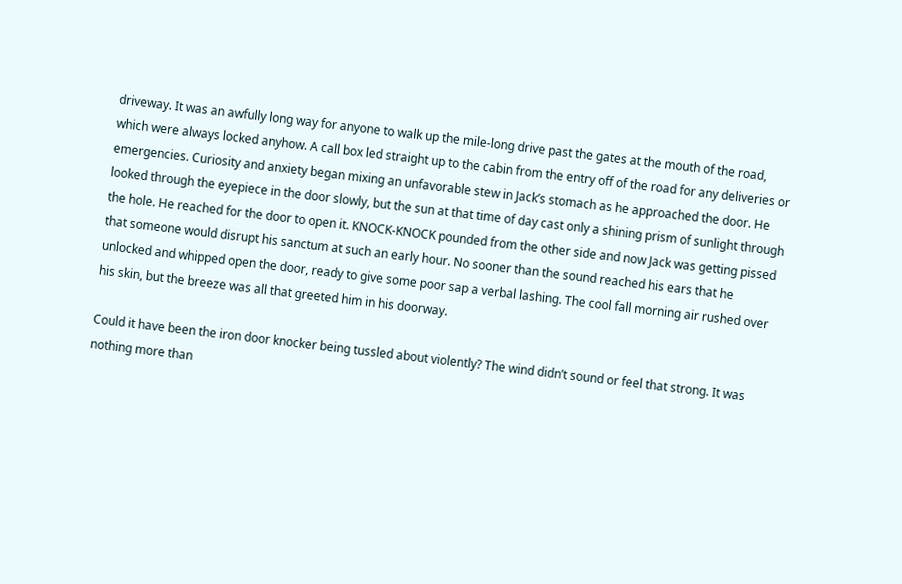driveway. It was an awfully long way for anyone to walk up the mile-long drive past the gates at the mouth of the road, which were always locked anyhow. A call box led straight up to the cabin from the entry off of the road for any deliveries or emergencies. Curiosity and anxiety began mixing an unfavorable stew in Jack’s stomach as he approached the door. He looked through the eyepiece in the door slowly, but the sun at that time of day cast only a shining prism of sunlight through the hole. He reached for the door to open it. KNOCK-KNOCK pounded from the other side and now Jack was getting pissed that someone would disrupt his sanctum at such an early hour. No sooner than the sound reached his ears that he unlocked and whipped open the door, ready to give some poor sap a verbal lashing. The cool fall morning air rushed over his skin, but the breeze was all that greeted him in his doorway.

Could it have been the iron door knocker being tussled about violently? The wind didn’t sound or feel that strong. It was nothing more than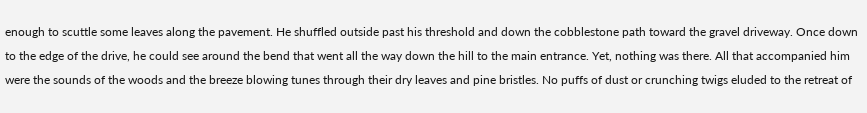enough to scuttle some leaves along the pavement. He shuffled outside past his threshold and down the cobblestone path toward the gravel driveway. Once down to the edge of the drive, he could see around the bend that went all the way down the hill to the main entrance. Yet, nothing was there. All that accompanied him were the sounds of the woods and the breeze blowing tunes through their dry leaves and pine bristles. No puffs of dust or crunching twigs eluded to the retreat of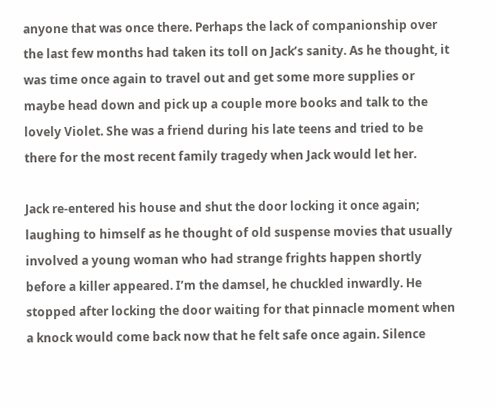anyone that was once there. Perhaps the lack of companionship over the last few months had taken its toll on Jack’s sanity. As he thought, it was time once again to travel out and get some more supplies or maybe head down and pick up a couple more books and talk to the lovely Violet. She was a friend during his late teens and tried to be there for the most recent family tragedy when Jack would let her.

Jack re-entered his house and shut the door locking it once again; laughing to himself as he thought of old suspense movies that usually involved a young woman who had strange frights happen shortly before a killer appeared. I’m the damsel, he chuckled inwardly. He stopped after locking the door waiting for that pinnacle moment when a knock would come back now that he felt safe once again. Silence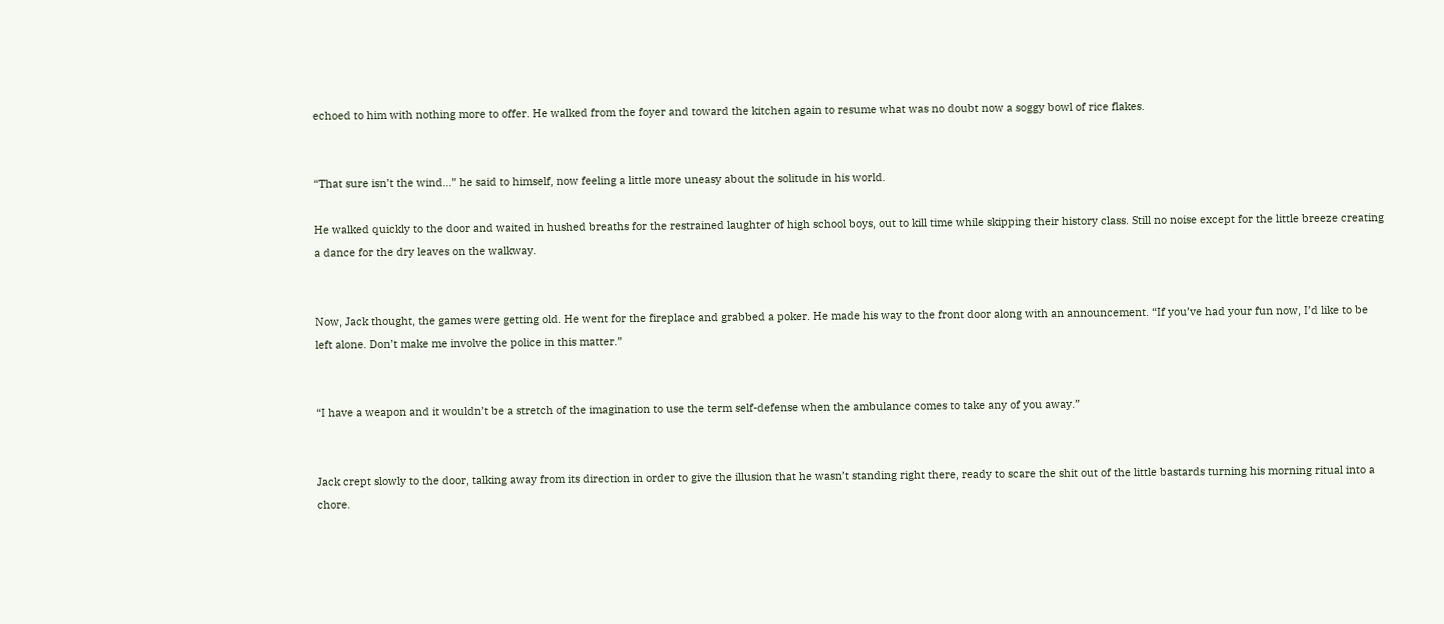echoed to him with nothing more to offer. He walked from the foyer and toward the kitchen again to resume what was no doubt now a soggy bowl of rice flakes.


“That sure isn’t the wind…” he said to himself, now feeling a little more uneasy about the solitude in his world.

He walked quickly to the door and waited in hushed breaths for the restrained laughter of high school boys, out to kill time while skipping their history class. Still no noise except for the little breeze creating a dance for the dry leaves on the walkway.


Now, Jack thought, the games were getting old. He went for the fireplace and grabbed a poker. He made his way to the front door along with an announcement. “If you’ve had your fun now, I’d like to be left alone. Don’t make me involve the police in this matter.”


“I have a weapon and it wouldn’t be a stretch of the imagination to use the term self-defense when the ambulance comes to take any of you away.”


Jack crept slowly to the door, talking away from its direction in order to give the illusion that he wasn’t standing right there, ready to scare the shit out of the little bastards turning his morning ritual into a chore.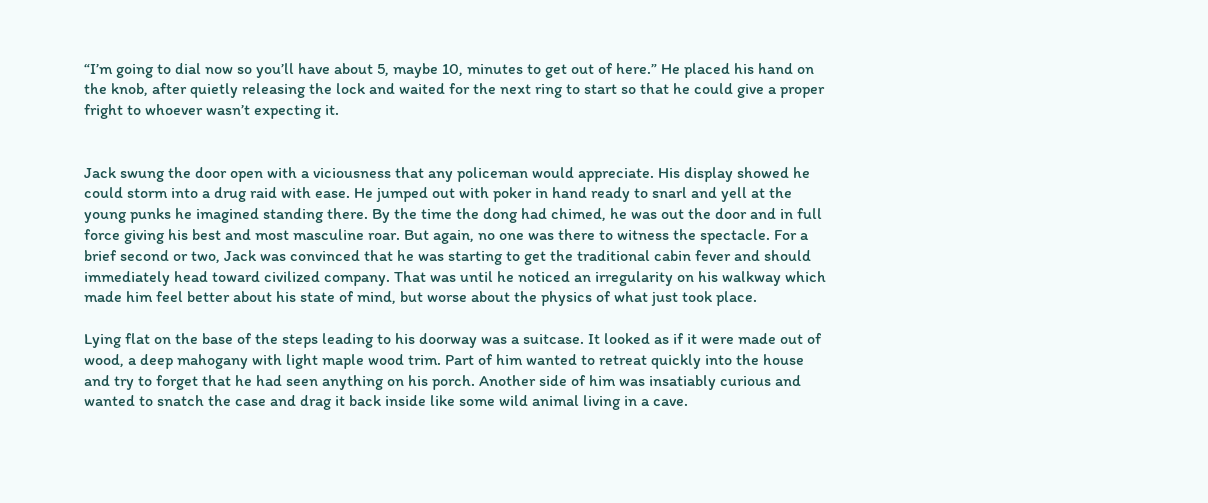“I’m going to dial now so you’ll have about 5, maybe 10, minutes to get out of here.” He placed his hand on the knob, after quietly releasing the lock and waited for the next ring to start so that he could give a proper fright to whoever wasn’t expecting it.


Jack swung the door open with a viciousness that any policeman would appreciate. His display showed he could storm into a drug raid with ease. He jumped out with poker in hand ready to snarl and yell at the young punks he imagined standing there. By the time the dong had chimed, he was out the door and in full force giving his best and most masculine roar. But again, no one was there to witness the spectacle. For a brief second or two, Jack was convinced that he was starting to get the traditional cabin fever and should immediately head toward civilized company. That was until he noticed an irregularity on his walkway which made him feel better about his state of mind, but worse about the physics of what just took place.

Lying flat on the base of the steps leading to his doorway was a suitcase. It looked as if it were made out of wood, a deep mahogany with light maple wood trim. Part of him wanted to retreat quickly into the house and try to forget that he had seen anything on his porch. Another side of him was insatiably curious and wanted to snatch the case and drag it back inside like some wild animal living in a cave.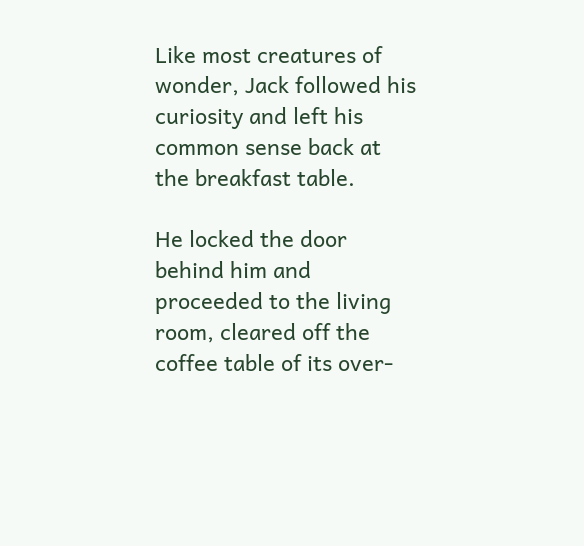Like most creatures of wonder, Jack followed his curiosity and left his common sense back at the breakfast table.

He locked the door behind him and proceeded to the living room, cleared off the coffee table of its over-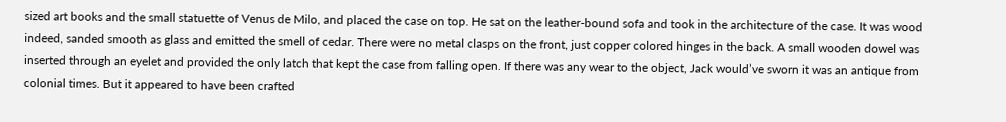sized art books and the small statuette of Venus de Milo, and placed the case on top. He sat on the leather-bound sofa and took in the architecture of the case. It was wood indeed, sanded smooth as glass and emitted the smell of cedar. There were no metal clasps on the front, just copper colored hinges in the back. A small wooden dowel was inserted through an eyelet and provided the only latch that kept the case from falling open. If there was any wear to the object, Jack would’ve sworn it was an antique from colonial times. But it appeared to have been crafted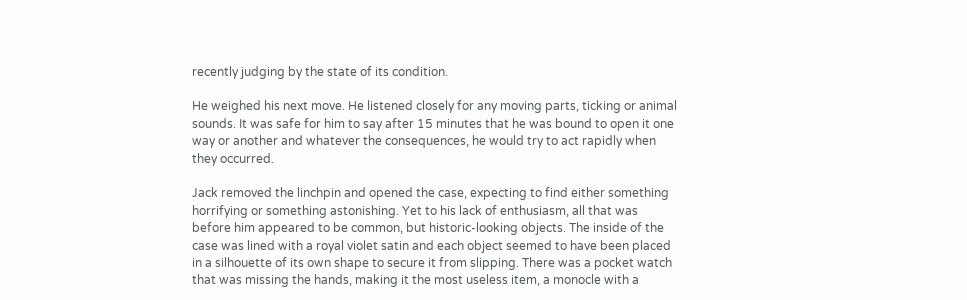recently judging by the state of its condition.

He weighed his next move. He listened closely for any moving parts, ticking or animal sounds. It was safe for him to say after 15 minutes that he was bound to open it one way or another and whatever the consequences, he would try to act rapidly when they occurred.

Jack removed the linchpin and opened the case, expecting to find either something horrifying or something astonishing. Yet to his lack of enthusiasm, all that was before him appeared to be common, but historic-looking objects. The inside of the case was lined with a royal violet satin and each object seemed to have been placed in a silhouette of its own shape to secure it from slipping. There was a pocket watch that was missing the hands, making it the most useless item, a monocle with a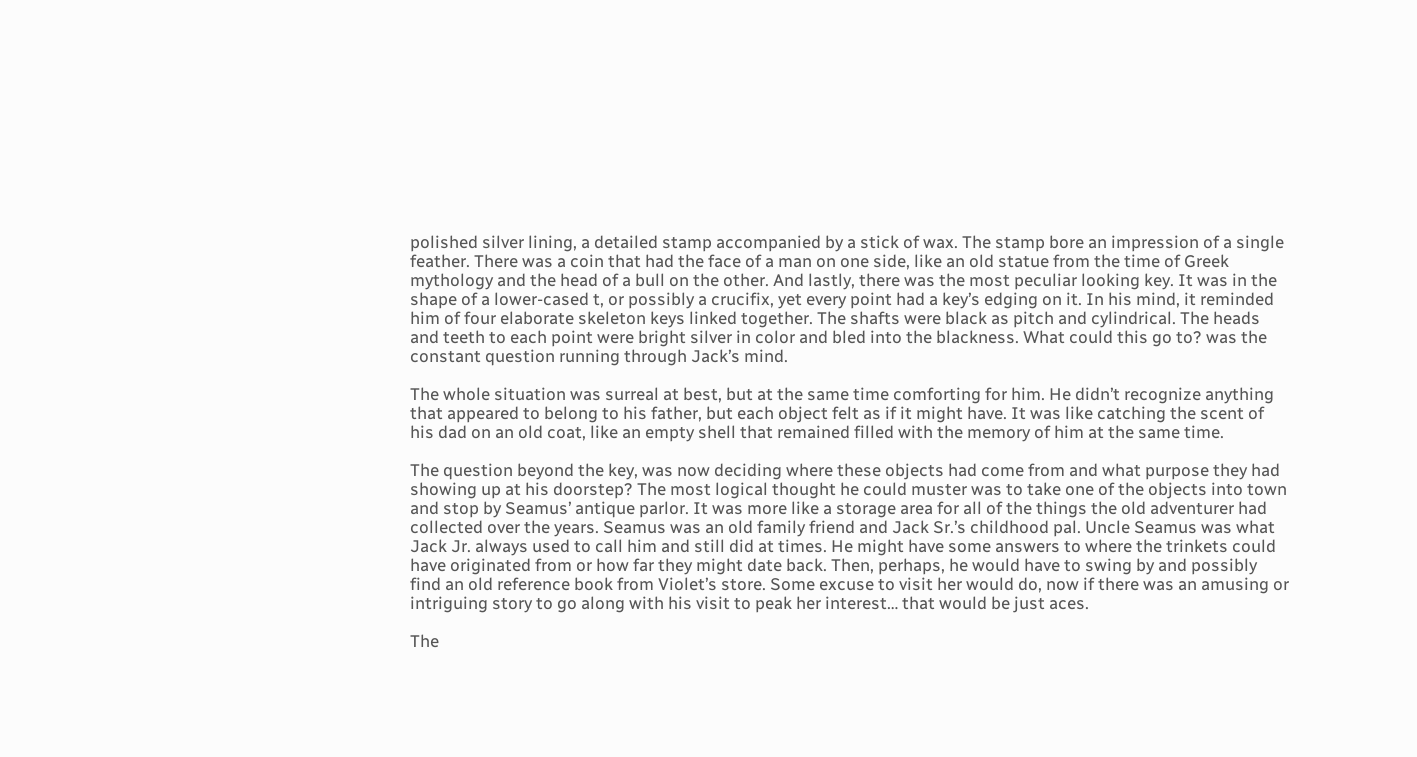polished silver lining, a detailed stamp accompanied by a stick of wax. The stamp bore an impression of a single feather. There was a coin that had the face of a man on one side, like an old statue from the time of Greek mythology and the head of a bull on the other. And lastly, there was the most peculiar looking key. It was in the shape of a lower-cased t, or possibly a crucifix, yet every point had a key’s edging on it. In his mind, it reminded him of four elaborate skeleton keys linked together. The shafts were black as pitch and cylindrical. The heads and teeth to each point were bright silver in color and bled into the blackness. What could this go to? was the constant question running through Jack’s mind.

The whole situation was surreal at best, but at the same time comforting for him. He didn’t recognize anything that appeared to belong to his father, but each object felt as if it might have. It was like catching the scent of his dad on an old coat, like an empty shell that remained filled with the memory of him at the same time.

The question beyond the key, was now deciding where these objects had come from and what purpose they had showing up at his doorstep? The most logical thought he could muster was to take one of the objects into town and stop by Seamus’ antique parlor. It was more like a storage area for all of the things the old adventurer had collected over the years. Seamus was an old family friend and Jack Sr.’s childhood pal. Uncle Seamus was what Jack Jr. always used to call him and still did at times. He might have some answers to where the trinkets could have originated from or how far they might date back. Then, perhaps, he would have to swing by and possibly find an old reference book from Violet’s store. Some excuse to visit her would do, now if there was an amusing or intriguing story to go along with his visit to peak her interest… that would be just aces.

The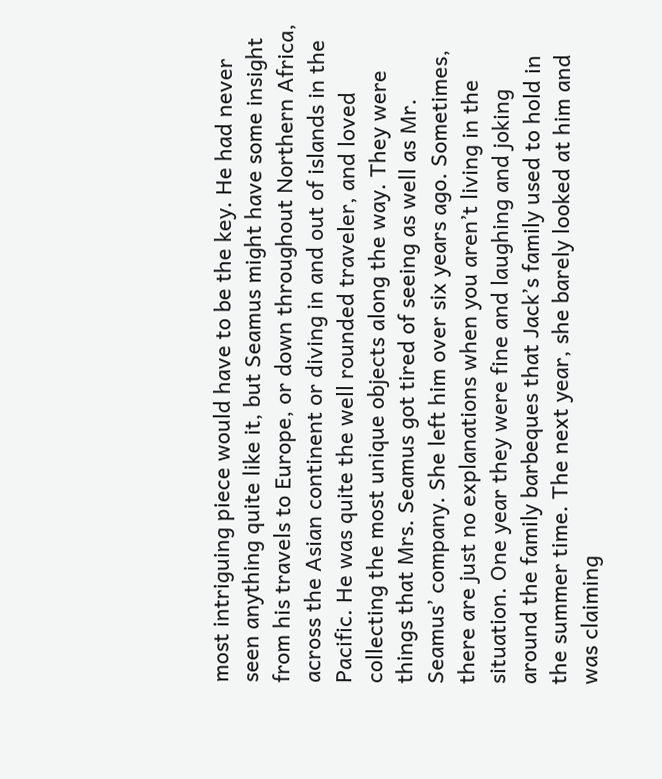most intriguing piece would have to be the key. He had never seen anything quite like it, but Seamus might have some insight from his travels to Europe, or down throughout Northern Africa, across the Asian continent or diving in and out of islands in the Pacific. He was quite the well rounded traveler, and loved collecting the most unique objects along the way. They were things that Mrs. Seamus got tired of seeing as well as Mr. Seamus’ company. She left him over six years ago. Sometimes, there are just no explanations when you aren’t living in the situation. One year they were fine and laughing and joking around the family barbeques that Jack’s family used to hold in the summer time. The next year, she barely looked at him and was claiming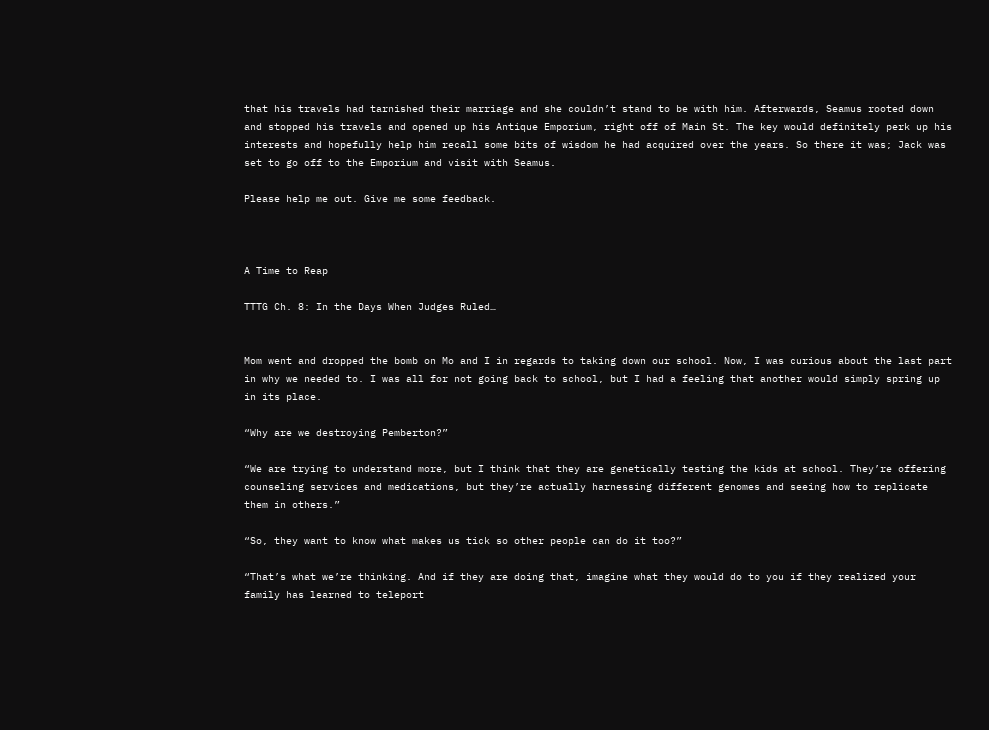that his travels had tarnished their marriage and she couldn’t stand to be with him. Afterwards, Seamus rooted down and stopped his travels and opened up his Antique Emporium, right off of Main St. The key would definitely perk up his interests and hopefully help him recall some bits of wisdom he had acquired over the years. So there it was; Jack was set to go off to the Emporium and visit with Seamus.

Please help me out. Give me some feedback.



A Time to Reap

TTTG Ch. 8: In the Days When Judges Ruled…


Mom went and dropped the bomb on Mo and I in regards to taking down our school. Now, I was curious about the last part in why we needed to. I was all for not going back to school, but I had a feeling that another would simply spring up in its place.

“Why are we destroying Pemberton?”

“We are trying to understand more, but I think that they are genetically testing the kids at school. They’re offering counseling services and medications, but they’re actually harnessing different genomes and seeing how to replicate them in others.”

“So, they want to know what makes us tick so other people can do it too?”

“That’s what we’re thinking. And if they are doing that, imagine what they would do to you if they realized your family has learned to teleport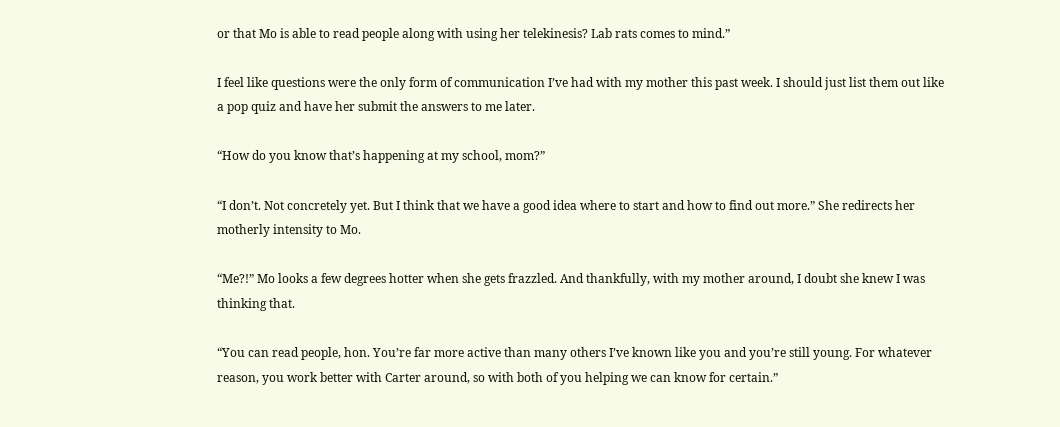or that Mo is able to read people along with using her telekinesis? Lab rats comes to mind.”

I feel like questions were the only form of communication I’ve had with my mother this past week. I should just list them out like a pop quiz and have her submit the answers to me later.

“How do you know that’s happening at my school, mom?”

“I don’t. Not concretely yet. But I think that we have a good idea where to start and how to find out more.” She redirects her motherly intensity to Mo.

“Me?!” Mo looks a few degrees hotter when she gets frazzled. And thankfully, with my mother around, I doubt she knew I was thinking that.

“You can read people, hon. You’re far more active than many others I’ve known like you and you’re still young. For whatever reason, you work better with Carter around, so with both of you helping we can know for certain.”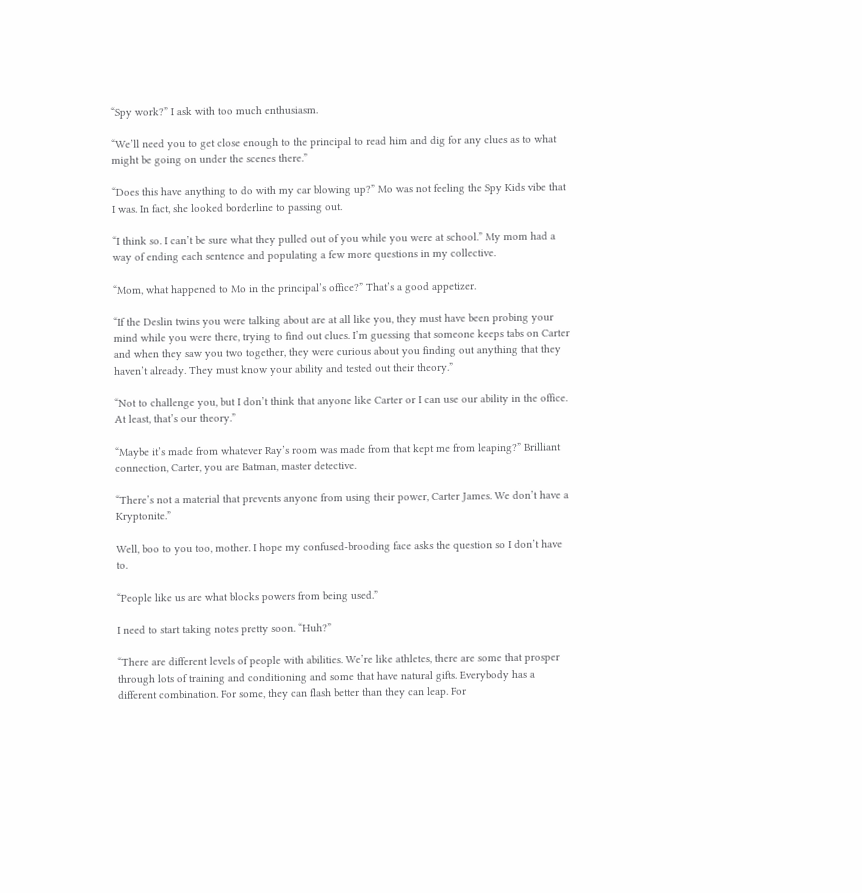“Spy work?” I ask with too much enthusiasm.

“We’ll need you to get close enough to the principal to read him and dig for any clues as to what might be going on under the scenes there.”

“Does this have anything to do with my car blowing up?” Mo was not feeling the Spy Kids vibe that I was. In fact, she looked borderline to passing out.

“I think so. I can’t be sure what they pulled out of you while you were at school.” My mom had a way of ending each sentence and populating a few more questions in my collective.

“Mom, what happened to Mo in the principal’s office?” That’s a good appetizer.

“If the Deslin twins you were talking about are at all like you, they must have been probing your mind while you were there, trying to find out clues. I’m guessing that someone keeps tabs on Carter and when they saw you two together, they were curious about you finding out anything that they haven’t already. They must know your ability and tested out their theory.”

“Not to challenge you, but I don’t think that anyone like Carter or I can use our ability in the office. At least, that’s our theory.”

“Maybe it’s made from whatever Ray’s room was made from that kept me from leaping?” Brilliant connection, Carter, you are Batman, master detective.

“There’s not a material that prevents anyone from using their power, Carter James. We don’t have a Kryptonite.”

Well, boo to you too, mother. I hope my confused-brooding face asks the question so I don’t have to.

“People like us are what blocks powers from being used.”

I need to start taking notes pretty soon. “Huh?”

“There are different levels of people with abilities. We’re like athletes, there are some that prosper through lots of training and conditioning and some that have natural gifts. Everybody has a different combination. For some, they can flash better than they can leap. For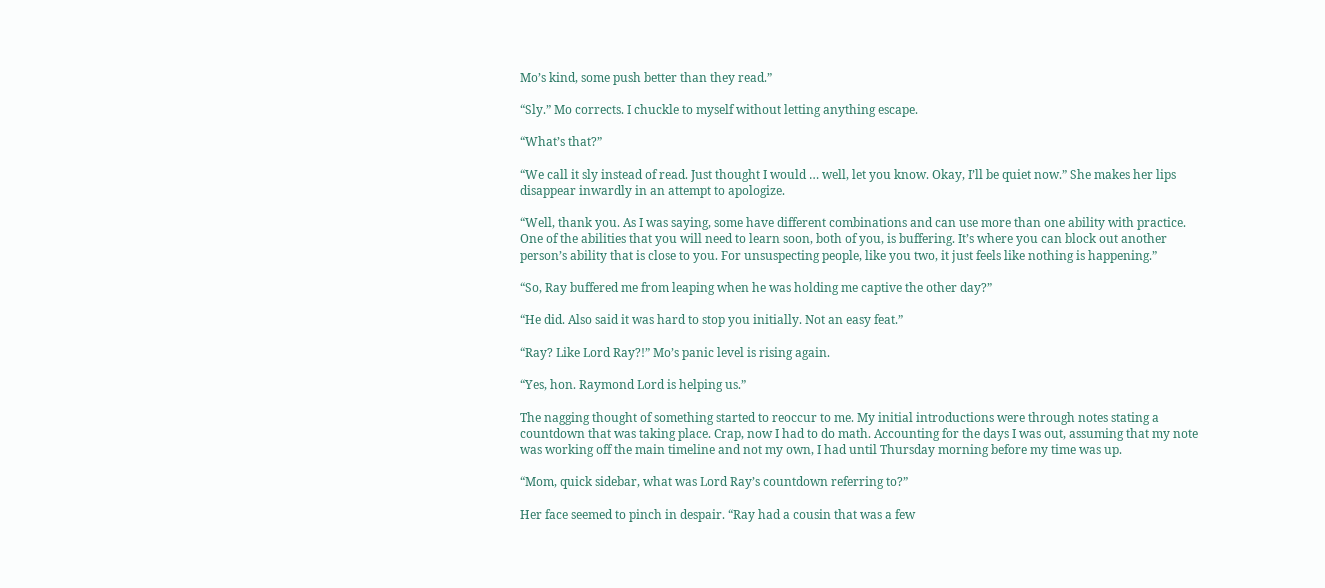Mo’s kind, some push better than they read.”

“Sly.” Mo corrects. I chuckle to myself without letting anything escape.

“What’s that?”

“We call it sly instead of read. Just thought I would … well, let you know. Okay, I’ll be quiet now.” She makes her lips disappear inwardly in an attempt to apologize.

“Well, thank you. As I was saying, some have different combinations and can use more than one ability with practice. One of the abilities that you will need to learn soon, both of you, is buffering. It’s where you can block out another person’s ability that is close to you. For unsuspecting people, like you two, it just feels like nothing is happening.”

“So, Ray buffered me from leaping when he was holding me captive the other day?”

“He did. Also said it was hard to stop you initially. Not an easy feat.”

“Ray? Like Lord Ray?!” Mo’s panic level is rising again.

“Yes, hon. Raymond Lord is helping us.”

The nagging thought of something started to reoccur to me. My initial introductions were through notes stating a countdown that was taking place. Crap, now I had to do math. Accounting for the days I was out, assuming that my note was working off the main timeline and not my own, I had until Thursday morning before my time was up.

“Mom, quick sidebar, what was Lord Ray’s countdown referring to?”

Her face seemed to pinch in despair. “Ray had a cousin that was a few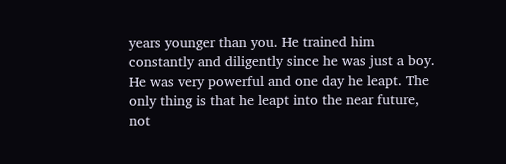years younger than you. He trained him constantly and diligently since he was just a boy. He was very powerful and one day he leapt. The only thing is that he leapt into the near future, not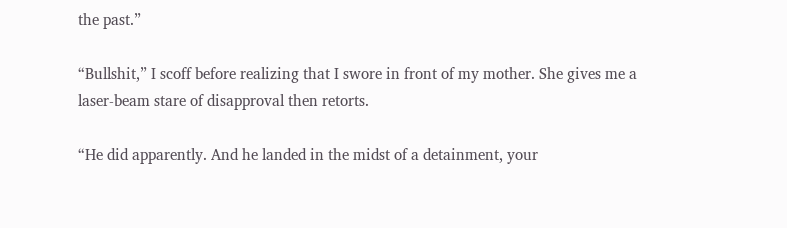the past.”

“Bullshit,” I scoff before realizing that I swore in front of my mother. She gives me a laser-beam stare of disapproval then retorts.

“He did apparently. And he landed in the midst of a detainment, your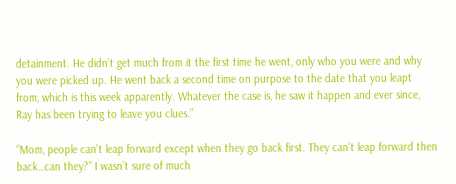detainment. He didn’t get much from it the first time he went, only who you were and why you were picked up. He went back a second time on purpose to the date that you leapt from, which is this week apparently. Whatever the case is, he saw it happen and ever since, Ray has been trying to leave you clues.”

“Mom, people can’t leap forward except when they go back first. They can’t leap forward then back…can they?” I wasn’t sure of much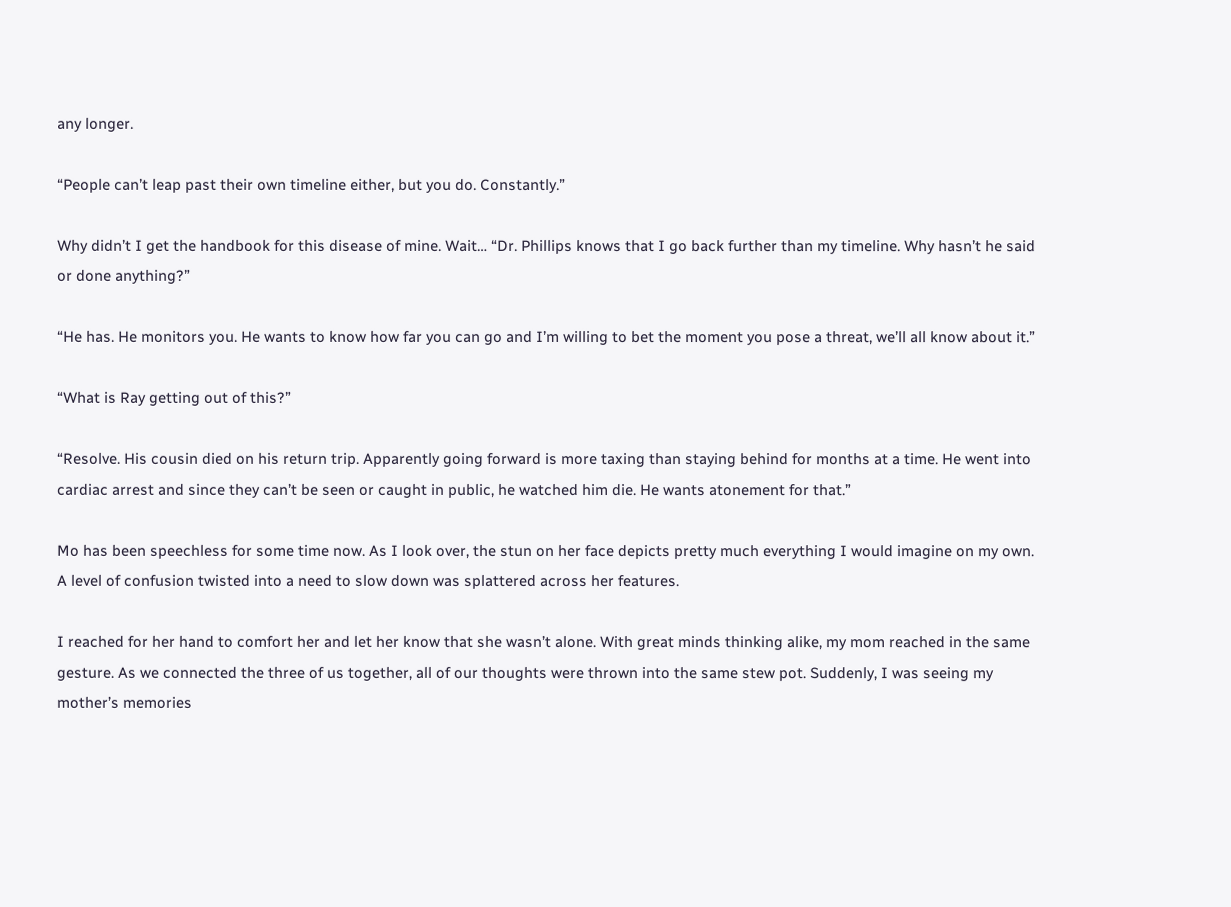any longer.

“People can’t leap past their own timeline either, but you do. Constantly.”

Why didn’t I get the handbook for this disease of mine. Wait… “Dr. Phillips knows that I go back further than my timeline. Why hasn’t he said or done anything?”

“He has. He monitors you. He wants to know how far you can go and I’m willing to bet the moment you pose a threat, we’ll all know about it.”

“What is Ray getting out of this?”

“Resolve. His cousin died on his return trip. Apparently going forward is more taxing than staying behind for months at a time. He went into cardiac arrest and since they can’t be seen or caught in public, he watched him die. He wants atonement for that.”

Mo has been speechless for some time now. As I look over, the stun on her face depicts pretty much everything I would imagine on my own. A level of confusion twisted into a need to slow down was splattered across her features.

I reached for her hand to comfort her and let her know that she wasn’t alone. With great minds thinking alike, my mom reached in the same gesture. As we connected the three of us together, all of our thoughts were thrown into the same stew pot. Suddenly, I was seeing my mother’s memories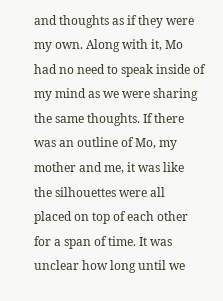and thoughts as if they were my own. Along with it, Mo had no need to speak inside of my mind as we were sharing the same thoughts. If there was an outline of Mo, my mother and me, it was like the silhouettes were all placed on top of each other for a span of time. It was unclear how long until we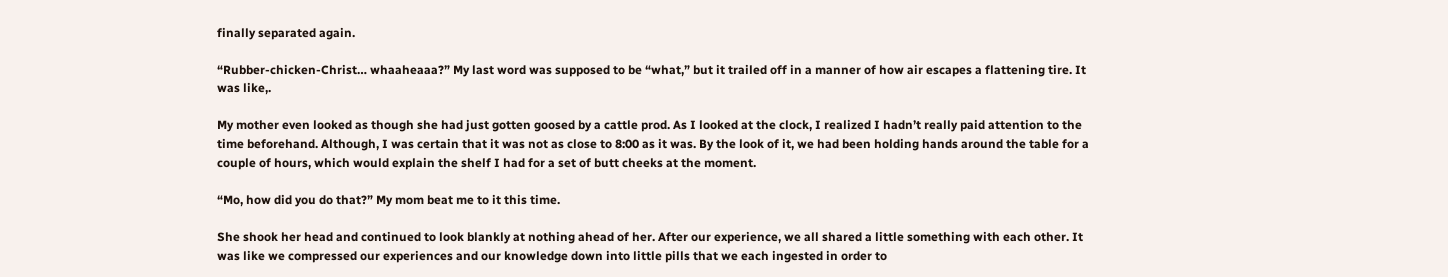finally separated again.

“Rubber-chicken-Christ… whaaheaaa?” My last word was supposed to be “what,” but it trailed off in a manner of how air escapes a flattening tire. It was like,.

My mother even looked as though she had just gotten goosed by a cattle prod. As I looked at the clock, I realized I hadn’t really paid attention to the time beforehand. Although, I was certain that it was not as close to 8:00 as it was. By the look of it, we had been holding hands around the table for a couple of hours, which would explain the shelf I had for a set of butt cheeks at the moment.

“Mo, how did you do that?” My mom beat me to it this time.

She shook her head and continued to look blankly at nothing ahead of her. After our experience, we all shared a little something with each other. It was like we compressed our experiences and our knowledge down into little pills that we each ingested in order to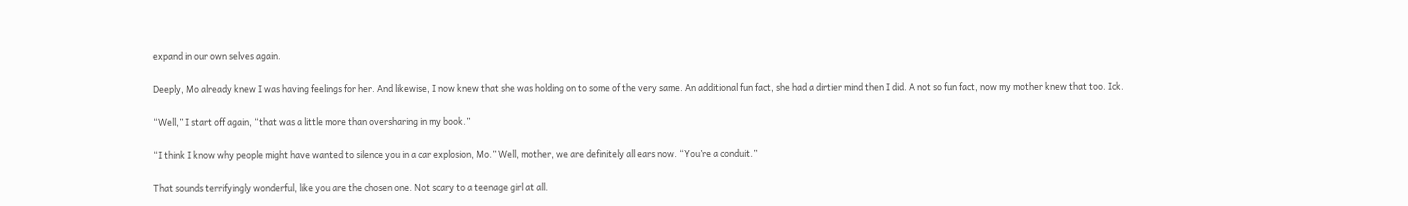expand in our own selves again.

Deeply, Mo already knew I was having feelings for her. And likewise, I now knew that she was holding on to some of the very same. An additional fun fact, she had a dirtier mind then I did. A not so fun fact, now my mother knew that too. Ick.

“Well,” I start off again, “that was a little more than oversharing in my book.”

“I think I know why people might have wanted to silence you in a car explosion, Mo.” Well, mother, we are definitely all ears now. “You’re a conduit.”

That sounds terrifyingly wonderful, like you are the chosen one. Not scary to a teenage girl at all.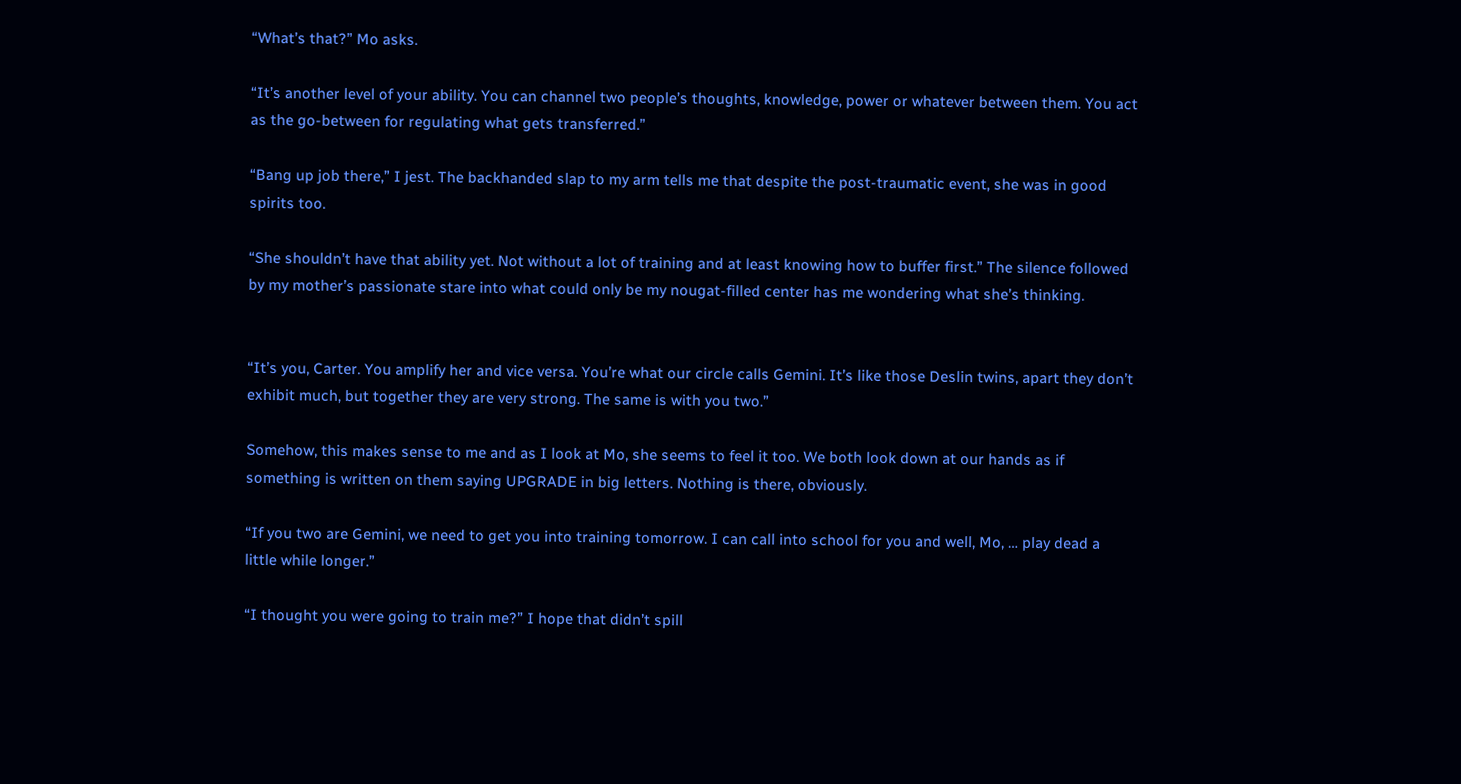“What’s that?” Mo asks.

“It’s another level of your ability. You can channel two people’s thoughts, knowledge, power or whatever between them. You act as the go-between for regulating what gets transferred.”

“Bang up job there,” I jest. The backhanded slap to my arm tells me that despite the post-traumatic event, she was in good spirits too.

“She shouldn’t have that ability yet. Not without a lot of training and at least knowing how to buffer first.” The silence followed by my mother’s passionate stare into what could only be my nougat-filled center has me wondering what she’s thinking.


“It’s you, Carter. You amplify her and vice versa. You’re what our circle calls Gemini. It’s like those Deslin twins, apart they don’t exhibit much, but together they are very strong. The same is with you two.”

Somehow, this makes sense to me and as I look at Mo, she seems to feel it too. We both look down at our hands as if something is written on them saying UPGRADE in big letters. Nothing is there, obviously.

“If you two are Gemini, we need to get you into training tomorrow. I can call into school for you and well, Mo, … play dead a little while longer.”

“I thought you were going to train me?” I hope that didn’t spill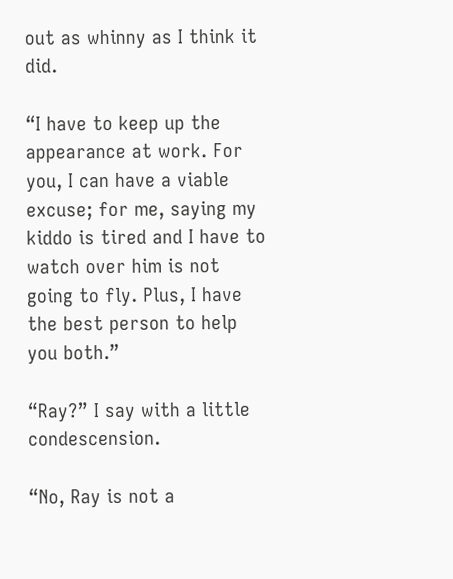out as whinny as I think it did.

“I have to keep up the appearance at work. For you, I can have a viable excuse; for me, saying my kiddo is tired and I have to watch over him is not going to fly. Plus, I have the best person to help you both.”

“Ray?” I say with a little condescension.

“No, Ray is not a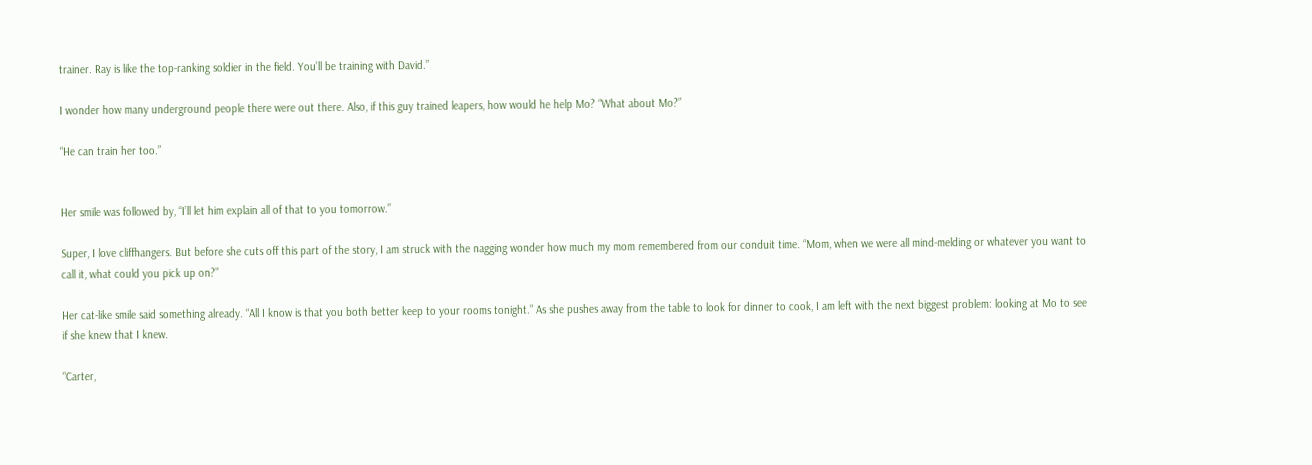trainer. Ray is like the top-ranking soldier in the field. You’ll be training with David.”

I wonder how many underground people there were out there. Also, if this guy trained leapers, how would he help Mo? “What about Mo?”

“He can train her too.”


Her smile was followed by, “I’ll let him explain all of that to you tomorrow.”

Super, I love cliffhangers. But before she cuts off this part of the story, I am struck with the nagging wonder how much my mom remembered from our conduit time. “Mom, when we were all mind-melding or whatever you want to call it, what could you pick up on?”

Her cat-like smile said something already. “All I know is that you both better keep to your rooms tonight.” As she pushes away from the table to look for dinner to cook, I am left with the next biggest problem: looking at Mo to see if she knew that I knew.

“Carter,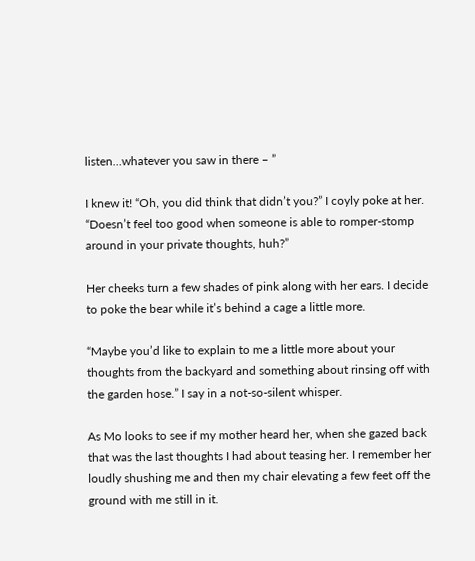listen…whatever you saw in there – ”

I knew it! “Oh, you did think that didn’t you?” I coyly poke at her. “Doesn’t feel too good when someone is able to romper-stomp around in your private thoughts, huh?”

Her cheeks turn a few shades of pink along with her ears. I decide to poke the bear while it’s behind a cage a little more.

“Maybe you’d like to explain to me a little more about your thoughts from the backyard and something about rinsing off with the garden hose.” I say in a not-so-silent whisper.

As Mo looks to see if my mother heard her, when she gazed back that was the last thoughts I had about teasing her. I remember her loudly shushing me and then my chair elevating a few feet off the ground with me still in it.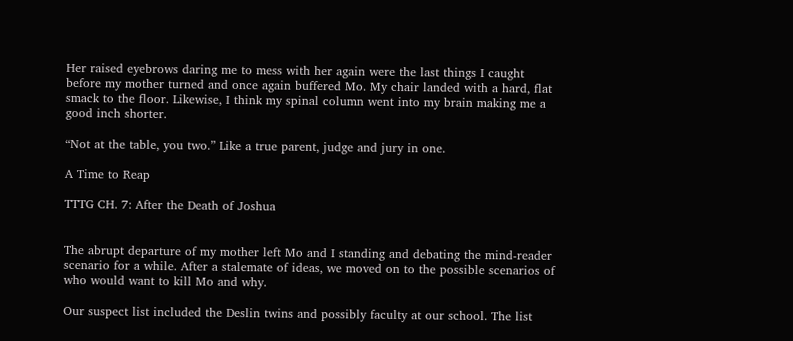Her raised eyebrows daring me to mess with her again were the last things I caught before my mother turned and once again buffered Mo. My chair landed with a hard, flat smack to the floor. Likewise, I think my spinal column went into my brain making me a good inch shorter.

“Not at the table, you two.” Like a true parent, judge and jury in one.

A Time to Reap

TTTG CH. 7: After the Death of Joshua


The abrupt departure of my mother left Mo and I standing and debating the mind-reader scenario for a while. After a stalemate of ideas, we moved on to the possible scenarios of who would want to kill Mo and why.

Our suspect list included the Deslin twins and possibly faculty at our school. The list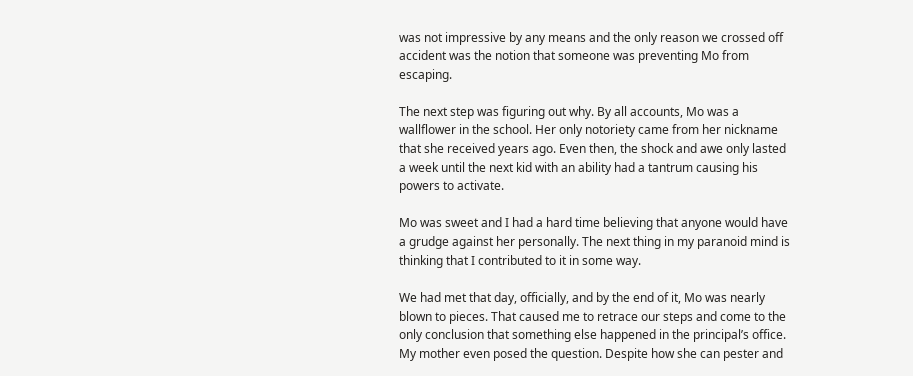was not impressive by any means and the only reason we crossed off accident was the notion that someone was preventing Mo from escaping.

The next step was figuring out why. By all accounts, Mo was a wallflower in the school. Her only notoriety came from her nickname that she received years ago. Even then, the shock and awe only lasted a week until the next kid with an ability had a tantrum causing his powers to activate.

Mo was sweet and I had a hard time believing that anyone would have a grudge against her personally. The next thing in my paranoid mind is thinking that I contributed to it in some way.

We had met that day, officially, and by the end of it, Mo was nearly blown to pieces. That caused me to retrace our steps and come to the only conclusion that something else happened in the principal’s office. My mother even posed the question. Despite how she can pester and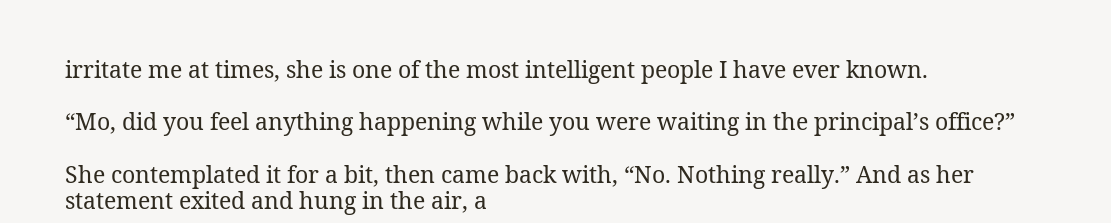irritate me at times, she is one of the most intelligent people I have ever known.

“Mo, did you feel anything happening while you were waiting in the principal’s office?”

She contemplated it for a bit, then came back with, “No. Nothing really.” And as her statement exited and hung in the air, a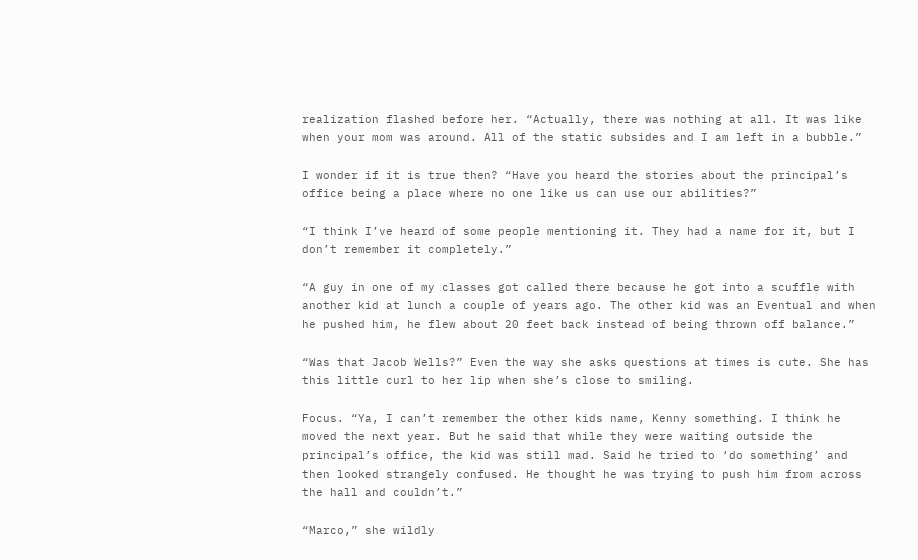realization flashed before her. “Actually, there was nothing at all. It was like when your mom was around. All of the static subsides and I am left in a bubble.”

I wonder if it is true then? “Have you heard the stories about the principal’s office being a place where no one like us can use our abilities?”

“I think I’ve heard of some people mentioning it. They had a name for it, but I don’t remember it completely.”

“A guy in one of my classes got called there because he got into a scuffle with another kid at lunch a couple of years ago. The other kid was an Eventual and when he pushed him, he flew about 20 feet back instead of being thrown off balance.”

“Was that Jacob Wells?” Even the way she asks questions at times is cute. She has this little curl to her lip when she’s close to smiling.

Focus. “Ya, I can’t remember the other kids name, Kenny something. I think he moved the next year. But he said that while they were waiting outside the principal’s office, the kid was still mad. Said he tried to ‘do something’ and then looked strangely confused. He thought he was trying to push him from across the hall and couldn’t.”

“Marco,” she wildly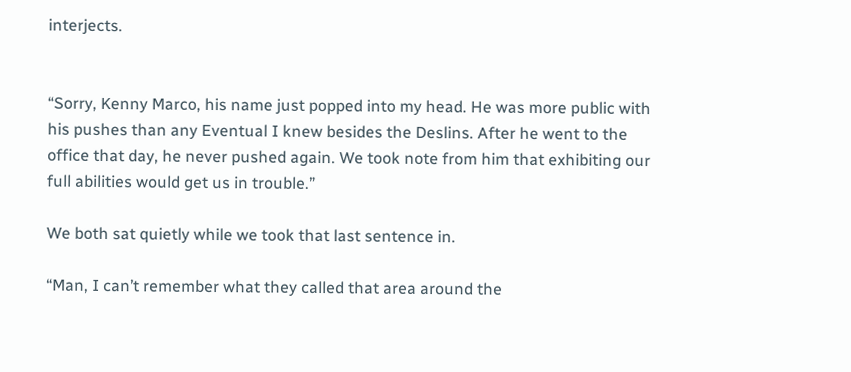interjects.


“Sorry, Kenny Marco, his name just popped into my head. He was more public with his pushes than any Eventual I knew besides the Deslins. After he went to the office that day, he never pushed again. We took note from him that exhibiting our full abilities would get us in trouble.”

We both sat quietly while we took that last sentence in.

“Man, I can’t remember what they called that area around the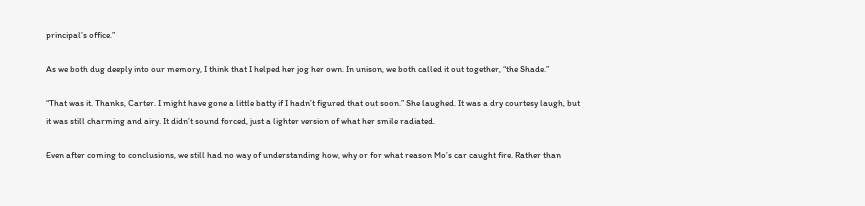principal’s office.”

As we both dug deeply into our memory, I think that I helped her jog her own. In unison, we both called it out together, “the Shade.”

“That was it. Thanks, Carter. I might have gone a little batty if I hadn’t figured that out soon.” She laughed. It was a dry courtesy laugh, but it was still charming and airy. It didn’t sound forced, just a lighter version of what her smile radiated.

Even after coming to conclusions, we still had no way of understanding how, why or for what reason Mo’s car caught fire. Rather than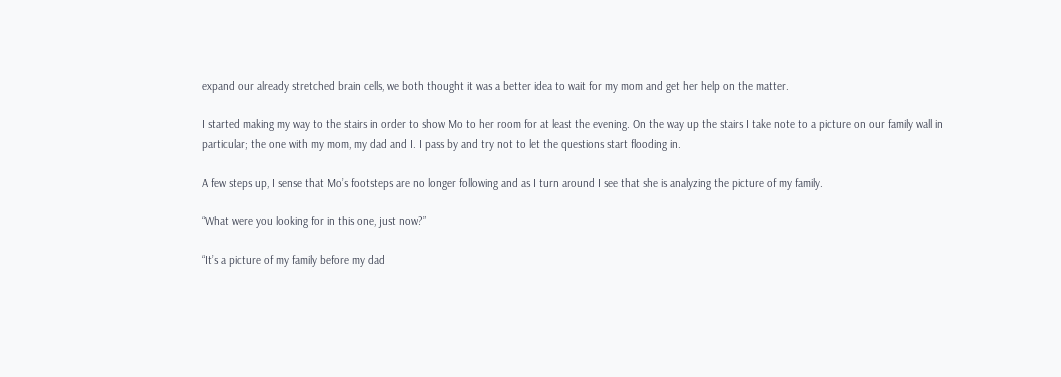expand our already stretched brain cells, we both thought it was a better idea to wait for my mom and get her help on the matter.

I started making my way to the stairs in order to show Mo to her room for at least the evening. On the way up the stairs I take note to a picture on our family wall in particular; the one with my mom, my dad and I. I pass by and try not to let the questions start flooding in.

A few steps up, I sense that Mo’s footsteps are no longer following and as I turn around I see that she is analyzing the picture of my family.

“What were you looking for in this one, just now?”

“It’s a picture of my family before my dad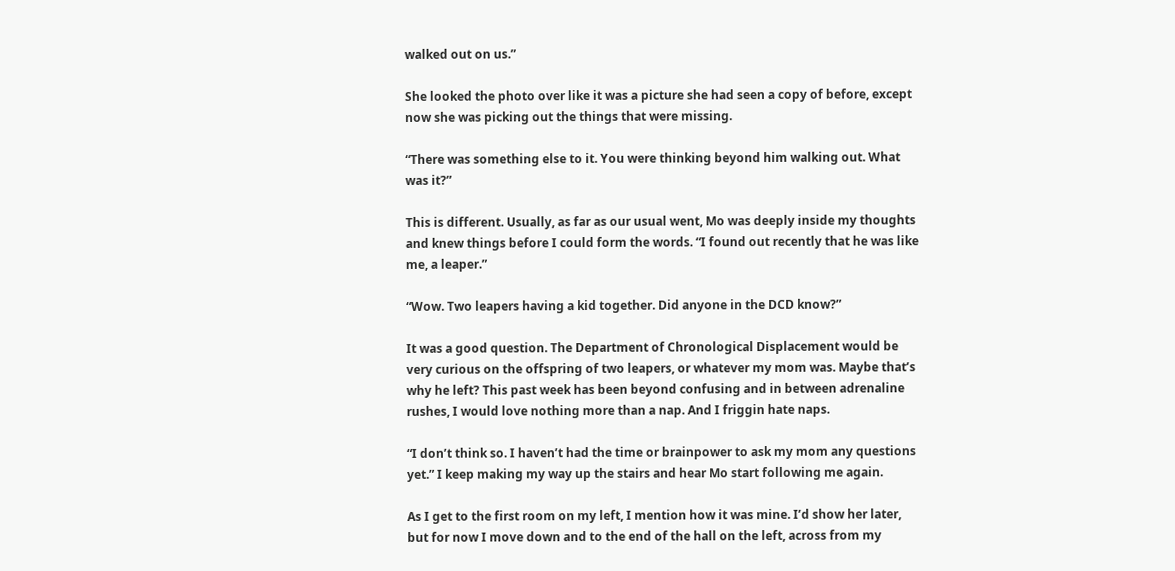walked out on us.”

She looked the photo over like it was a picture she had seen a copy of before, except now she was picking out the things that were missing.

“There was something else to it. You were thinking beyond him walking out. What was it?”

This is different. Usually, as far as our usual went, Mo was deeply inside my thoughts and knew things before I could form the words. “I found out recently that he was like me, a leaper.”

“Wow. Two leapers having a kid together. Did anyone in the DCD know?”

It was a good question. The Department of Chronological Displacement would be very curious on the offspring of two leapers, or whatever my mom was. Maybe that’s why he left? This past week has been beyond confusing and in between adrenaline rushes, I would love nothing more than a nap. And I friggin hate naps.

“I don’t think so. I haven’t had the time or brainpower to ask my mom any questions yet.” I keep making my way up the stairs and hear Mo start following me again.

As I get to the first room on my left, I mention how it was mine. I’d show her later, but for now I move down and to the end of the hall on the left, across from my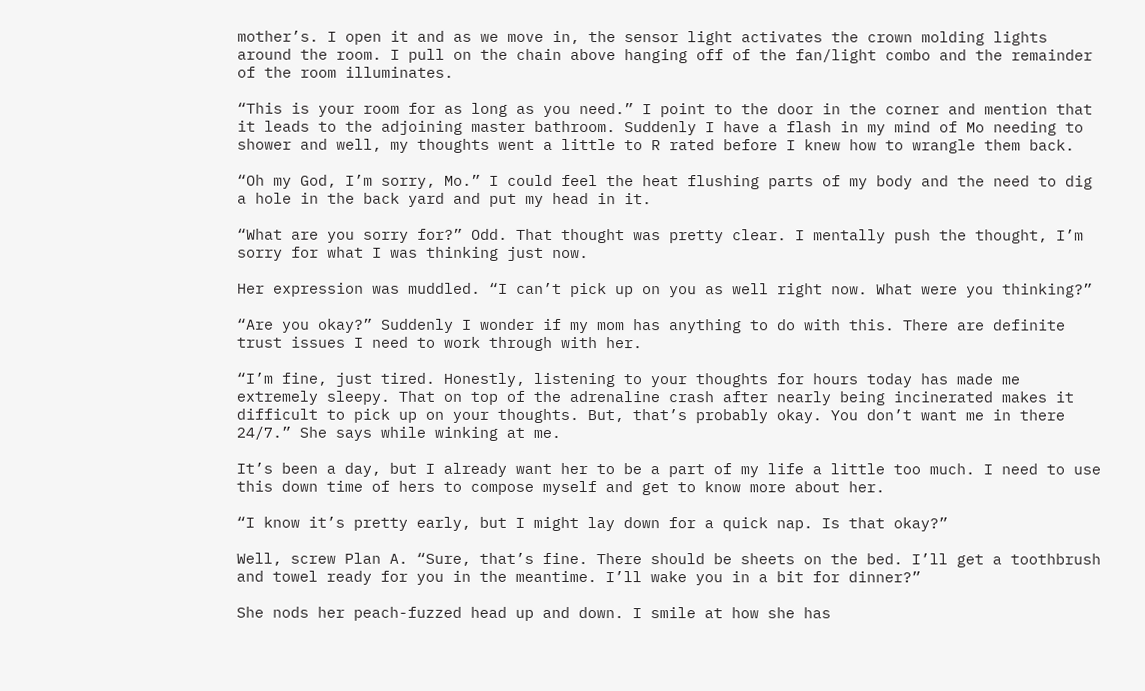mother’s. I open it and as we move in, the sensor light activates the crown molding lights around the room. I pull on the chain above hanging off of the fan/light combo and the remainder of the room illuminates.

“This is your room for as long as you need.” I point to the door in the corner and mention that it leads to the adjoining master bathroom. Suddenly I have a flash in my mind of Mo needing to shower and well, my thoughts went a little to R rated before I knew how to wrangle them back.

“Oh my God, I’m sorry, Mo.” I could feel the heat flushing parts of my body and the need to dig a hole in the back yard and put my head in it.

“What are you sorry for?” Odd. That thought was pretty clear. I mentally push the thought, I’m sorry for what I was thinking just now.

Her expression was muddled. “I can’t pick up on you as well right now. What were you thinking?”

“Are you okay?” Suddenly I wonder if my mom has anything to do with this. There are definite trust issues I need to work through with her.

“I’m fine, just tired. Honestly, listening to your thoughts for hours today has made me extremely sleepy. That on top of the adrenaline crash after nearly being incinerated makes it difficult to pick up on your thoughts. But, that’s probably okay. You don’t want me in there 24/7.” She says while winking at me.

It’s been a day, but I already want her to be a part of my life a little too much. I need to use this down time of hers to compose myself and get to know more about her.

“I know it’s pretty early, but I might lay down for a quick nap. Is that okay?”

Well, screw Plan A. “Sure, that’s fine. There should be sheets on the bed. I’ll get a toothbrush and towel ready for you in the meantime. I’ll wake you in a bit for dinner?”

She nods her peach-fuzzed head up and down. I smile at how she has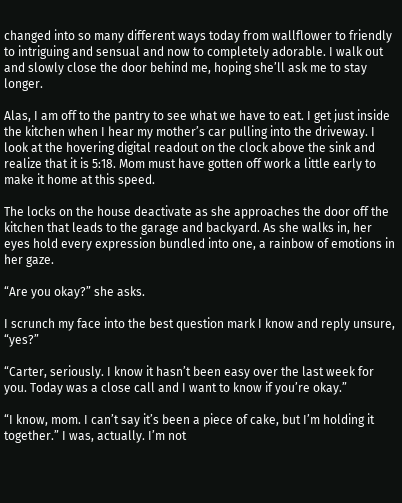changed into so many different ways today from wallflower to friendly to intriguing and sensual and now to completely adorable. I walk out and slowly close the door behind me, hoping she’ll ask me to stay longer.

Alas, I am off to the pantry to see what we have to eat. I get just inside the kitchen when I hear my mother’s car pulling into the driveway. I look at the hovering digital readout on the clock above the sink and realize that it is 5:18. Mom must have gotten off work a little early to make it home at this speed.

The locks on the house deactivate as she approaches the door off the kitchen that leads to the garage and backyard. As she walks in, her eyes hold every expression bundled into one, a rainbow of emotions in her gaze.

“Are you okay?” she asks.

I scrunch my face into the best question mark I know and reply unsure, “yes?”

“Carter, seriously. I know it hasn’t been easy over the last week for you. Today was a close call and I want to know if you’re okay.”

“I know, mom. I can’t say it’s been a piece of cake, but I’m holding it together.” I was, actually. I’m not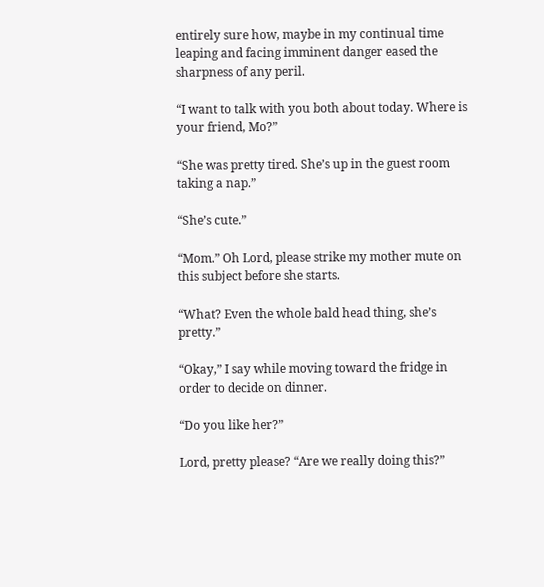entirely sure how, maybe in my continual time leaping and facing imminent danger eased the sharpness of any peril.

“I want to talk with you both about today. Where is your friend, Mo?”

“She was pretty tired. She’s up in the guest room taking a nap.”

“She’s cute.”

“Mom.” Oh Lord, please strike my mother mute on this subject before she starts.

“What? Even the whole bald head thing, she’s pretty.”

“Okay,” I say while moving toward the fridge in order to decide on dinner.

“Do you like her?”

Lord, pretty please? “Are we really doing this?”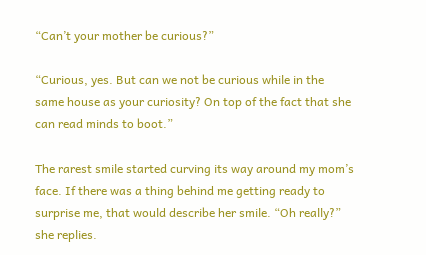“Can’t your mother be curious?”

“Curious, yes. But can we not be curious while in the same house as your curiosity? On top of the fact that she can read minds to boot.”

The rarest smile started curving its way around my mom’s face. If there was a thing behind me getting ready to surprise me, that would describe her smile. “Oh really?” she replies.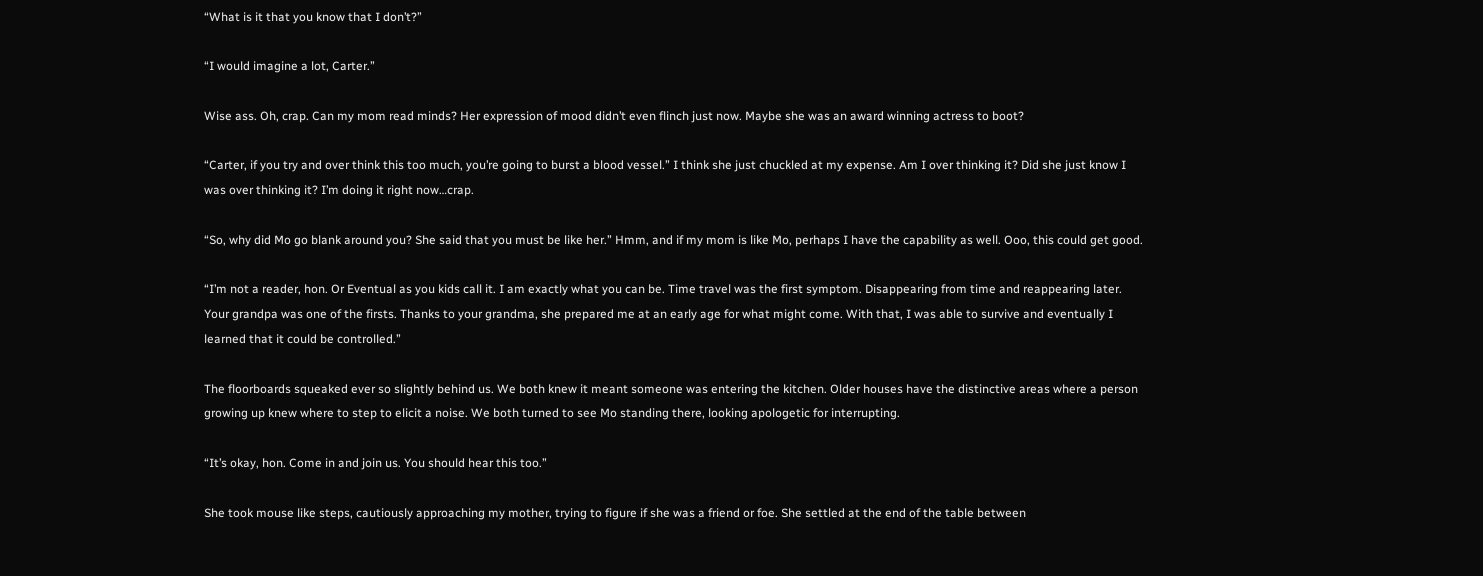“What is it that you know that I don’t?”

“I would imagine a lot, Carter.”

Wise ass. Oh, crap. Can my mom read minds? Her expression of mood didn’t even flinch just now. Maybe she was an award winning actress to boot?

“Carter, if you try and over think this too much, you’re going to burst a blood vessel.” I think she just chuckled at my expense. Am I over thinking it? Did she just know I was over thinking it? I’m doing it right now…crap.

“So, why did Mo go blank around you? She said that you must be like her.” Hmm, and if my mom is like Mo, perhaps I have the capability as well. Ooo, this could get good.

“I’m not a reader, hon. Or Eventual as you kids call it. I am exactly what you can be. Time travel was the first symptom. Disappearing from time and reappearing later. Your grandpa was one of the firsts. Thanks to your grandma, she prepared me at an early age for what might come. With that, I was able to survive and eventually I learned that it could be controlled.”

The floorboards squeaked ever so slightly behind us. We both knew it meant someone was entering the kitchen. Older houses have the distinctive areas where a person growing up knew where to step to elicit a noise. We both turned to see Mo standing there, looking apologetic for interrupting.

“It’s okay, hon. Come in and join us. You should hear this too.”

She took mouse like steps, cautiously approaching my mother, trying to figure if she was a friend or foe. She settled at the end of the table between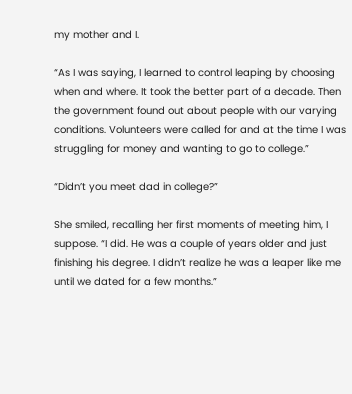my mother and I.

“As I was saying, I learned to control leaping by choosing when and where. It took the better part of a decade. Then the government found out about people with our varying conditions. Volunteers were called for and at the time I was struggling for money and wanting to go to college.”

“Didn’t you meet dad in college?”

She smiled, recalling her first moments of meeting him, I suppose. “I did. He was a couple of years older and just finishing his degree. I didn’t realize he was a leaper like me until we dated for a few months.”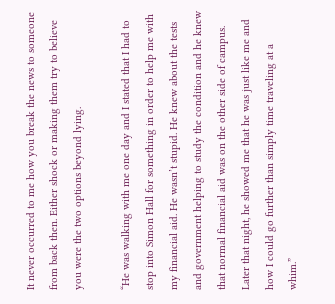It never occurred to me how you break the news to someone from back then. Either shock or making them try to believe you were the two options beyond lying.

“He was walking with me one day and I stated that I had to stop into Simon Hall for something in order to help me with my financial aid. He wasn’t stupid. He knew about the tests and government helping to study the condition and he knew that normal financial aid was on the other side of campus. Later that night, he showed me that he was just like me and how I could go further than simply time traveling at a whim.”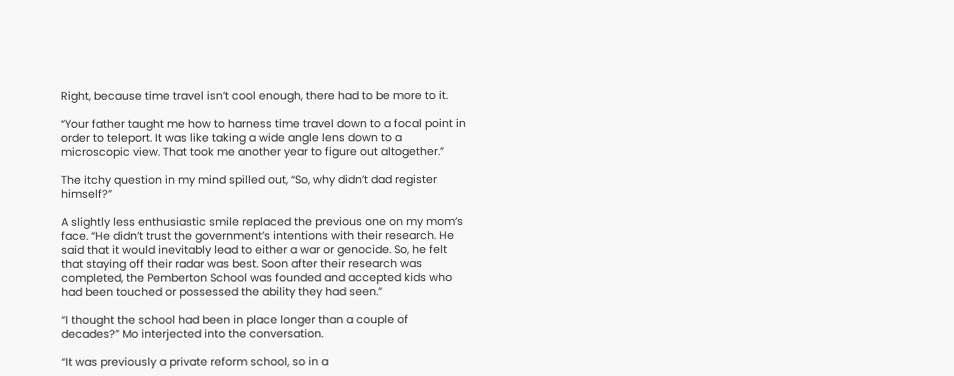Right, because time travel isn’t cool enough, there had to be more to it.

“Your father taught me how to harness time travel down to a focal point in order to teleport. It was like taking a wide angle lens down to a microscopic view. That took me another year to figure out altogether.”

The itchy question in my mind spilled out, “So, why didn’t dad register himself?”

A slightly less enthusiastic smile replaced the previous one on my mom’s face. “He didn’t trust the government’s intentions with their research. He said that it would inevitably lead to either a war or genocide. So, he felt that staying off their radar was best. Soon after their research was completed, the Pemberton School was founded and accepted kids who had been touched or possessed the ability they had seen.”

“I thought the school had been in place longer than a couple of decades?” Mo interjected into the conversation.

“It was previously a private reform school, so in a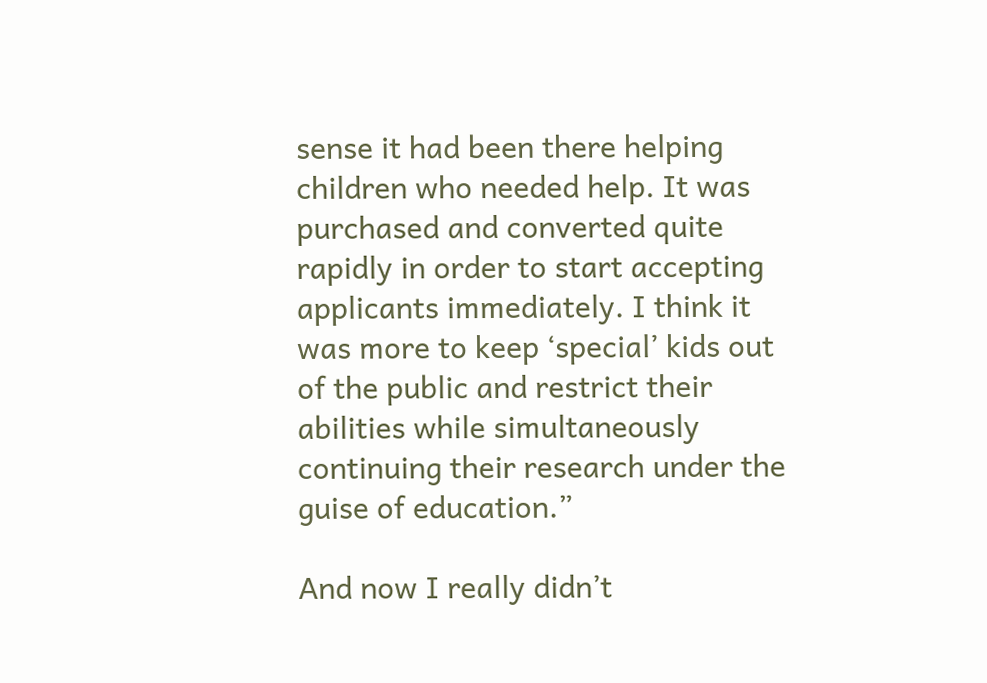sense it had been there helping children who needed help. It was purchased and converted quite rapidly in order to start accepting applicants immediately. I think it was more to keep ‘special’ kids out of the public and restrict their abilities while simultaneously continuing their research under the guise of education.”

And now I really didn’t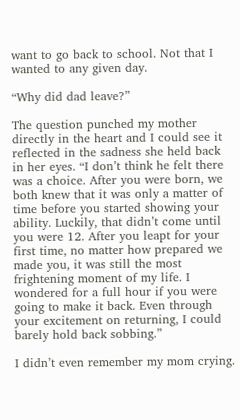want to go back to school. Not that I wanted to any given day.

“Why did dad leave?”

The question punched my mother directly in the heart and I could see it reflected in the sadness she held back in her eyes. “I don’t think he felt there was a choice. After you were born, we both knew that it was only a matter of time before you started showing your ability. Luckily, that didn’t come until you were 12. After you leapt for your first time, no matter how prepared we made you, it was still the most frightening moment of my life. I wondered for a full hour if you were going to make it back. Even through your excitement on returning, I could barely hold back sobbing.”

I didn’t even remember my mom crying.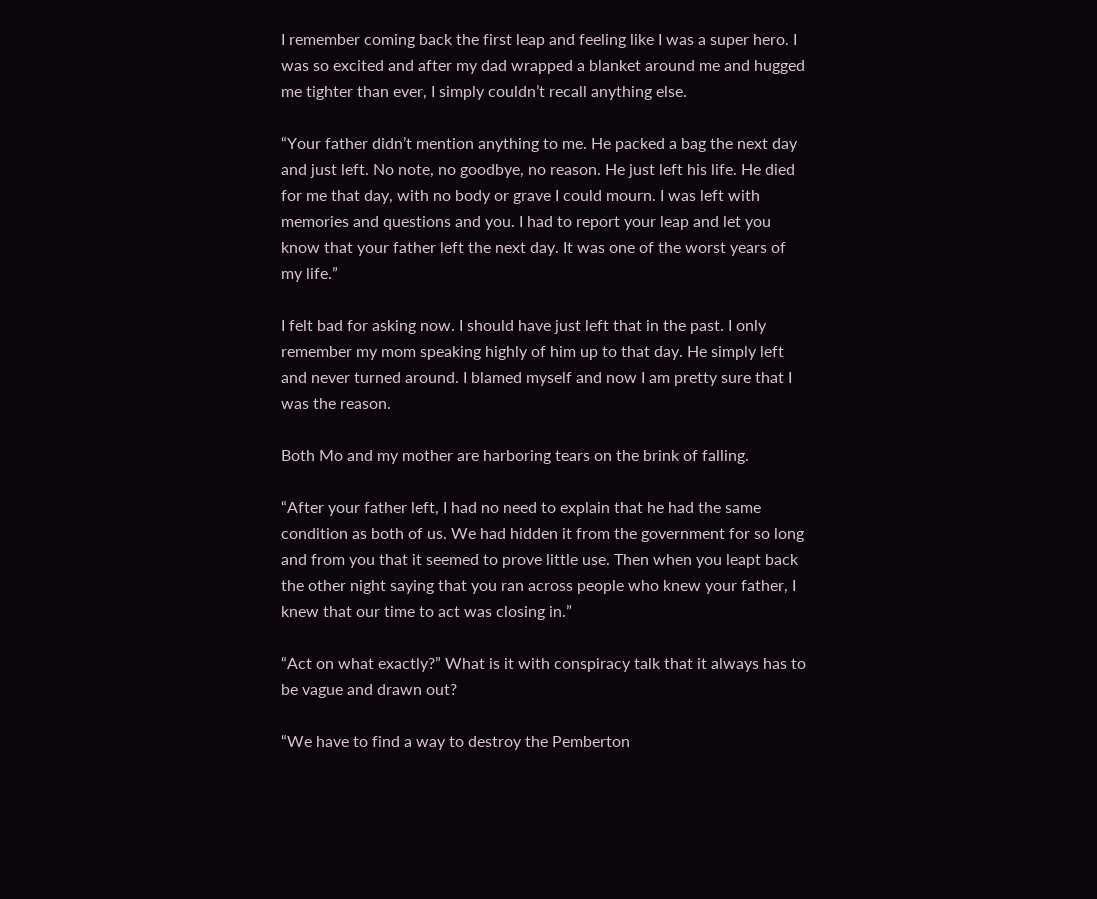I remember coming back the first leap and feeling like I was a super hero. I was so excited and after my dad wrapped a blanket around me and hugged me tighter than ever, I simply couldn’t recall anything else.

“Your father didn’t mention anything to me. He packed a bag the next day and just left. No note, no goodbye, no reason. He just left his life. He died for me that day, with no body or grave I could mourn. I was left with memories and questions and you. I had to report your leap and let you know that your father left the next day. It was one of the worst years of my life.”

I felt bad for asking now. I should have just left that in the past. I only remember my mom speaking highly of him up to that day. He simply left and never turned around. I blamed myself and now I am pretty sure that I was the reason.

Both Mo and my mother are harboring tears on the brink of falling.

“After your father left, I had no need to explain that he had the same condition as both of us. We had hidden it from the government for so long and from you that it seemed to prove little use. Then when you leapt back the other night saying that you ran across people who knew your father, I knew that our time to act was closing in.”

“Act on what exactly?” What is it with conspiracy talk that it always has to be vague and drawn out?

“We have to find a way to destroy the Pemberton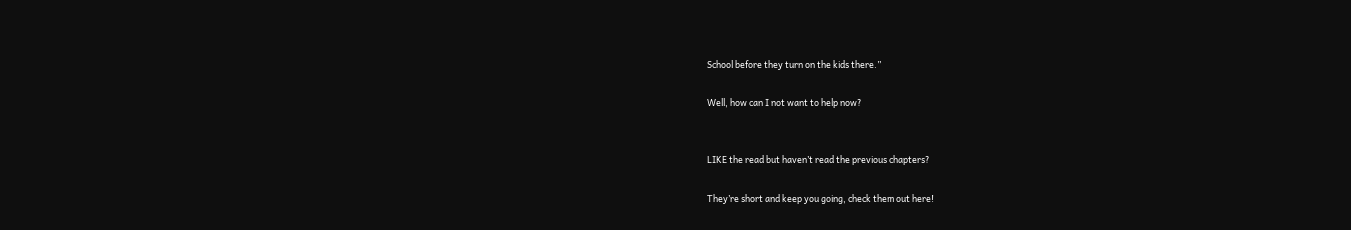School before they turn on the kids there.”

Well, how can I not want to help now?


LIKE the read but haven’t read the previous chapters?

They’re short and keep you going, check them out here!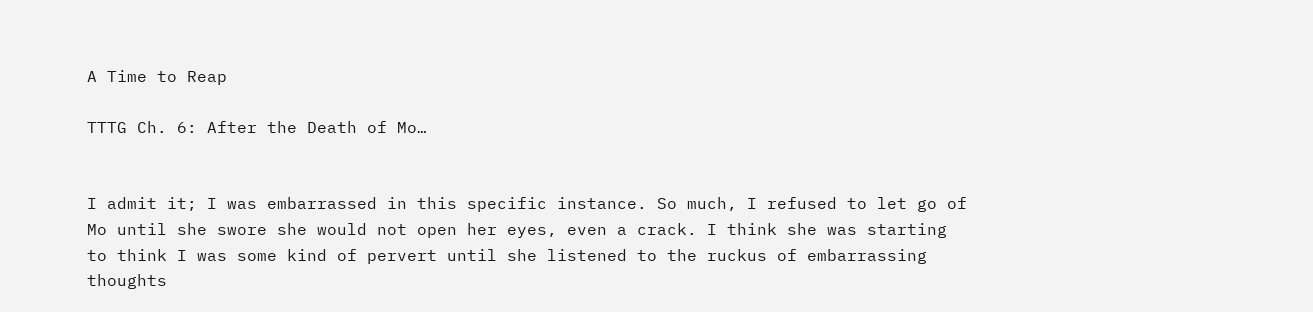A Time to Reap

TTTG Ch. 6: After the Death of Mo…


I admit it; I was embarrassed in this specific instance. So much, I refused to let go of Mo until she swore she would not open her eyes, even a crack. I think she was starting to think I was some kind of pervert until she listened to the ruckus of embarrassing thoughts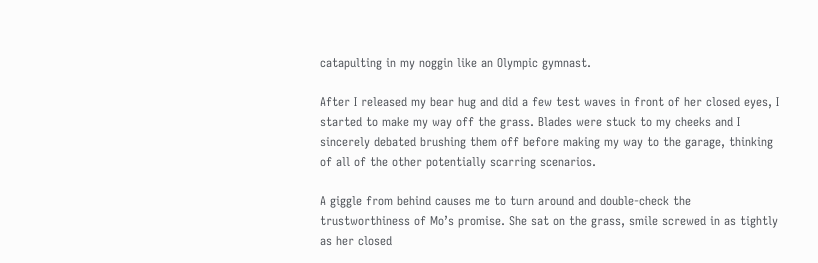catapulting in my noggin like an Olympic gymnast.

After I released my bear hug and did a few test waves in front of her closed eyes, I started to make my way off the grass. Blades were stuck to my cheeks and I sincerely debated brushing them off before making my way to the garage, thinking of all of the other potentially scarring scenarios.

A giggle from behind causes me to turn around and double-check the trustworthiness of Mo’s promise. She sat on the grass, smile screwed in as tightly as her closed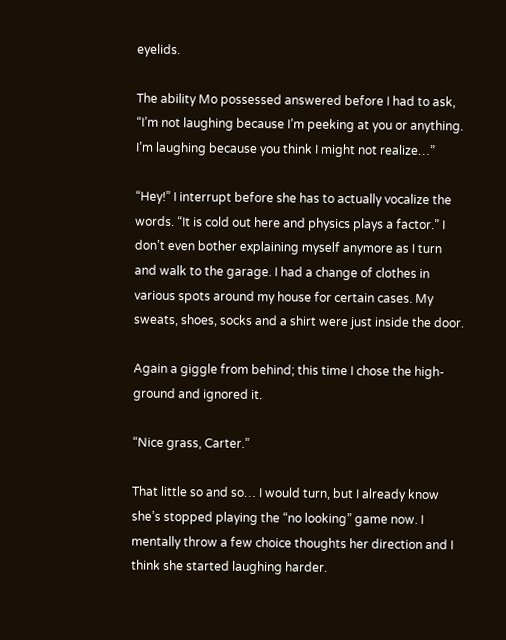eyelids.

The ability Mo possessed answered before I had to ask, “I’m not laughing because I’m peeking at you or anything. I’m laughing because you think I might not realize…”

“Hey!” I interrupt before she has to actually vocalize the words. “It is cold out here and physics plays a factor.” I don’t even bother explaining myself anymore as I turn and walk to the garage. I had a change of clothes in various spots around my house for certain cases. My sweats, shoes, socks and a shirt were just inside the door.

Again a giggle from behind; this time I chose the high-ground and ignored it.

“Nice grass, Carter.”

That little so and so… I would turn, but I already know she’s stopped playing the “no looking” game now. I mentally throw a few choice thoughts her direction and I think she started laughing harder.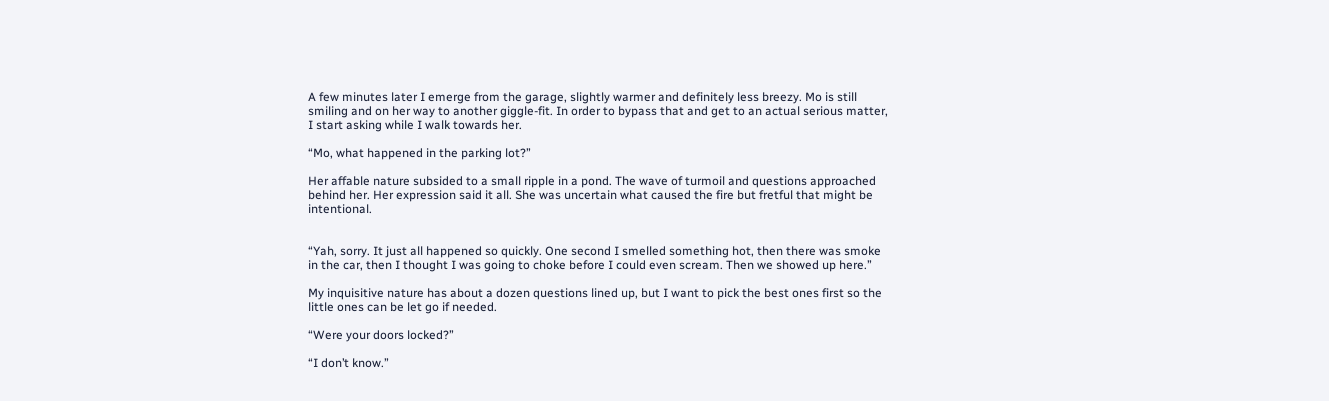A few minutes later I emerge from the garage, slightly warmer and definitely less breezy. Mo is still smiling and on her way to another giggle-fit. In order to bypass that and get to an actual serious matter, I start asking while I walk towards her.

“Mo, what happened in the parking lot?”

Her affable nature subsided to a small ripple in a pond. The wave of turmoil and questions approached behind her. Her expression said it all. She was uncertain what caused the fire but fretful that might be intentional.


“Yah, sorry. It just all happened so quickly. One second I smelled something hot, then there was smoke in the car, then I thought I was going to choke before I could even scream. Then we showed up here.”

My inquisitive nature has about a dozen questions lined up, but I want to pick the best ones first so the little ones can be let go if needed.

“Were your doors locked?”

“I don’t know.”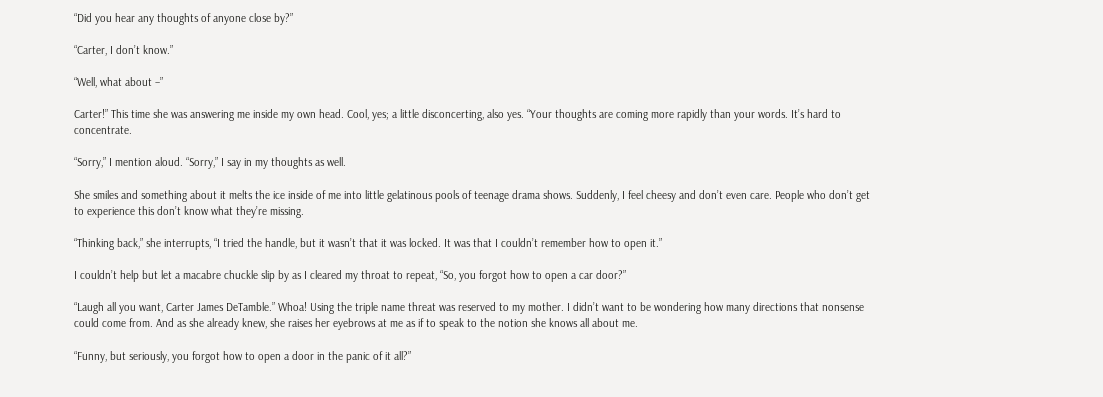“Did you hear any thoughts of anyone close by?”

“Carter, I don’t know.”

“Well, what about –”

Carter!” This time she was answering me inside my own head. Cool, yes; a little disconcerting, also yes. “Your thoughts are coming more rapidly than your words. It’s hard to concentrate.

“Sorry,” I mention aloud. “Sorry,” I say in my thoughts as well.

She smiles and something about it melts the ice inside of me into little gelatinous pools of teenage drama shows. Suddenly, I feel cheesy and don’t even care. People who don’t get to experience this don’t know what they’re missing.

“Thinking back,” she interrupts, “I tried the handle, but it wasn’t that it was locked. It was that I couldn’t remember how to open it.”

I couldn’t help but let a macabre chuckle slip by as I cleared my throat to repeat, “So, you forgot how to open a car door?”

“Laugh all you want, Carter James DeTamble.” Whoa! Using the triple name threat was reserved to my mother. I didn’t want to be wondering how many directions that nonsense could come from. And as she already knew, she raises her eyebrows at me as if to speak to the notion she knows all about me.

“Funny, but seriously, you forgot how to open a door in the panic of it all?”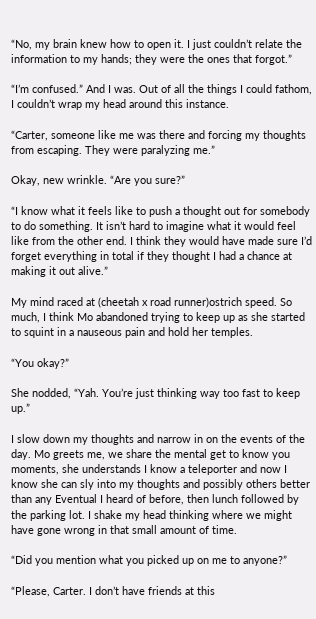“No, my brain knew how to open it. I just couldn’t relate the information to my hands; they were the ones that forgot.”

“I’m confused.” And I was. Out of all the things I could fathom, I couldn’t wrap my head around this instance.

“Carter, someone like me was there and forcing my thoughts from escaping. They were paralyzing me.”

Okay, new wrinkle. “Are you sure?”

“I know what it feels like to push a thought out for somebody to do something. It isn’t hard to imagine what it would feel like from the other end. I think they would have made sure I’d forget everything in total if they thought I had a chance at making it out alive.”

My mind raced at (cheetah x road runner)ostrich speed. So much, I think Mo abandoned trying to keep up as she started to squint in a nauseous pain and hold her temples.

“You okay?”

She nodded, “Yah. You’re just thinking way too fast to keep up.”

I slow down my thoughts and narrow in on the events of the day. Mo greets me, we share the mental get to know you moments, she understands I know a teleporter and now I know she can sly into my thoughts and possibly others better than any Eventual I heard of before, then lunch followed by the parking lot. I shake my head thinking where we might have gone wrong in that small amount of time.

“Did you mention what you picked up on me to anyone?”

“Please, Carter. I don’t have friends at this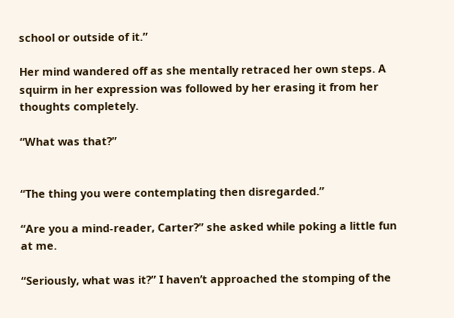school or outside of it.”

Her mind wandered off as she mentally retraced her own steps. A squirm in her expression was followed by her erasing it from her thoughts completely.

“What was that?”


“The thing you were contemplating then disregarded.”

“Are you a mind-reader, Carter?” she asked while poking a little fun at me.

“Seriously, what was it?” I haven’t approached the stomping of the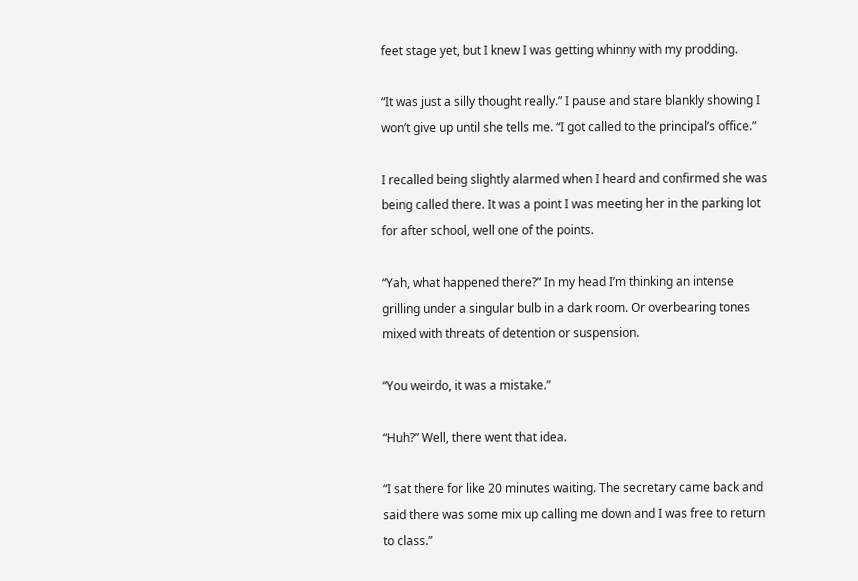feet stage yet, but I knew I was getting whinny with my prodding.

“It was just a silly thought really.” I pause and stare blankly showing I won’t give up until she tells me. “I got called to the principal’s office.”

I recalled being slightly alarmed when I heard and confirmed she was being called there. It was a point I was meeting her in the parking lot for after school, well one of the points.

“Yah, what happened there?” In my head I’m thinking an intense grilling under a singular bulb in a dark room. Or overbearing tones mixed with threats of detention or suspension.

“You weirdo, it was a mistake.”

“Huh?” Well, there went that idea.

“I sat there for like 20 minutes waiting. The secretary came back and said there was some mix up calling me down and I was free to return to class.”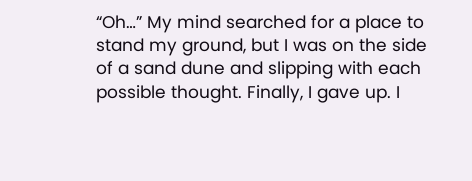“Oh…” My mind searched for a place to stand my ground, but I was on the side of a sand dune and slipping with each possible thought. Finally, I gave up. I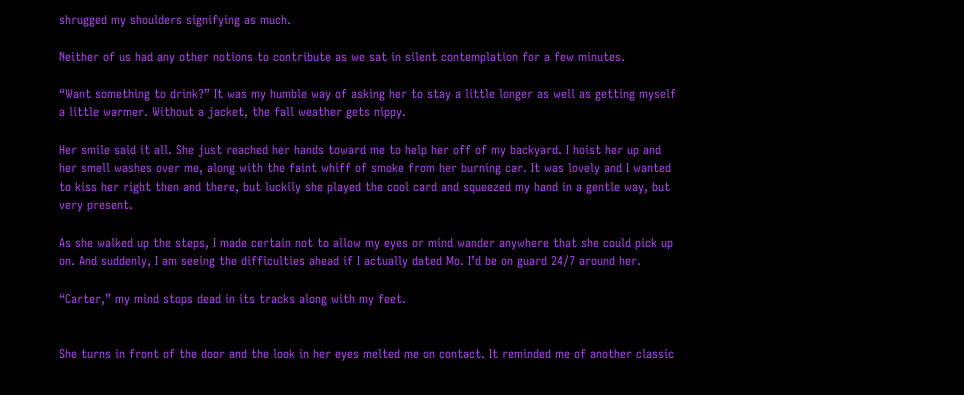shrugged my shoulders signifying as much.

Neither of us had any other notions to contribute as we sat in silent contemplation for a few minutes.

“Want something to drink?” It was my humble way of asking her to stay a little longer as well as getting myself a little warmer. Without a jacket, the fall weather gets nippy.

Her smile said it all. She just reached her hands toward me to help her off of my backyard. I hoist her up and her smell washes over me, along with the faint whiff of smoke from her burning car. It was lovely and I wanted to kiss her right then and there, but luckily she played the cool card and squeezed my hand in a gentle way, but very present.

As she walked up the steps, I made certain not to allow my eyes or mind wander anywhere that she could pick up on. And suddenly, I am seeing the difficulties ahead if I actually dated Mo. I’d be on guard 24/7 around her.

“Carter,” my mind stops dead in its tracks along with my feet.


She turns in front of the door and the look in her eyes melted me on contact. It reminded me of another classic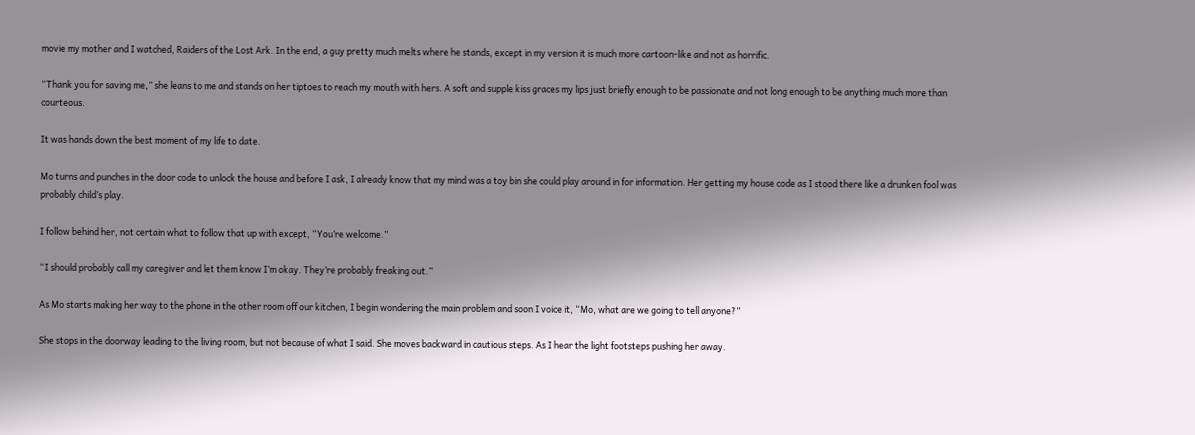movie my mother and I watched, Raiders of the Lost Ark. In the end, a guy pretty much melts where he stands, except in my version it is much more cartoon-like and not as horrific.

“Thank you for saving me,” she leans to me and stands on her tiptoes to reach my mouth with hers. A soft and supple kiss graces my lips just briefly enough to be passionate and not long enough to be anything much more than courteous.

It was hands down the best moment of my life to date.

Mo turns and punches in the door code to unlock the house and before I ask, I already know that my mind was a toy bin she could play around in for information. Her getting my house code as I stood there like a drunken fool was probably child’s play.

I follow behind her, not certain what to follow that up with except, “You’re welcome.”

“I should probably call my caregiver and let them know I’m okay. They’re probably freaking out.”

As Mo starts making her way to the phone in the other room off our kitchen, I begin wondering the main problem and soon I voice it, “Mo, what are we going to tell anyone?”

She stops in the doorway leading to the living room, but not because of what I said. She moves backward in cautious steps. As I hear the light footsteps pushing her away.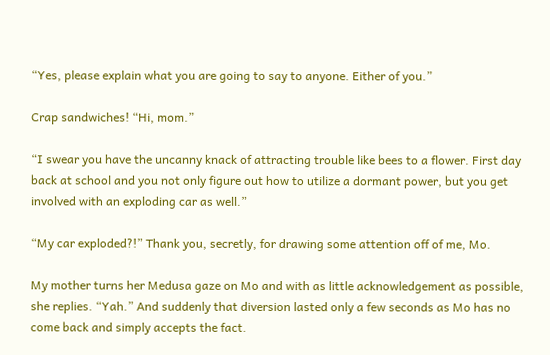“Yes, please explain what you are going to say to anyone. Either of you.”

Crap sandwiches! “Hi, mom.”

“I swear you have the uncanny knack of attracting trouble like bees to a flower. First day back at school and you not only figure out how to utilize a dormant power, but you get involved with an exploding car as well.”

“My car exploded?!” Thank you, secretly, for drawing some attention off of me, Mo.

My mother turns her Medusa gaze on Mo and with as little acknowledgement as possible, she replies. “Yah.” And suddenly that diversion lasted only a few seconds as Mo has no come back and simply accepts the fact.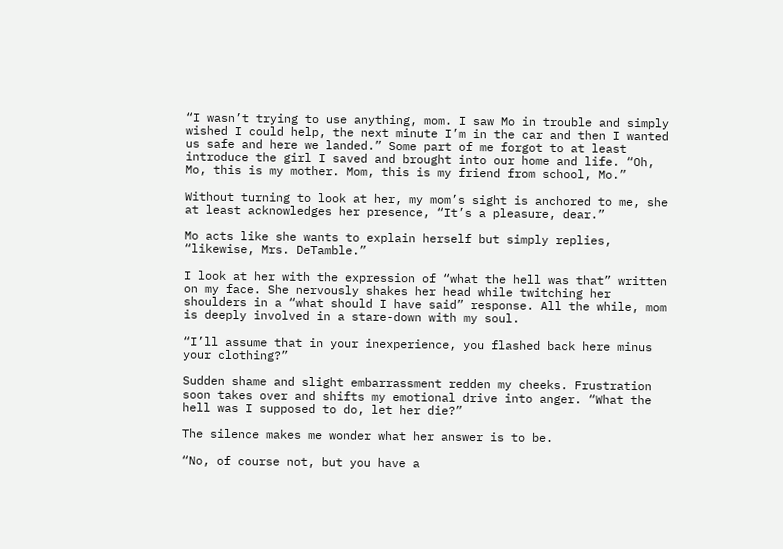“I wasn’t trying to use anything, mom. I saw Mo in trouble and simply wished I could help, the next minute I’m in the car and then I wanted us safe and here we landed.” Some part of me forgot to at least introduce the girl I saved and brought into our home and life. “Oh, Mo, this is my mother. Mom, this is my friend from school, Mo.”

Without turning to look at her, my mom’s sight is anchored to me, she at least acknowledges her presence, “It’s a pleasure, dear.”

Mo acts like she wants to explain herself but simply replies, “likewise, Mrs. DeTamble.”

I look at her with the expression of “what the hell was that” written on my face. She nervously shakes her head while twitching her shoulders in a “what should I have said” response. All the while, mom is deeply involved in a stare-down with my soul.

“I’ll assume that in your inexperience, you flashed back here minus your clothing?”

Sudden shame and slight embarrassment redden my cheeks. Frustration soon takes over and shifts my emotional drive into anger. “What the hell was I supposed to do, let her die?”

The silence makes me wonder what her answer is to be.

“No, of course not, but you have a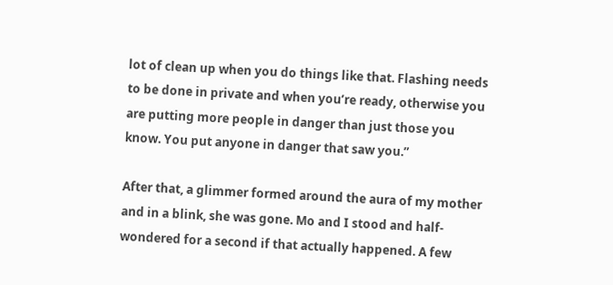lot of clean up when you do things like that. Flashing needs to be done in private and when you’re ready, otherwise you are putting more people in danger than just those you know. You put anyone in danger that saw you.”

After that, a glimmer formed around the aura of my mother and in a blink, she was gone. Mo and I stood and half-wondered for a second if that actually happened. A few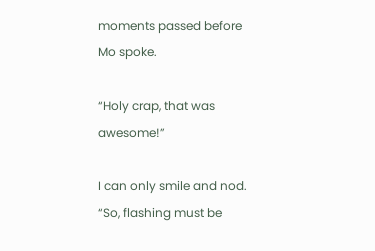moments passed before Mo spoke.

“Holy crap, that was awesome!”

I can only smile and nod. “So, flashing must be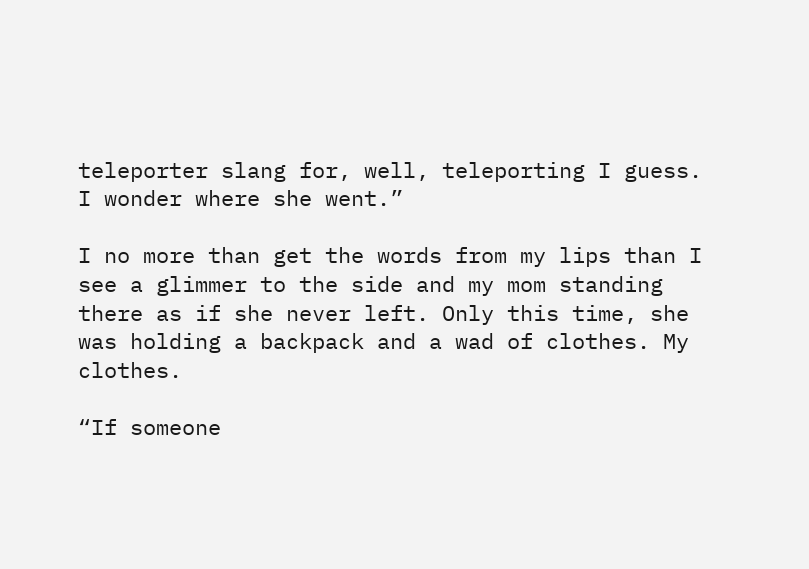teleporter slang for, well, teleporting I guess. I wonder where she went.”

I no more than get the words from my lips than I see a glimmer to the side and my mom standing there as if she never left. Only this time, she was holding a backpack and a wad of clothes. My clothes.

“If someone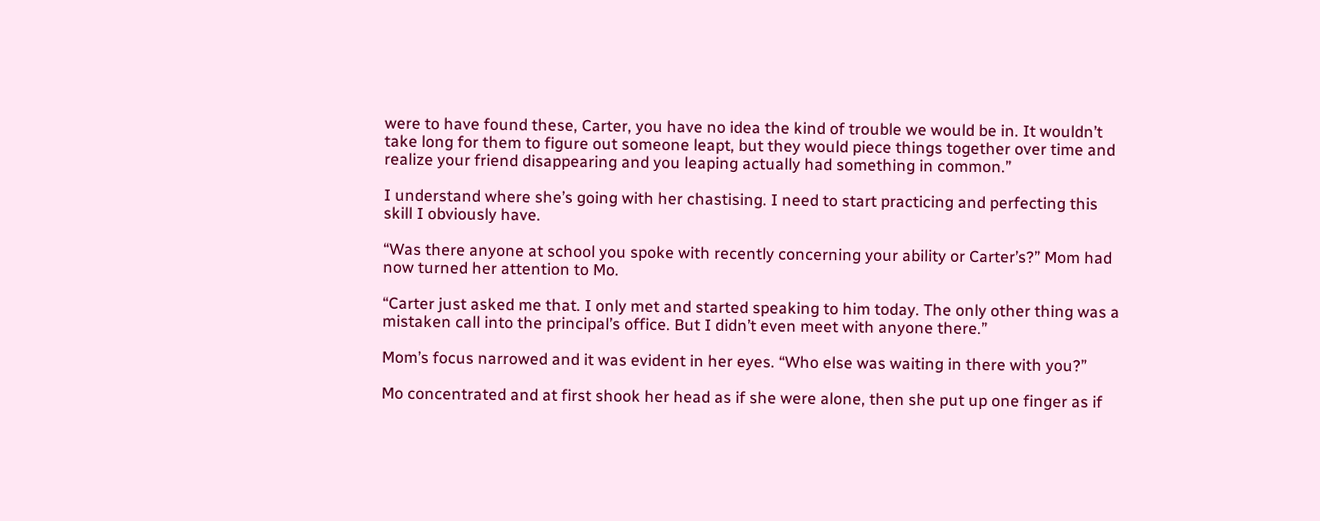were to have found these, Carter, you have no idea the kind of trouble we would be in. It wouldn’t take long for them to figure out someone leapt, but they would piece things together over time and realize your friend disappearing and you leaping actually had something in common.”

I understand where she’s going with her chastising. I need to start practicing and perfecting this skill I obviously have.

“Was there anyone at school you spoke with recently concerning your ability or Carter’s?” Mom had now turned her attention to Mo.

“Carter just asked me that. I only met and started speaking to him today. The only other thing was a mistaken call into the principal’s office. But I didn’t even meet with anyone there.”

Mom’s focus narrowed and it was evident in her eyes. “Who else was waiting in there with you?”

Mo concentrated and at first shook her head as if she were alone, then she put up one finger as if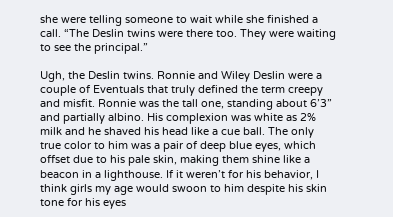she were telling someone to wait while she finished a call. “The Deslin twins were there too. They were waiting to see the principal.”

Ugh, the Deslin twins. Ronnie and Wiley Deslin were a couple of Eventuals that truly defined the term creepy and misfit. Ronnie was the tall one, standing about 6’3” and partially albino. His complexion was white as 2% milk and he shaved his head like a cue ball. The only true color to him was a pair of deep blue eyes, which offset due to his pale skin, making them shine like a beacon in a lighthouse. If it weren’t for his behavior, I think girls my age would swoon to him despite his skin tone for his eyes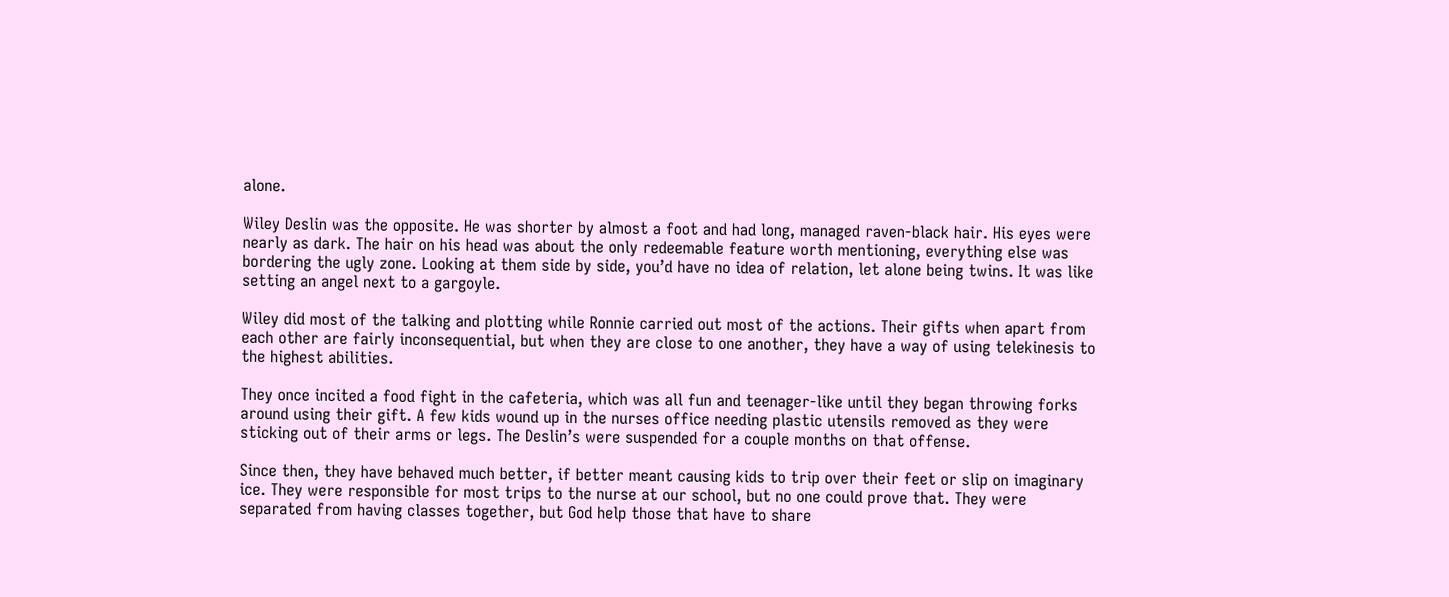alone.

Wiley Deslin was the opposite. He was shorter by almost a foot and had long, managed raven-black hair. His eyes were nearly as dark. The hair on his head was about the only redeemable feature worth mentioning, everything else was bordering the ugly zone. Looking at them side by side, you’d have no idea of relation, let alone being twins. It was like setting an angel next to a gargoyle.

Wiley did most of the talking and plotting while Ronnie carried out most of the actions. Their gifts when apart from each other are fairly inconsequential, but when they are close to one another, they have a way of using telekinesis to the highest abilities.

They once incited a food fight in the cafeteria, which was all fun and teenager-like until they began throwing forks around using their gift. A few kids wound up in the nurses office needing plastic utensils removed as they were sticking out of their arms or legs. The Deslin’s were suspended for a couple months on that offense.

Since then, they have behaved much better, if better meant causing kids to trip over their feet or slip on imaginary ice. They were responsible for most trips to the nurse at our school, but no one could prove that. They were separated from having classes together, but God help those that have to share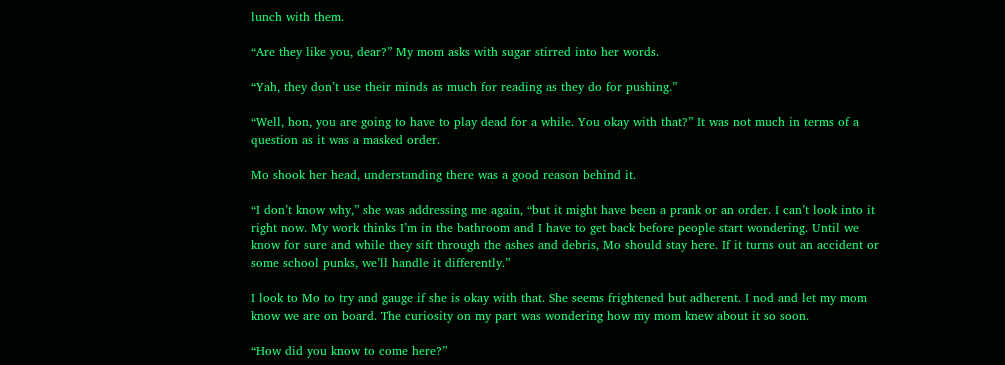lunch with them.

“Are they like you, dear?” My mom asks with sugar stirred into her words.

“Yah, they don’t use their minds as much for reading as they do for pushing.”

“Well, hon, you are going to have to play dead for a while. You okay with that?” It was not much in terms of a question as it was a masked order.

Mo shook her head, understanding there was a good reason behind it.

“I don’t know why,” she was addressing me again, “but it might have been a prank or an order. I can’t look into it right now. My work thinks I’m in the bathroom and I have to get back before people start wondering. Until we know for sure and while they sift through the ashes and debris, Mo should stay here. If it turns out an accident or some school punks, we’ll handle it differently.”

I look to Mo to try and gauge if she is okay with that. She seems frightened but adherent. I nod and let my mom know we are on board. The curiosity on my part was wondering how my mom knew about it so soon.

“How did you know to come here?”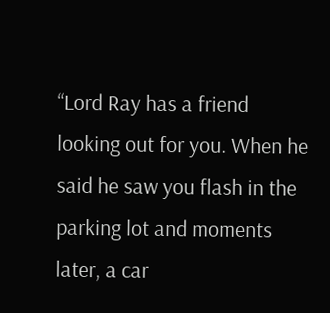“Lord Ray has a friend looking out for you. When he said he saw you flash in the parking lot and moments later, a car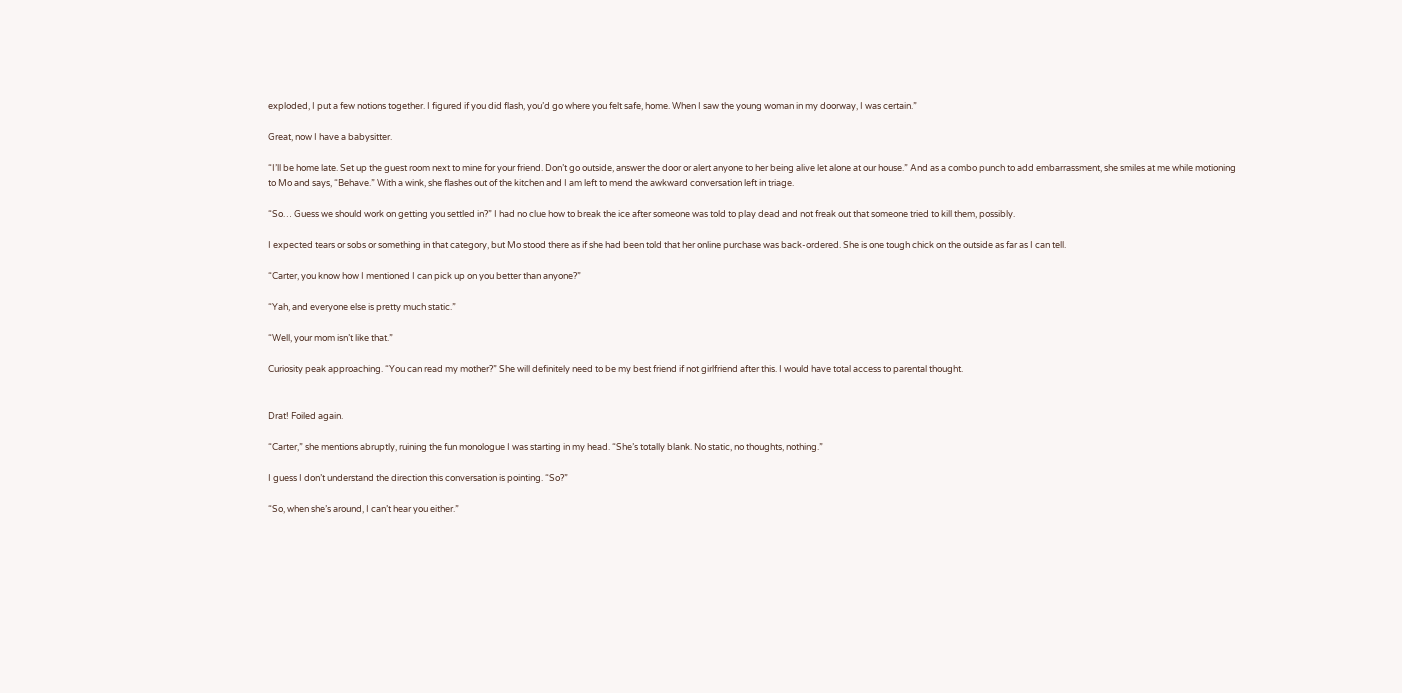exploded, I put a few notions together. I figured if you did flash, you’d go where you felt safe, home. When I saw the young woman in my doorway, I was certain.”

Great, now I have a babysitter.

“I’ll be home late. Set up the guest room next to mine for your friend. Don’t go outside, answer the door or alert anyone to her being alive let alone at our house.” And as a combo punch to add embarrassment, she smiles at me while motioning to Mo and says, “Behave.” With a wink, she flashes out of the kitchen and I am left to mend the awkward conversation left in triage.

“So… Guess we should work on getting you settled in?” I had no clue how to break the ice after someone was told to play dead and not freak out that someone tried to kill them, possibly.

I expected tears or sobs or something in that category, but Mo stood there as if she had been told that her online purchase was back-ordered. She is one tough chick on the outside as far as I can tell.

“Carter, you know how I mentioned I can pick up on you better than anyone?”

“Yah, and everyone else is pretty much static.”

“Well, your mom isn’t like that.”

Curiosity peak approaching. “You can read my mother?” She will definitely need to be my best friend if not girlfriend after this. I would have total access to parental thought.


Drat! Foiled again.

“Carter,” she mentions abruptly, ruining the fun monologue I was starting in my head. “She’s totally blank. No static, no thoughts, nothing.”

I guess I don’t understand the direction this conversation is pointing. “So?”

“So, when she’s around, I can’t hear you either.”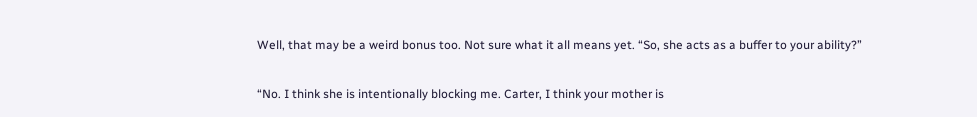Well, that may be a weird bonus too. Not sure what it all means yet. “So, she acts as a buffer to your ability?”

“No. I think she is intentionally blocking me. Carter, I think your mother is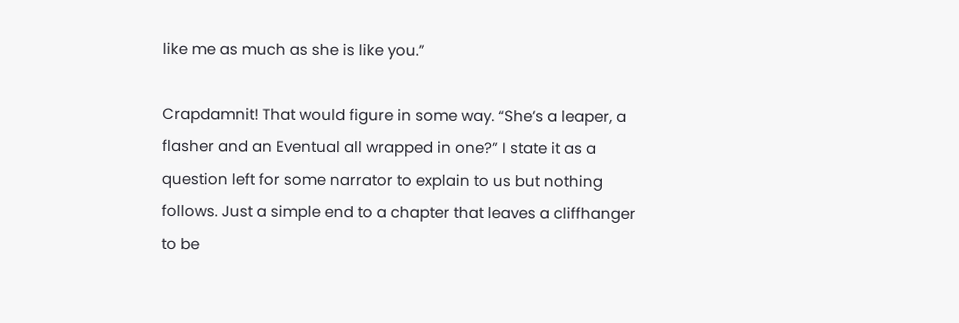like me as much as she is like you.”

Crapdamnit! That would figure in some way. “She’s a leaper, a flasher and an Eventual all wrapped in one?” I state it as a question left for some narrator to explain to us but nothing follows. Just a simple end to a chapter that leaves a cliffhanger to be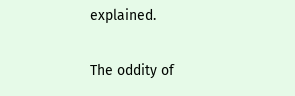explained.

The oddity of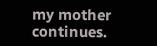my mother continues.